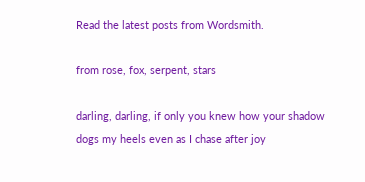Read the latest posts from Wordsmith.

from rose, fox, serpent, stars

darling, darling, if only you knew how your shadow dogs my heels even as I chase after joy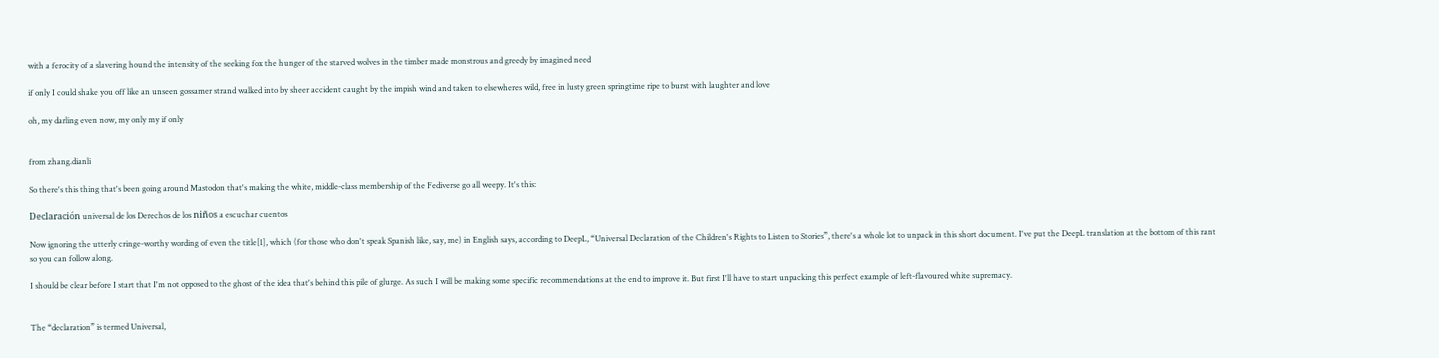with a ferocity of a slavering hound the intensity of the seeking fox the hunger of the starved wolves in the timber made monstrous and greedy by imagined need

if only I could shake you off like an unseen gossamer strand walked into by sheer accident caught by the impish wind and taken to elsewheres wild, free in lusty green springtime ripe to burst with laughter and love

oh, my darling even now, my only my if only


from zhang.dianli

So there's this thing that's been going around Mastodon that's making the white, middle-class membership of the Fediverse go all weepy. It's this:

Declaración universal de los Derechos de los niños a escuchar cuentos

Now ignoring the utterly cringe-worthy wording of even the title[1], which (for those who don't speak Spanish like, say, me) in English says, according to DeepL, “Universal Declaration of the Children's Rights to Listen to Stories”, there's a whole lot to unpack in this short document. I've put the DeepL translation at the bottom of this rant so you can follow along.

I should be clear before I start that I'm not opposed to the ghost of the idea that's behind this pile of glurge. As such I will be making some specific recommendations at the end to improve it. But first I'll have to start unpacking this perfect example of left-flavoured white supremacy.


The “declaration” is termed Universal,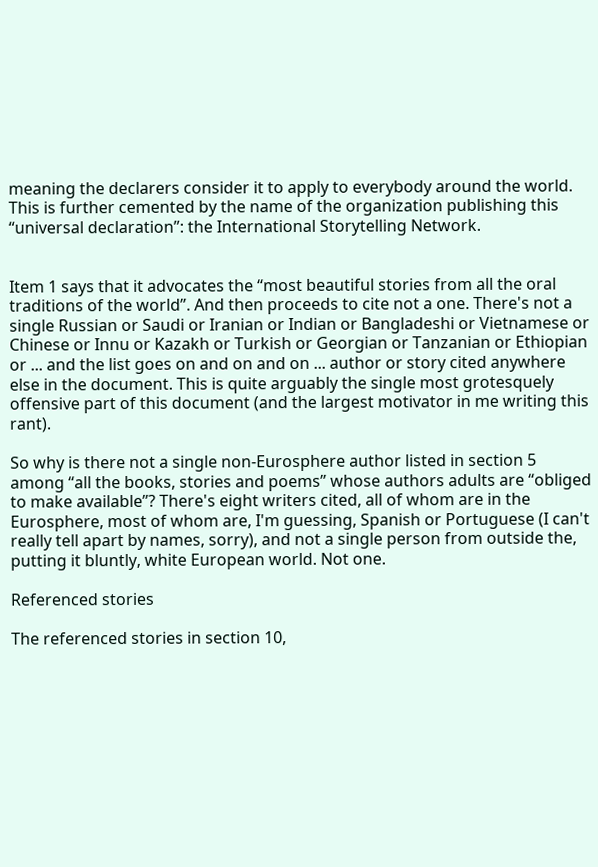meaning the declarers consider it to apply to everybody around the world. This is further cemented by the name of the organization publishing this “universal declaration”: the International Storytelling Network.


Item 1 says that it advocates the “most beautiful stories from all the oral traditions of the world”. And then proceeds to cite not a one. There's not a single Russian or Saudi or Iranian or Indian or Bangladeshi or Vietnamese or Chinese or Innu or Kazakh or Turkish or Georgian or Tanzanian or Ethiopian or ... and the list goes on and on and on ... author or story cited anywhere else in the document. This is quite arguably the single most grotesquely offensive part of this document (and the largest motivator in me writing this rant).

So why is there not a single non-Eurosphere author listed in section 5 among “all the books, stories and poems” whose authors adults are “obliged to make available”? There's eight writers cited, all of whom are in the Eurosphere, most of whom are, I'm guessing, Spanish or Portuguese (I can't really tell apart by names, sorry), and not a single person from outside the, putting it bluntly, white European world. Not one.

Referenced stories

The referenced stories in section 10,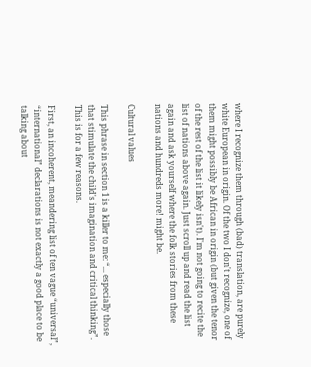where I recognize them through (bad) translation, are purely white European in origin. Of the two I don't recognize, one of them might possibly be African in origin (but given the tenor of the rest of the list it likely isn't). I'm not going to recite the list of nations above again. Just scroll up and read the list again and ask yourself where the folk stories from these nations and hundreds more! might be.

Cultural values

This phrase in section 1 is a killer to me: “... especially those that stimulate the child's imagination and critical thinking”. This is for a few reasons.

First, an incoherent, meandering list of ten vague “universal”, “international” declarations is not exactly a good place to be talking about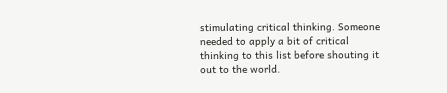stimulating critical thinking. Someone needed to apply a bit of critical thinking to this list before shouting it out to the world.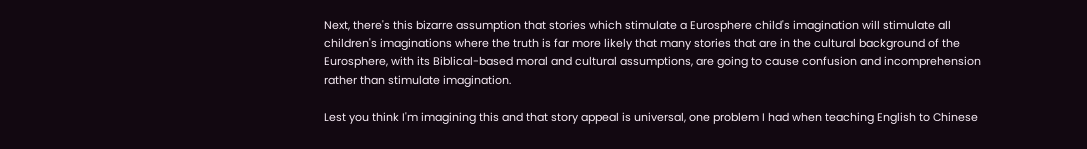Next, there's this bizarre assumption that stories which stimulate a Eurosphere child's imagination will stimulate all children's imaginations where the truth is far more likely that many stories that are in the cultural background of the Eurosphere, with its Biblical-based moral and cultural assumptions, are going to cause confusion and incomprehension rather than stimulate imagination.

Lest you think I'm imagining this and that story appeal is universal, one problem I had when teaching English to Chinese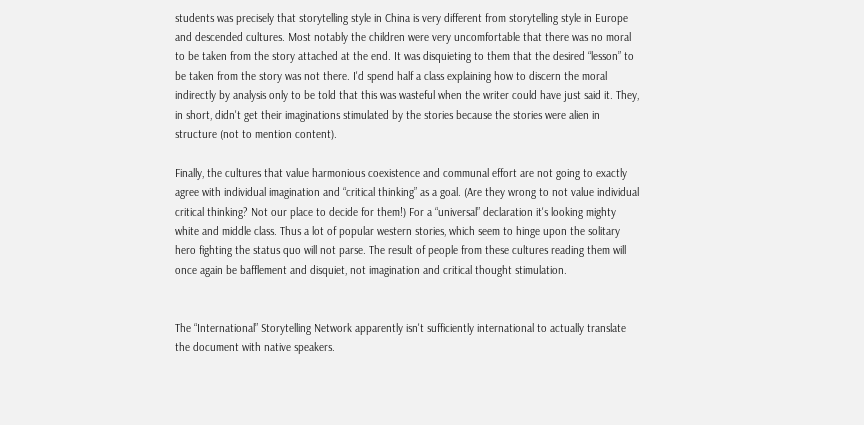students was precisely that storytelling style in China is very different from storytelling style in Europe and descended cultures. Most notably the children were very uncomfortable that there was no moral to be taken from the story attached at the end. It was disquieting to them that the desired “lesson” to be taken from the story was not there. I'd spend half a class explaining how to discern the moral indirectly by analysis only to be told that this was wasteful when the writer could have just said it. They, in short, didn't get their imaginations stimulated by the stories because the stories were alien in structure (not to mention content).

Finally, the cultures that value harmonious coexistence and communal effort are not going to exactly agree with individual imagination and “critical thinking” as a goal. (Are they wrong to not value individual critical thinking? Not our place to decide for them!) For a “universal” declaration it's looking mighty white and middle class. Thus a lot of popular western stories, which seem to hinge upon the solitary hero fighting the status quo will not parse. The result of people from these cultures reading them will once again be bafflement and disquiet, not imagination and critical thought stimulation.


The “International” Storytelling Network apparently isn't sufficiently international to actually translate the document with native speakers.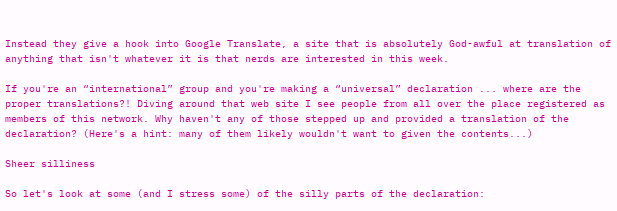Instead they give a hook into Google Translate, a site that is absolutely God-awful at translation of anything that isn't whatever it is that nerds are interested in this week.

If you're an “international” group and you're making a “universal” declaration ... where are the proper translations?! Diving around that web site I see people from all over the place registered as members of this network. Why haven't any of those stepped up and provided a translation of the declaration? (Here's a hint: many of them likely wouldn't want to given the contents...)

Sheer silliness

So let's look at some (and I stress some) of the silly parts of the declaration: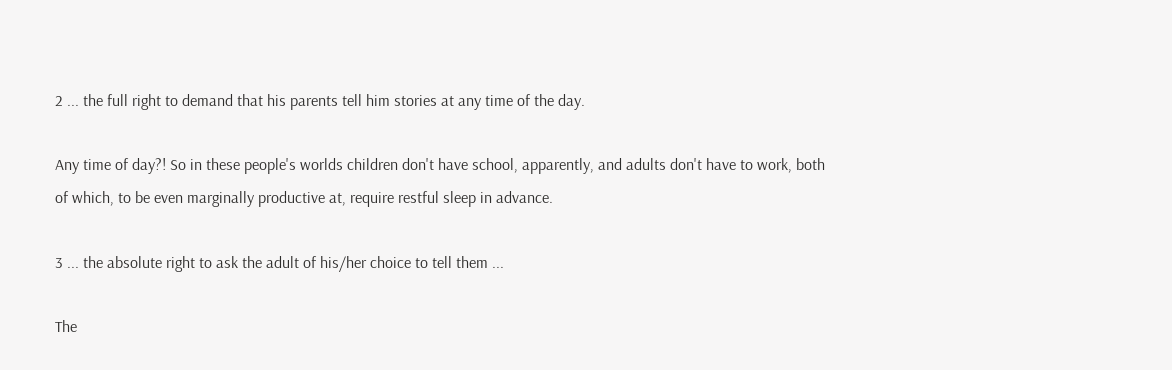2 ... the full right to demand that his parents tell him stories at any time of the day.

Any time of day?! So in these people's worlds children don't have school, apparently, and adults don't have to work, both of which, to be even marginally productive at, require restful sleep in advance.

3 ... the absolute right to ask the adult of his/her choice to tell them ...

The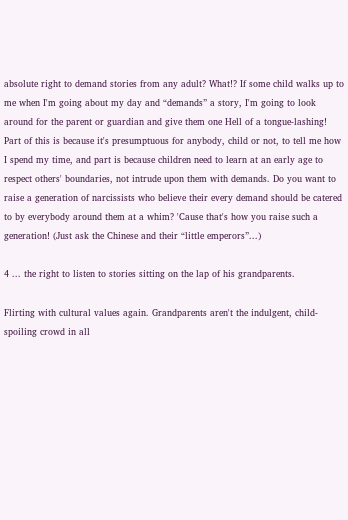absolute right to demand stories from any adult? What!? If some child walks up to me when I'm going about my day and “demands” a story, I'm going to look around for the parent or guardian and give them one Hell of a tongue-lashing! Part of this is because it's presumptuous for anybody, child or not, to tell me how I spend my time, and part is because children need to learn at an early age to respect others' boundaries, not intrude upon them with demands. Do you want to raise a generation of narcissists who believe their every demand should be catered to by everybody around them at a whim? 'Cause that's how you raise such a generation! (Just ask the Chinese and their “little emperors”...)

4 ... the right to listen to stories sitting on the lap of his grandparents.

Flirting with cultural values again. Grandparents aren't the indulgent, child-spoiling crowd in all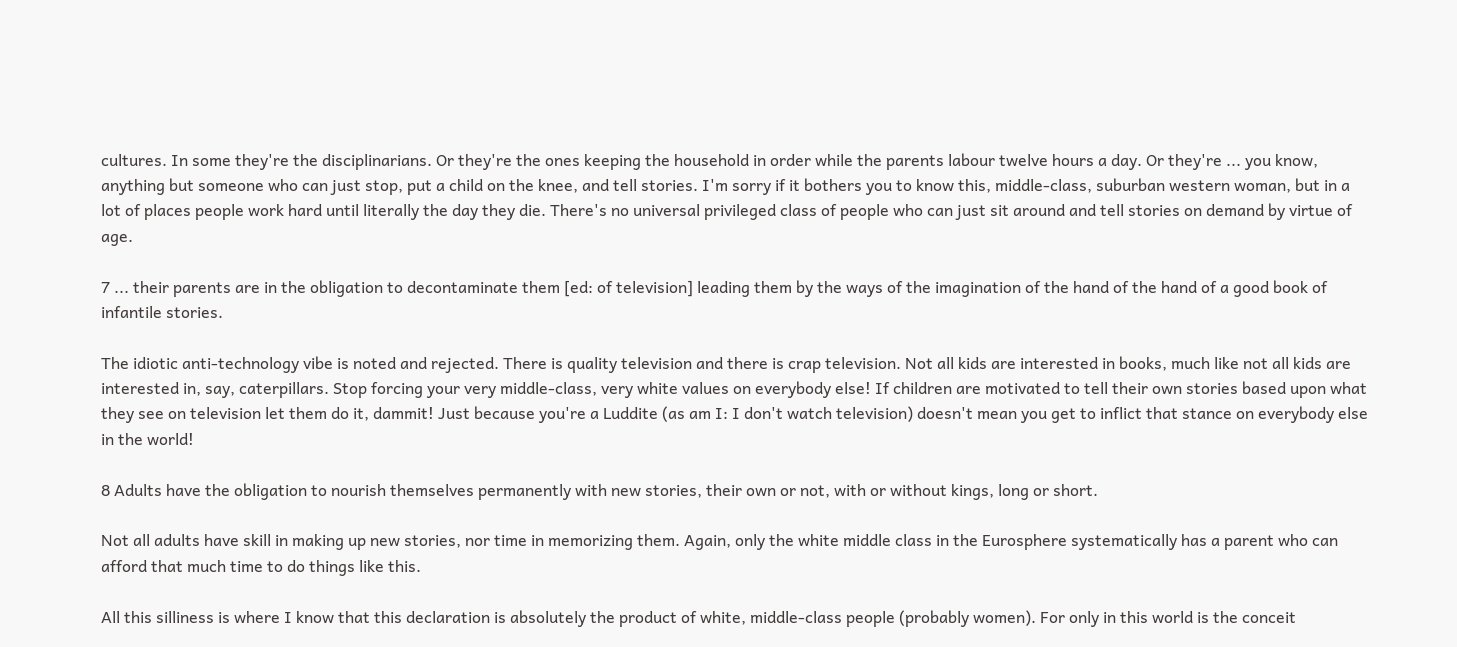cultures. In some they're the disciplinarians. Or they're the ones keeping the household in order while the parents labour twelve hours a day. Or they're ... you know, anything but someone who can just stop, put a child on the knee, and tell stories. I'm sorry if it bothers you to know this, middle-class, suburban western woman, but in a lot of places people work hard until literally the day they die. There's no universal privileged class of people who can just sit around and tell stories on demand by virtue of age.

7 ... their parents are in the obligation to decontaminate them [ed: of television] leading them by the ways of the imagination of the hand of the hand of a good book of infantile stories.

The idiotic anti-technology vibe is noted and rejected. There is quality television and there is crap television. Not all kids are interested in books, much like not all kids are interested in, say, caterpillars. Stop forcing your very middle-class, very white values on everybody else! If children are motivated to tell their own stories based upon what they see on television let them do it, dammit! Just because you're a Luddite (as am I: I don't watch television) doesn't mean you get to inflict that stance on everybody else in the world!

8 Adults have the obligation to nourish themselves permanently with new stories, their own or not, with or without kings, long or short.

Not all adults have skill in making up new stories, nor time in memorizing them. Again, only the white middle class in the Eurosphere systematically has a parent who can afford that much time to do things like this.

All this silliness is where I know that this declaration is absolutely the product of white, middle-class people (probably women). For only in this world is the conceit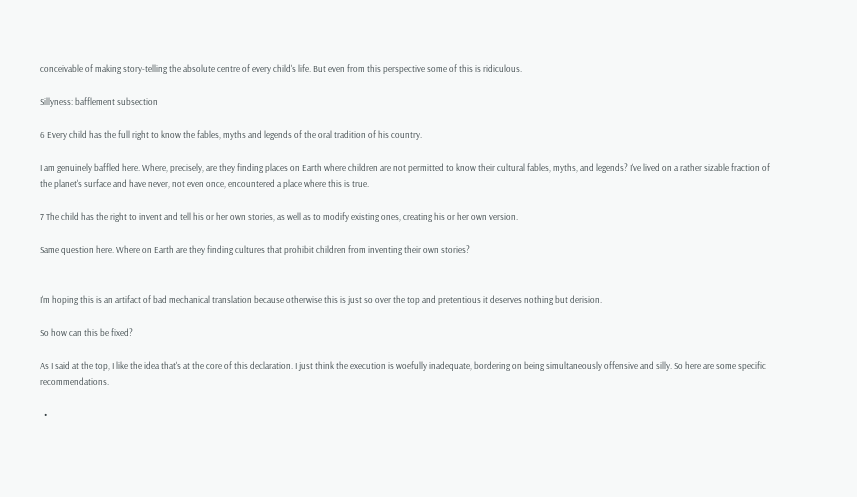conceivable of making story-telling the absolute centre of every child's life. But even from this perspective some of this is ridiculous.

Sillyness: bafflement subsection

6 Every child has the full right to know the fables, myths and legends of the oral tradition of his country.

I am genuinely baffled here. Where, precisely, are they finding places on Earth where children are not permitted to know their cultural fables, myths, and legends? I've lived on a rather sizable fraction of the planet's surface and have never, not even once, encountered a place where this is true.

7 The child has the right to invent and tell his or her own stories, as well as to modify existing ones, creating his or her own version.

Same question here. Where on Earth are they finding cultures that prohibit children from inventing their own stories?


I'm hoping this is an artifact of bad mechanical translation because otherwise this is just so over the top and pretentious it deserves nothing but derision.

So how can this be fixed?

As I said at the top, I like the idea that's at the core of this declaration. I just think the execution is woefully inadequate, bordering on being simultaneously offensive and silly. So here are some specific recommendations.

  •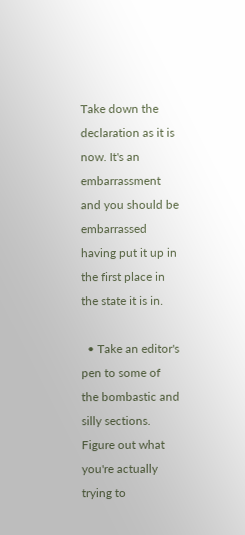Take down the declaration as it is now. It's an embarrassment and you should be embarrassed having put it up in the first place in the state it is in.

  • Take an editor's pen to some of the bombastic and silly sections. Figure out what you're actually trying to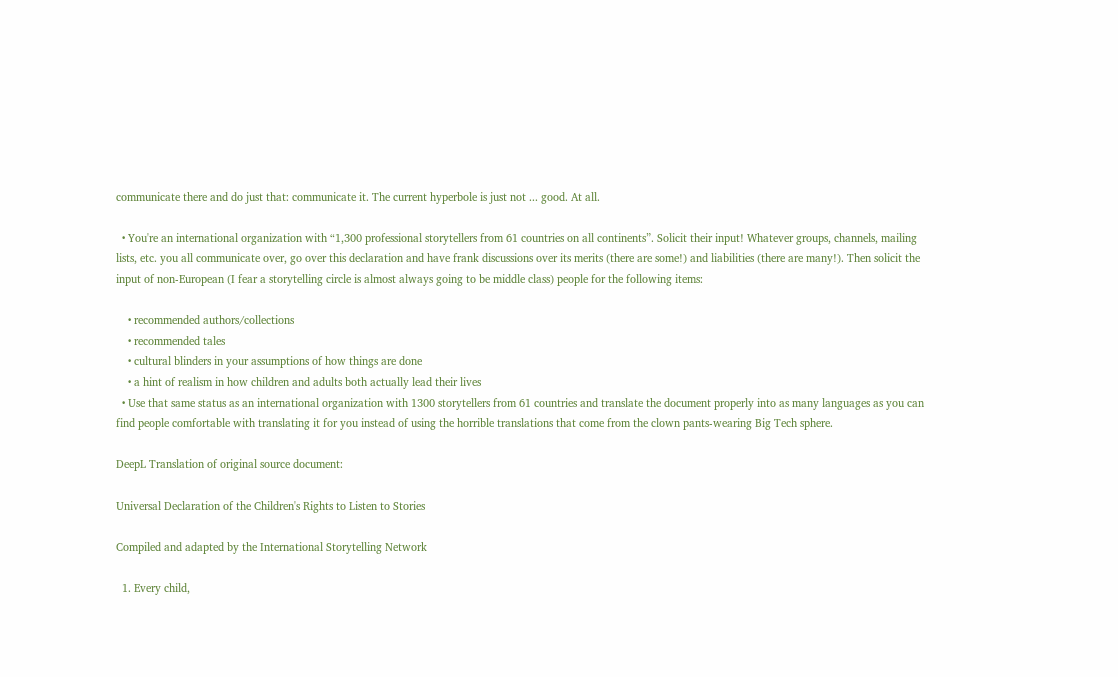communicate there and do just that: communicate it. The current hyperbole is just not ... good. At all.

  • You're an international organization with “1,300 professional storytellers from 61 countries on all continents”. Solicit their input! Whatever groups, channels, mailing lists, etc. you all communicate over, go over this declaration and have frank discussions over its merits (there are some!) and liabilities (there are many!). Then solicit the input of non-European (I fear a storytelling circle is almost always going to be middle class) people for the following items:

    • recommended authors/collections
    • recommended tales
    • cultural blinders in your assumptions of how things are done
    • a hint of realism in how children and adults both actually lead their lives
  • Use that same status as an international organization with 1300 storytellers from 61 countries and translate the document properly into as many languages as you can find people comfortable with translating it for you instead of using the horrible translations that come from the clown pants-wearing Big Tech sphere.

DeepL Translation of original source document:

Universal Declaration of the Children's Rights to Listen to Stories

Compiled and adapted by the International Storytelling Network

  1. Every child,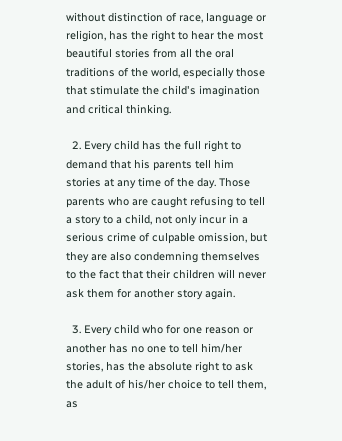without distinction of race, language or religion, has the right to hear the most beautiful stories from all the oral traditions of the world, especially those that stimulate the child's imagination and critical thinking.

  2. Every child has the full right to demand that his parents tell him stories at any time of the day. Those parents who are caught refusing to tell a story to a child, not only incur in a serious crime of culpable omission, but they are also condemning themselves to the fact that their children will never ask them for another story again.

  3. Every child who for one reason or another has no one to tell him/her stories, has the absolute right to ask the adult of his/her choice to tell them, as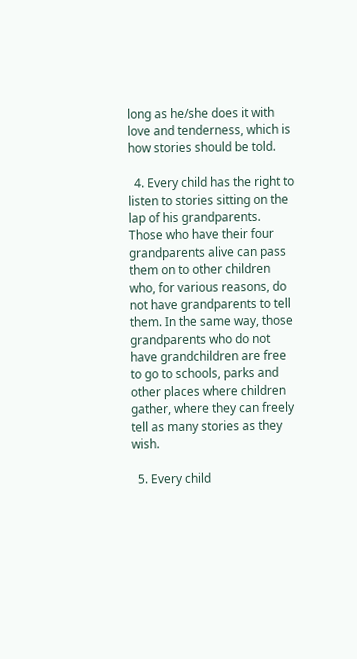long as he/she does it with love and tenderness, which is how stories should be told.

  4. Every child has the right to listen to stories sitting on the lap of his grandparents. Those who have their four grandparents alive can pass them on to other children who, for various reasons, do not have grandparents to tell them. In the same way, those grandparents who do not have grandchildren are free to go to schools, parks and other places where children gather, where they can freely tell as many stories as they wish.

  5. Every child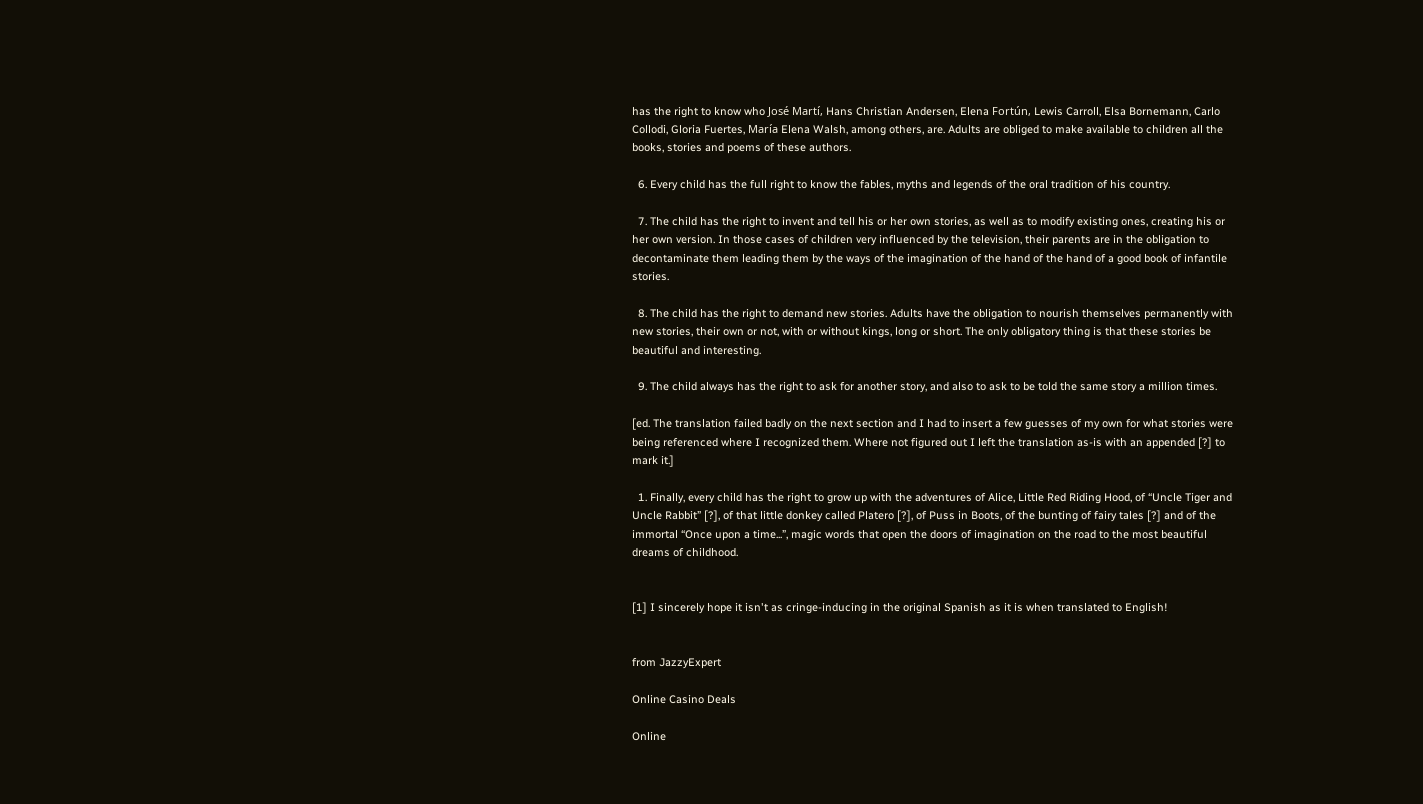has the right to know who José Martí, Hans Christian Andersen, Elena Fortún, Lewis Carroll, Elsa Bornemann, Carlo Collodi, Gloria Fuertes, María Elena Walsh, among others, are. Adults are obliged to make available to children all the books, stories and poems of these authors.

  6. Every child has the full right to know the fables, myths and legends of the oral tradition of his country.

  7. The child has the right to invent and tell his or her own stories, as well as to modify existing ones, creating his or her own version. In those cases of children very influenced by the television, their parents are in the obligation to decontaminate them leading them by the ways of the imagination of the hand of the hand of a good book of infantile stories.

  8. The child has the right to demand new stories. Adults have the obligation to nourish themselves permanently with new stories, their own or not, with or without kings, long or short. The only obligatory thing is that these stories be beautiful and interesting.

  9. The child always has the right to ask for another story, and also to ask to be told the same story a million times.

[ed. The translation failed badly on the next section and I had to insert a few guesses of my own for what stories were being referenced where I recognized them. Where not figured out I left the translation as-is with an appended [?] to mark it.]

  1. Finally, every child has the right to grow up with the adventures of Alice, Little Red Riding Hood, of “Uncle Tiger and Uncle Rabbit” [?], of that little donkey called Platero [?], of Puss in Boots, of the bunting of fairy tales [?] and of the immortal “Once upon a time...”, magic words that open the doors of imagination on the road to the most beautiful dreams of childhood.


[1] I sincerely hope it isn't as cringe-inducing in the original Spanish as it is when translated to English!


from JazzyExpert

Online Casino Deals

Online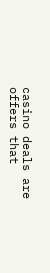casino deals are offers that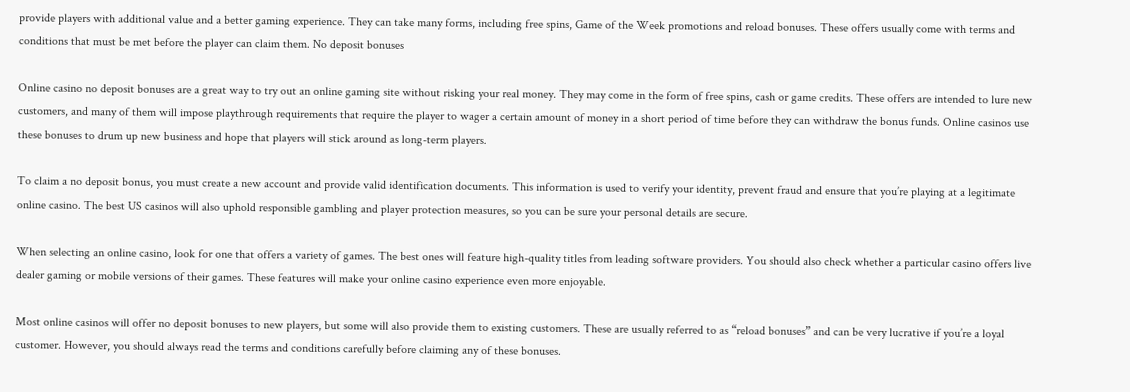provide players with additional value and a better gaming experience. They can take many forms, including free spins, Game of the Week promotions and reload bonuses. These offers usually come with terms and conditions that must be met before the player can claim them. No deposit bonuses

Online casino no deposit bonuses are a great way to try out an online gaming site without risking your real money. They may come in the form of free spins, cash or game credits. These offers are intended to lure new customers, and many of them will impose playthrough requirements that require the player to wager a certain amount of money in a short period of time before they can withdraw the bonus funds. Online casinos use these bonuses to drum up new business and hope that players will stick around as long-term players.

To claim a no deposit bonus, you must create a new account and provide valid identification documents. This information is used to verify your identity, prevent fraud and ensure that you’re playing at a legitimate online casino. The best US casinos will also uphold responsible gambling and player protection measures, so you can be sure your personal details are secure.

When selecting an online casino, look for one that offers a variety of games. The best ones will feature high-quality titles from leading software providers. You should also check whether a particular casino offers live dealer gaming or mobile versions of their games. These features will make your online casino experience even more enjoyable.

Most online casinos will offer no deposit bonuses to new players, but some will also provide them to existing customers. These are usually referred to as “reload bonuses” and can be very lucrative if you’re a loyal customer. However, you should always read the terms and conditions carefully before claiming any of these bonuses.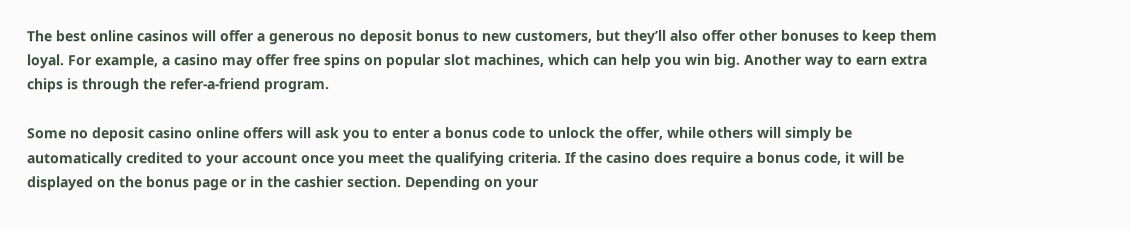The best online casinos will offer a generous no deposit bonus to new customers, but they’ll also offer other bonuses to keep them loyal. For example, a casino may offer free spins on popular slot machines, which can help you win big. Another way to earn extra chips is through the refer-a-friend program.

Some no deposit casino online offers will ask you to enter a bonus code to unlock the offer, while others will simply be automatically credited to your account once you meet the qualifying criteria. If the casino does require a bonus code, it will be displayed on the bonus page or in the cashier section. Depending on your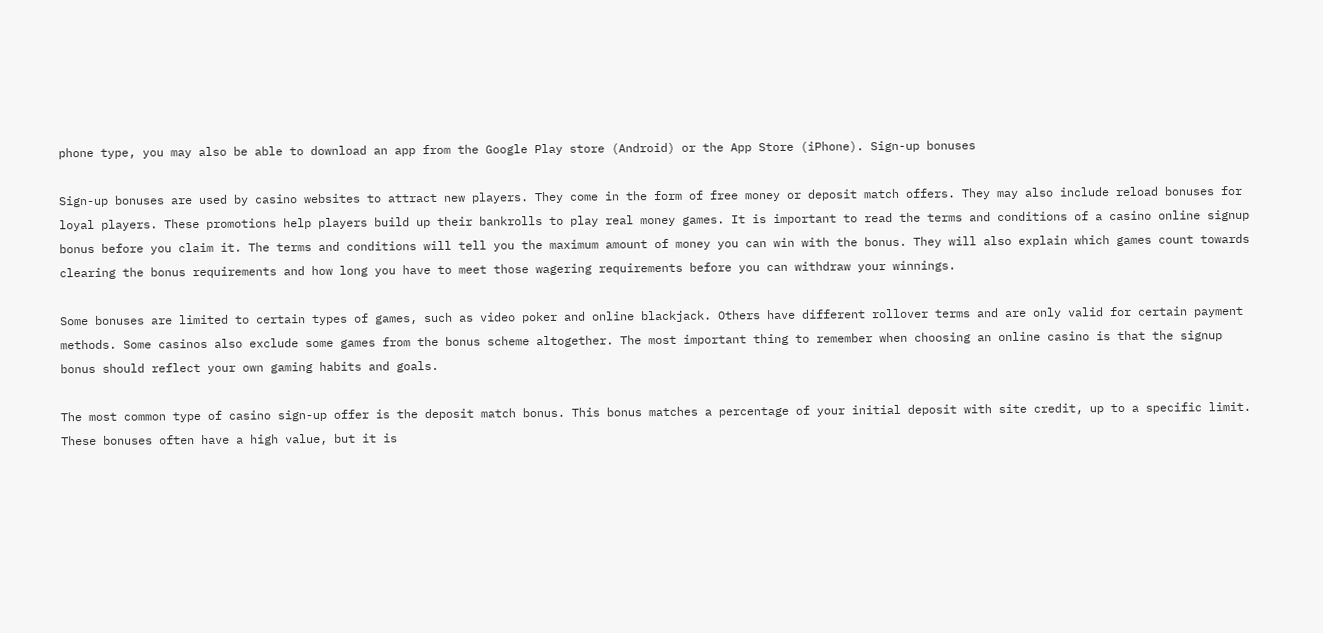phone type, you may also be able to download an app from the Google Play store (Android) or the App Store (iPhone). Sign-up bonuses

Sign-up bonuses are used by casino websites to attract new players. They come in the form of free money or deposit match offers. They may also include reload bonuses for loyal players. These promotions help players build up their bankrolls to play real money games. It is important to read the terms and conditions of a casino online signup bonus before you claim it. The terms and conditions will tell you the maximum amount of money you can win with the bonus. They will also explain which games count towards clearing the bonus requirements and how long you have to meet those wagering requirements before you can withdraw your winnings.

Some bonuses are limited to certain types of games, such as video poker and online blackjack. Others have different rollover terms and are only valid for certain payment methods. Some casinos also exclude some games from the bonus scheme altogether. The most important thing to remember when choosing an online casino is that the signup bonus should reflect your own gaming habits and goals.

The most common type of casino sign-up offer is the deposit match bonus. This bonus matches a percentage of your initial deposit with site credit, up to a specific limit. These bonuses often have a high value, but it is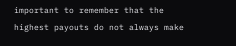important to remember that the highest payouts do not always make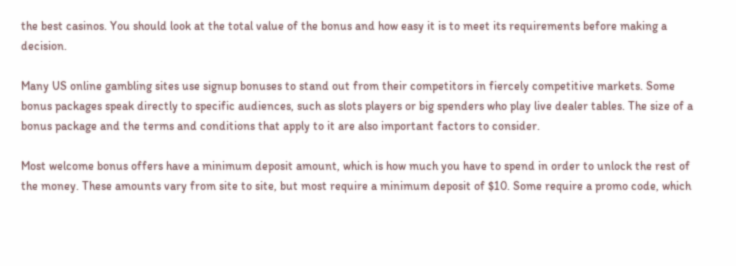the best casinos. You should look at the total value of the bonus and how easy it is to meet its requirements before making a decision.

Many US online gambling sites use signup bonuses to stand out from their competitors in fiercely competitive markets. Some bonus packages speak directly to specific audiences, such as slots players or big spenders who play live dealer tables. The size of a bonus package and the terms and conditions that apply to it are also important factors to consider.

Most welcome bonus offers have a minimum deposit amount, which is how much you have to spend in order to unlock the rest of the money. These amounts vary from site to site, but most require a minimum deposit of $10. Some require a promo code, which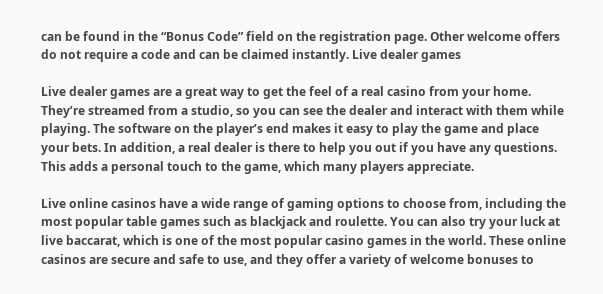can be found in the “Bonus Code” field on the registration page. Other welcome offers do not require a code and can be claimed instantly. Live dealer games

Live dealer games are a great way to get the feel of a real casino from your home. They’re streamed from a studio, so you can see the dealer and interact with them while playing. The software on the player’s end makes it easy to play the game and place your bets. In addition, a real dealer is there to help you out if you have any questions. This adds a personal touch to the game, which many players appreciate.

Live online casinos have a wide range of gaming options to choose from, including the most popular table games such as blackjack and roulette. You can also try your luck at live baccarat, which is one of the most popular casino games in the world. These online casinos are secure and safe to use, and they offer a variety of welcome bonuses to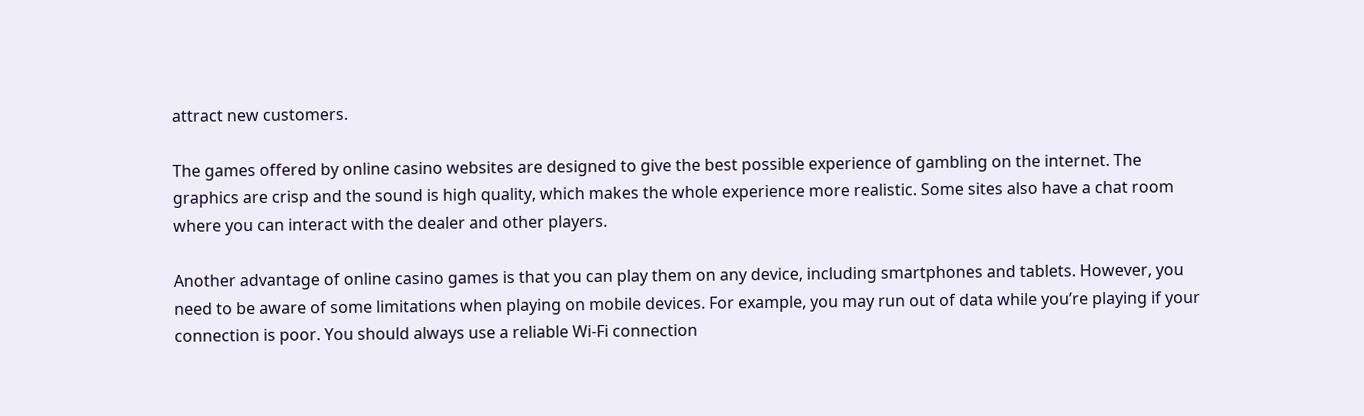attract new customers.

The games offered by online casino websites are designed to give the best possible experience of gambling on the internet. The graphics are crisp and the sound is high quality, which makes the whole experience more realistic. Some sites also have a chat room where you can interact with the dealer and other players.

Another advantage of online casino games is that you can play them on any device, including smartphones and tablets. However, you need to be aware of some limitations when playing on mobile devices. For example, you may run out of data while you’re playing if your connection is poor. You should always use a reliable Wi-Fi connection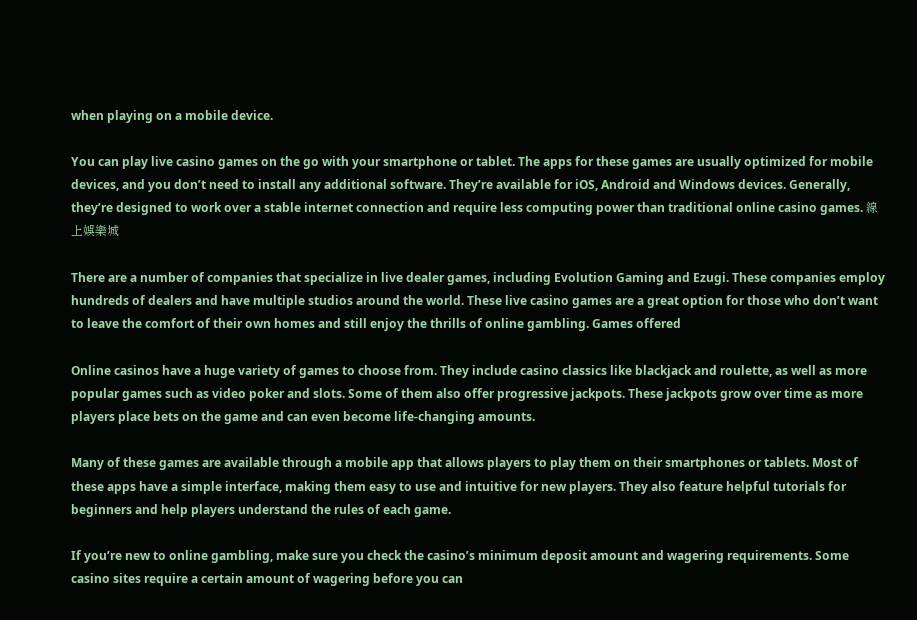when playing on a mobile device.

You can play live casino games on the go with your smartphone or tablet. The apps for these games are usually optimized for mobile devices, and you don’t need to install any additional software. They’re available for iOS, Android and Windows devices. Generally, they’re designed to work over a stable internet connection and require less computing power than traditional online casino games. 線上娛樂城

There are a number of companies that specialize in live dealer games, including Evolution Gaming and Ezugi. These companies employ hundreds of dealers and have multiple studios around the world. These live casino games are a great option for those who don’t want to leave the comfort of their own homes and still enjoy the thrills of online gambling. Games offered

Online casinos have a huge variety of games to choose from. They include casino classics like blackjack and roulette, as well as more popular games such as video poker and slots. Some of them also offer progressive jackpots. These jackpots grow over time as more players place bets on the game and can even become life-changing amounts.

Many of these games are available through a mobile app that allows players to play them on their smartphones or tablets. Most of these apps have a simple interface, making them easy to use and intuitive for new players. They also feature helpful tutorials for beginners and help players understand the rules of each game.

If you’re new to online gambling, make sure you check the casino’s minimum deposit amount and wagering requirements. Some casino sites require a certain amount of wagering before you can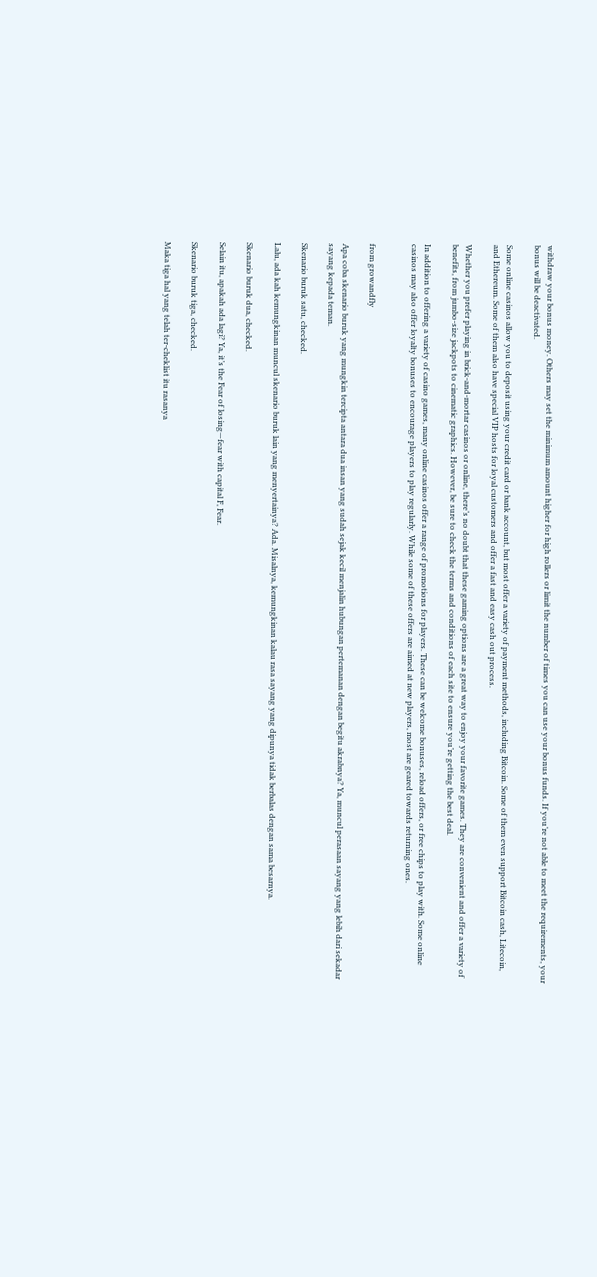withdraw your bonus money. Others may set the minimum amount higher for high rollers or limit the number of times you can use your bonus funds. If you’re not able to meet the requirements, your bonus will be deactivated.

Some online casinos allow you to deposit using your credit card or bank account, but most offer a variety of payment methods, including Bitcoin. Some of them even support Bitcoin cash, Litecoin, and Ethereum. Some of them also have special VIP hosts for loyal customers and offer a fast and easy cash out process.

Whether you prefer playing in brick-and-mortar casinos or online, there’s no doubt that these gaming options are a great way to enjoy your favorite games. They are convenient and offer a variety of benefits, from jumbo-size jackpots to cinematic graphics. However, be sure to check the terms and conditions of each site to ensure you’re getting the best deal.

In addition to offering a variety of casino games, many online casinos offer a range of promotions for players. These can be welcome bonuses, reload offers, or free chips to play with. Some online casinos may also offer loyalty bonuses to encourage players to play regularly. While some of these offers are aimed at new players, most are geared towards returning ones.


from growandfly

Apa coba skenario buruk yang mungkin tercipta antara dua insan yang sudah sejak kecil menjalin hubungan pertemanan dengan begitu akrabnya? Ya, muncul perasaan sayang yang lebih dari sekadar sayang kepada teman.

Skenario buruk satu, checked.

Lalu, ada kah kemungkinan muncul skenario buruk lain yang menyertainya? Ada. Misalnya, kemungkinan kalau rasa sayang yang dipunya tidak berbalas dengan sama besarnya.

Skenario buruk dua, checked.

Selain itu, apakah ada lagi? Ya, it’s the Fear of losing—fear with capital F, Fear.

Skenario buruk tiga, checked.

Maka tiga hal yang telah ter-cheklist itu rasanya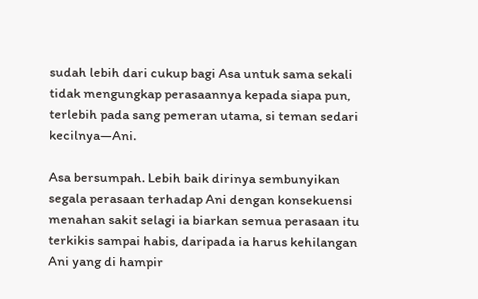sudah lebih dari cukup bagi Asa untuk sama sekali tidak mengungkap perasaannya kepada siapa pun, terlebih pada sang pemeran utama, si teman sedari kecilnya—Ani.

Asa bersumpah. Lebih baik dirinya sembunyikan segala perasaan terhadap Ani dengan konsekuensi menahan sakit selagi ia biarkan semua perasaan itu terkikis sampai habis, daripada ia harus kehilangan Ani yang di hampir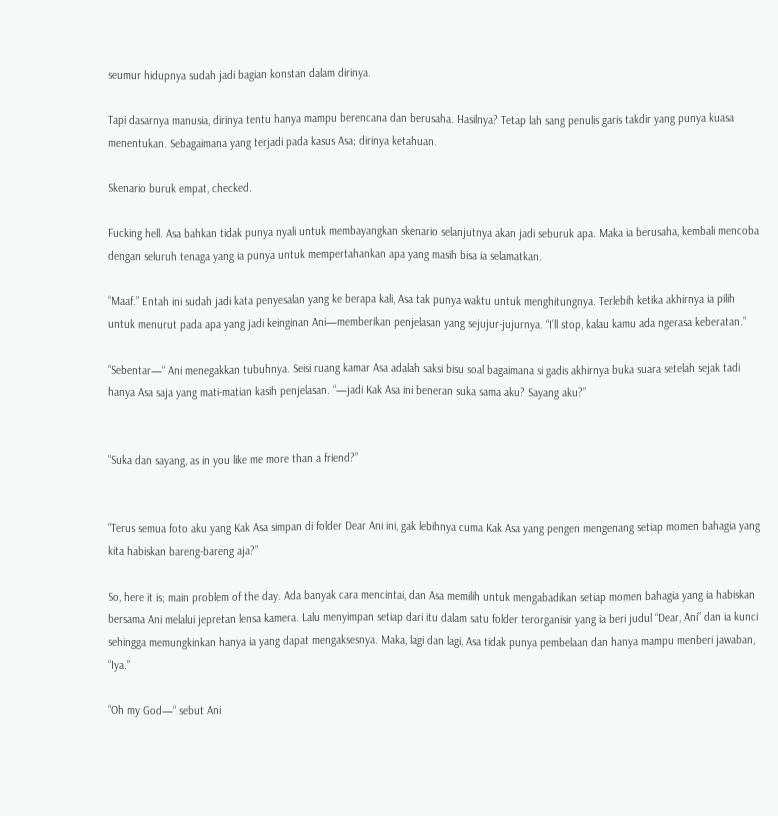seumur hidupnya sudah jadi bagian konstan dalam dirinya.

Tapi dasarnya manusia, dirinya tentu hanya mampu berencana dan berusaha. Hasilnya? Tetap lah sang penulis garis takdir yang punya kuasa menentukan. Sebagaimana yang terjadi pada kasus Asa; dirinya ketahuan.

Skenario buruk empat, checked.

Fucking hell. Asa bahkan tidak punya nyali untuk membayangkan skenario selanjutnya akan jadi seburuk apa. Maka ia berusaha, kembali mencoba dengan seluruh tenaga yang ia punya untuk mempertahankan apa yang masih bisa ia selamatkan.

“Maaf.” Entah ini sudah jadi kata penyesalan yang ke berapa kali, Asa tak punya waktu untuk menghitungnya. Terlebih ketika akhirnya ia pilih untuk menurut pada apa yang jadi keinginan Ani—memberikan penjelasan yang sejujur-jujurnya. “I’ll stop, kalau kamu ada ngerasa keberatan.”

“Sebentar—“ Ani menegakkan tubuhnya. Seisi ruang kamar Asa adalah saksi bisu soal bagaimana si gadis akhirnya buka suara setelah sejak tadi hanya Asa saja yang mati-matian kasih penjelasan. “—jadi Kak Asa ini beneran suka sama aku? Sayang aku?”


“Suka dan sayang, as in you like me more than a friend?”


“Terus semua foto aku yang Kak Asa simpan di folder Dear Ani ini, gak lebihnya cuma Kak Asa yang pengen mengenang setiap momen bahagia yang kita habiskan bareng-bareng aja?”

So, here it is; main problem of the day. Ada banyak cara mencintai, dan Asa memilih untuk mengabadikan setiap momen bahagia yang ia habiskan bersama Ani melalui jepretan lensa kamera. Lalu menyimpan setiap dari itu dalam satu folder terorganisir yang ia beri judul “Dear, Ani” dan ia kunci sehingga memungkinkan hanya ia yang dapat mengaksesnya. Maka, lagi dan lagi, Asa tidak punya pembelaan dan hanya mampu menberi jawaban, “Iya.”

“Oh my God—“ sebut Ani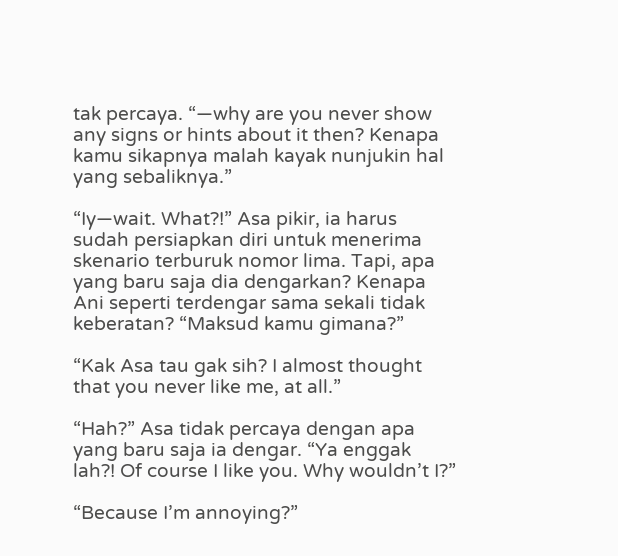tak percaya. “—why are you never show any signs or hints about it then? Kenapa kamu sikapnya malah kayak nunjukin hal yang sebaliknya.”

“Iy—wait. What?!” Asa pikir, ia harus sudah persiapkan diri untuk menerima skenario terburuk nomor lima. Tapi, apa yang baru saja dia dengarkan? Kenapa Ani seperti terdengar sama sekali tidak keberatan? “Maksud kamu gimana?”

“Kak Asa tau gak sih? I almost thought that you never like me, at all.”

“Hah?” Asa tidak percaya dengan apa yang baru saja ia dengar. “Ya enggak lah?! Of course I like you. Why wouldn’t I?”

“Because I’m annoying?”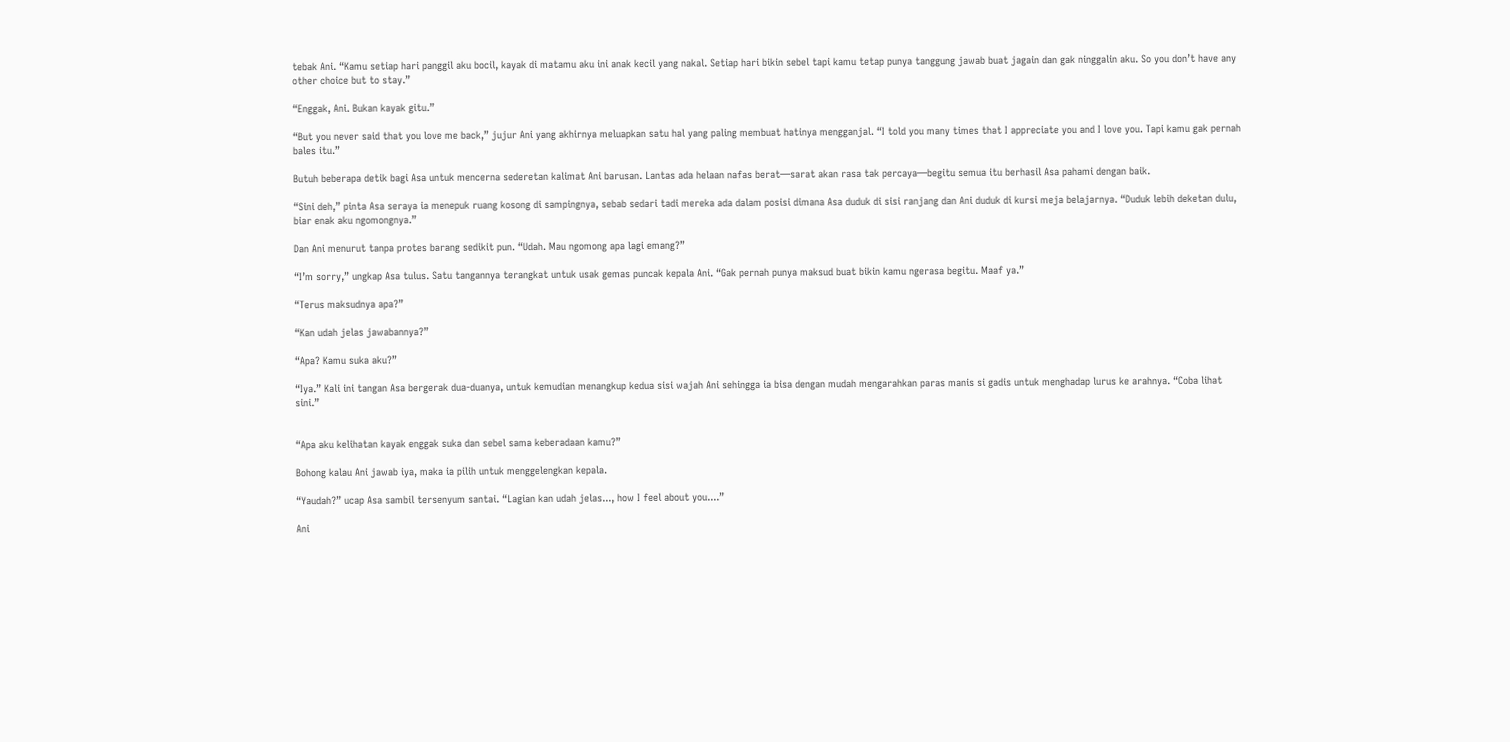tebak Ani. “Kamu setiap hari panggil aku bocil, kayak di matamu aku ini anak kecil yang nakal. Setiap hari bikin sebel tapi kamu tetap punya tanggung jawab buat jagain dan gak ninggalin aku. So you don’t have any other choice but to stay.”

“Enggak, Ani. Bukan kayak gitu.”

“But you never said that you love me back,” jujur Ani yang akhirnya meluapkan satu hal yang paling membuat hatinya mengganjal. “I told you many times that I appreciate you and I love you. Tapi kamu gak pernah bales itu.”

Butuh beberapa detik bagi Asa untuk mencerna sederetan kalimat Ani barusan. Lantas ada helaan nafas berat—sarat akan rasa tak percaya—begitu semua itu berhasil Asa pahami dengan baik.

“Sini deh,” pinta Asa seraya ia menepuk ruang kosong di sampingnya, sebab sedari tadi mereka ada dalam posisi dimana Asa duduk di sisi ranjang dan Ani duduk di kursi meja belajarnya. “Duduk lebih deketan dulu, biar enak aku ngomongnya.”

Dan Ani menurut tanpa protes barang sedikit pun. “Udah. Mau ngomong apa lagi emang?”

“I’m sorry,” ungkap Asa tulus. Satu tangannya terangkat untuk usak gemas puncak kepala Ani. “Gak pernah punya maksud buat bikin kamu ngerasa begitu. Maaf ya.”

“Terus maksudnya apa?”

“Kan udah jelas jawabannya?”

“Apa? Kamu suka aku?”

“Iya.” Kali ini tangan Asa bergerak dua-duanya, untuk kemudian menangkup kedua sisi wajah Ani sehingga ia bisa dengan mudah mengarahkan paras manis si gadis untuk menghadap lurus ke arahnya. “Coba lihat sini.”


“Apa aku kelihatan kayak enggak suka dan sebel sama keberadaan kamu?”

Bohong kalau Ani jawab iya, maka ia pilih untuk menggelengkan kepala.

“Yaudah?” ucap Asa sambil tersenyum santai. “Lagian kan udah jelas..., how I feel about you....”

Ani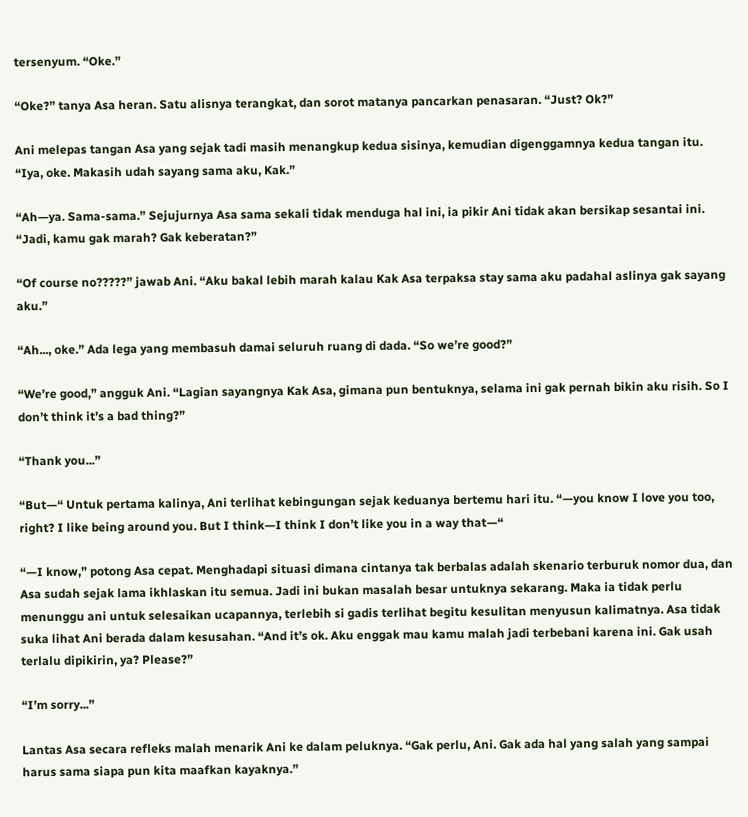tersenyum. “Oke.”

“Oke?” tanya Asa heran. Satu alisnya terangkat, dan sorot matanya pancarkan penasaran. “Just? Ok?”

Ani melepas tangan Asa yang sejak tadi masih menangkup kedua sisinya, kemudian digenggamnya kedua tangan itu. “Iya, oke. Makasih udah sayang sama aku, Kak.”

“Ah—ya. Sama-sama.” Sejujurnya Asa sama sekali tidak menduga hal ini, ia pikir Ani tidak akan bersikap sesantai ini. “Jadi, kamu gak marah? Gak keberatan?”

“Of course no?????” jawab Ani. “Aku bakal lebih marah kalau Kak Asa terpaksa stay sama aku padahal aslinya gak sayang aku.”

“Ah..., oke.” Ada lega yang membasuh damai seluruh ruang di dada. “So we’re good?”

“We’re good,” angguk Ani. “Lagian sayangnya Kak Asa, gimana pun bentuknya, selama ini gak pernah bikin aku risih. So I don’t think it’s a bad thing?”

“Thank you...”

“But—“ Untuk pertama kalinya, Ani terlihat kebingungan sejak keduanya bertemu hari itu. “—you know I love you too, right? I like being around you. But I think—I think I don’t like you in a way that—“

“—I know,” potong Asa cepat. Menghadapi situasi dimana cintanya tak berbalas adalah skenario terburuk nomor dua, dan Asa sudah sejak lama ikhlaskan itu semua. Jadi ini bukan masalah besar untuknya sekarang. Maka ia tidak perlu menunggu ani untuk selesaikan ucapannya, terlebih si gadis terlihat begitu kesulitan menyusun kalimatnya. Asa tidak suka lihat Ani berada dalam kesusahan. “And it’s ok. Aku enggak mau kamu malah jadi terbebani karena ini. Gak usah terlalu dipikirin, ya? Please?”

“I’m sorry...”

Lantas Asa secara refleks malah menarik Ani ke dalam peluknya. “Gak perlu, Ani. Gak ada hal yang salah yang sampai harus sama siapa pun kita maafkan kayaknya.”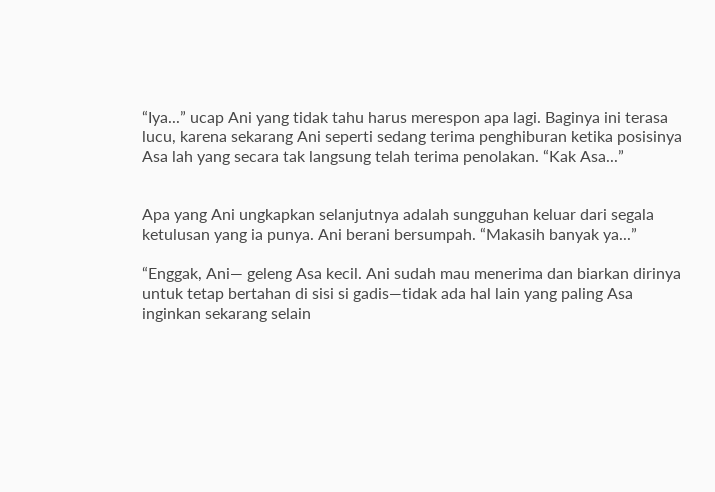“Iya...” ucap Ani yang tidak tahu harus merespon apa lagi. Baginya ini terasa lucu, karena sekarang Ani seperti sedang terima penghiburan ketika posisinya Asa lah yang secara tak langsung telah terima penolakan. “Kak Asa...”


Apa yang Ani ungkapkan selanjutnya adalah sungguhan keluar dari segala ketulusan yang ia punya. Ani berani bersumpah. “Makasih banyak ya...”

“Enggak, Ani— geleng Asa kecil. Ani sudah mau menerima dan biarkan dirinya untuk tetap bertahan di sisi si gadis—tidak ada hal lain yang paling Asa inginkan sekarang selain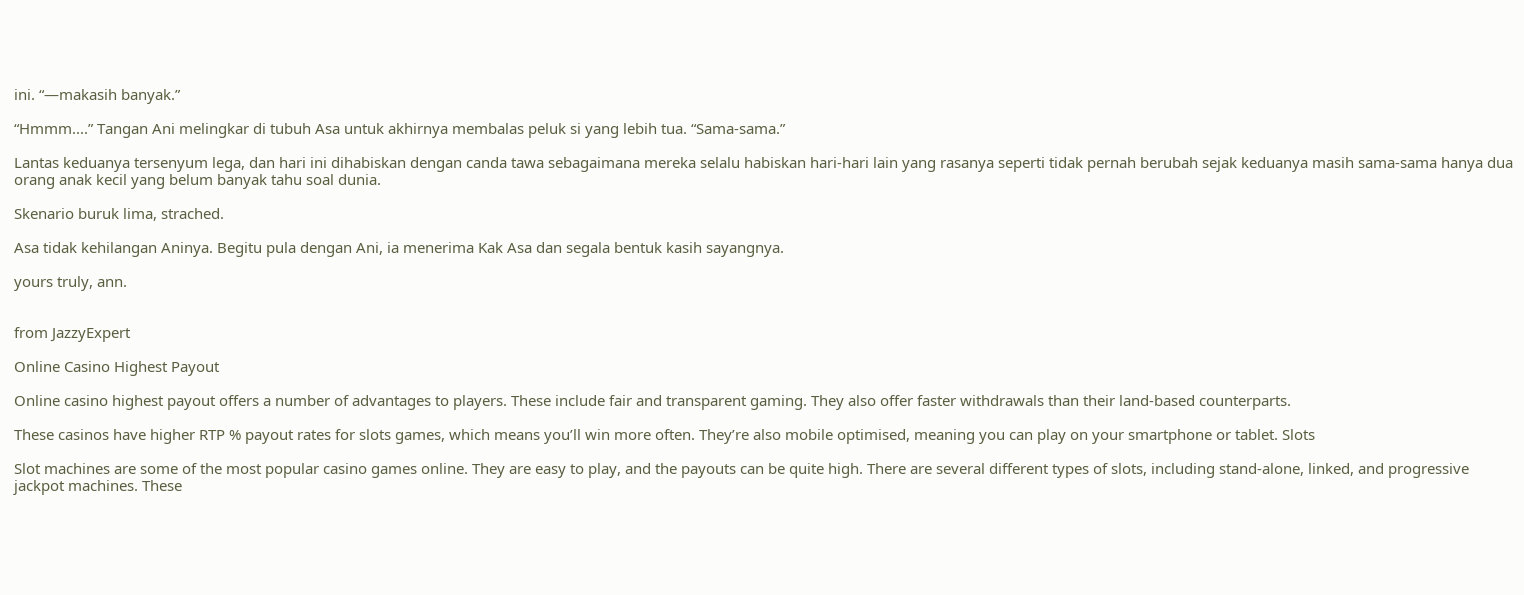ini. “—makasih banyak.”

“Hmmm....” Tangan Ani melingkar di tubuh Asa untuk akhirnya membalas peluk si yang lebih tua. “Sama-sama.”

Lantas keduanya tersenyum lega, dan hari ini dihabiskan dengan canda tawa sebagaimana mereka selalu habiskan hari-hari lain yang rasanya seperti tidak pernah berubah sejak keduanya masih sama-sama hanya dua orang anak kecil yang belum banyak tahu soal dunia.

Skenario buruk lima, strached.

Asa tidak kehilangan Aninya. Begitu pula dengan Ani, ia menerima Kak Asa dan segala bentuk kasih sayangnya.

yours truly, ann.


from JazzyExpert

Online Casino Highest Payout

Online casino highest payout offers a number of advantages to players. These include fair and transparent gaming. They also offer faster withdrawals than their land-based counterparts.

These casinos have higher RTP % payout rates for slots games, which means you’ll win more often. They’re also mobile optimised, meaning you can play on your smartphone or tablet. Slots

Slot machines are some of the most popular casino games online. They are easy to play, and the payouts can be quite high. There are several different types of slots, including stand-alone, linked, and progressive jackpot machines. These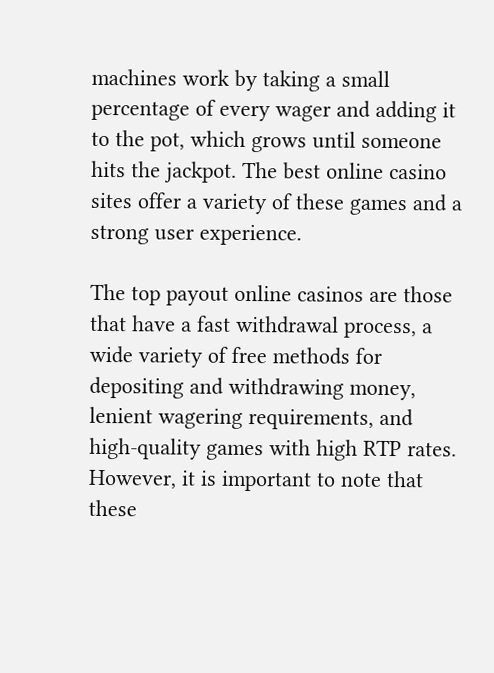machines work by taking a small percentage of every wager and adding it to the pot, which grows until someone hits the jackpot. The best online casino sites offer a variety of these games and a strong user experience.

The top payout online casinos are those that have a fast withdrawal process, a wide variety of free methods for depositing and withdrawing money, lenient wagering requirements, and high-quality games with high RTP rates. However, it is important to note that these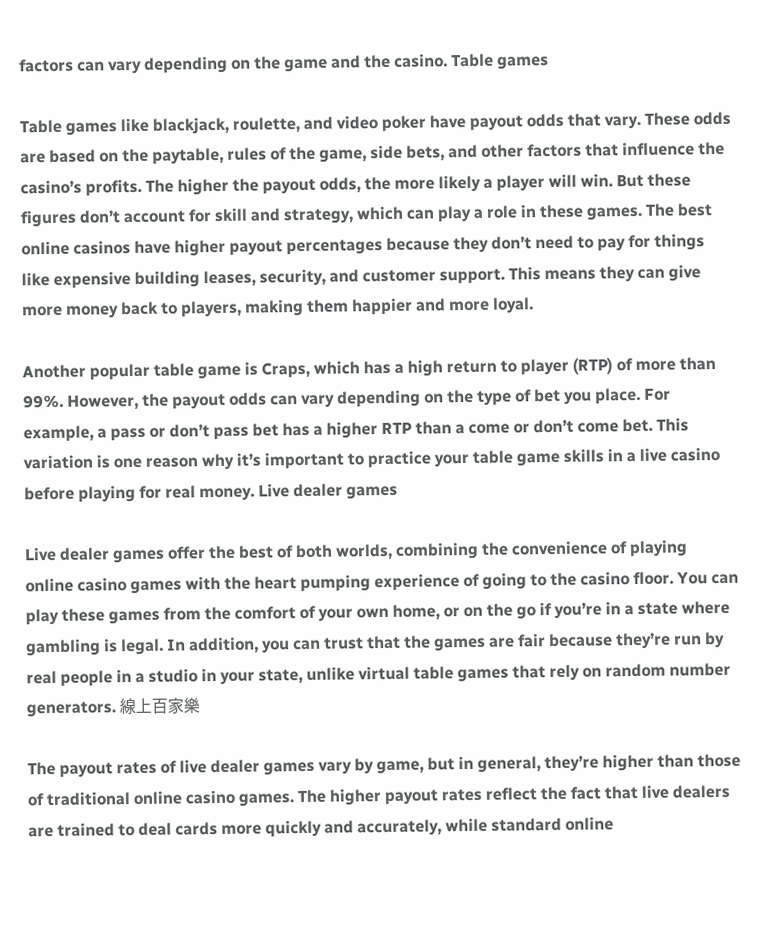factors can vary depending on the game and the casino. Table games

Table games like blackjack, roulette, and video poker have payout odds that vary. These odds are based on the paytable, rules of the game, side bets, and other factors that influence the casino’s profits. The higher the payout odds, the more likely a player will win. But these figures don’t account for skill and strategy, which can play a role in these games. The best online casinos have higher payout percentages because they don’t need to pay for things like expensive building leases, security, and customer support. This means they can give more money back to players, making them happier and more loyal.

Another popular table game is Craps, which has a high return to player (RTP) of more than 99%. However, the payout odds can vary depending on the type of bet you place. For example, a pass or don’t pass bet has a higher RTP than a come or don’t come bet. This variation is one reason why it’s important to practice your table game skills in a live casino before playing for real money. Live dealer games

Live dealer games offer the best of both worlds, combining the convenience of playing online casino games with the heart pumping experience of going to the casino floor. You can play these games from the comfort of your own home, or on the go if you’re in a state where gambling is legal. In addition, you can trust that the games are fair because they’re run by real people in a studio in your state, unlike virtual table games that rely on random number generators. 線上百家樂

The payout rates of live dealer games vary by game, but in general, they’re higher than those of traditional online casino games. The higher payout rates reflect the fact that live dealers are trained to deal cards more quickly and accurately, while standard online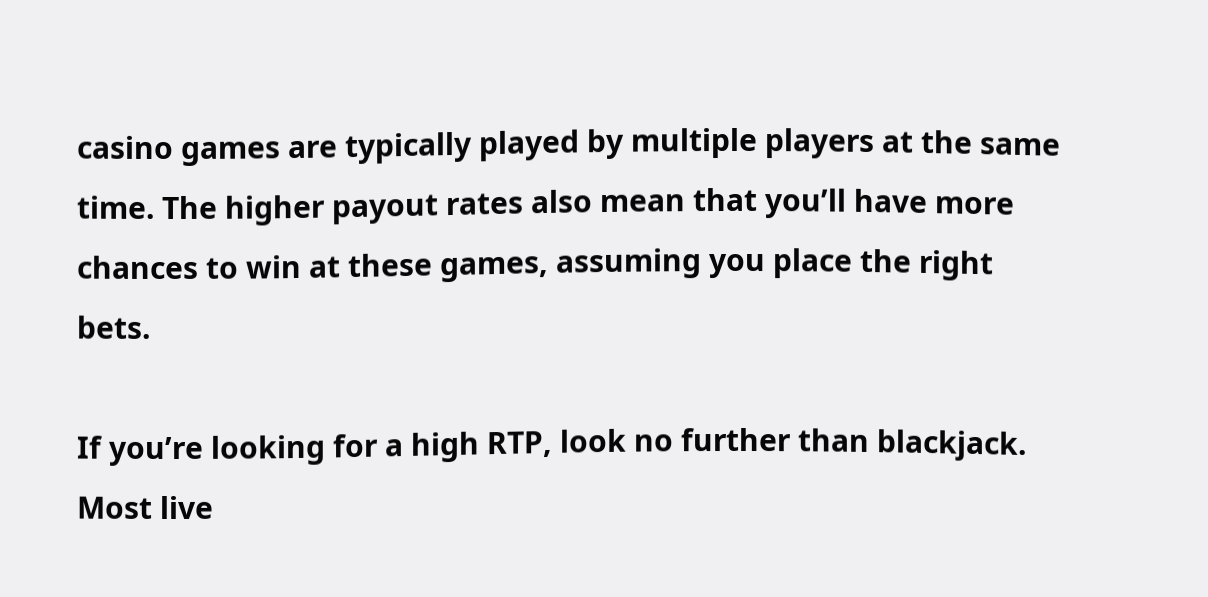casino games are typically played by multiple players at the same time. The higher payout rates also mean that you’ll have more chances to win at these games, assuming you place the right bets.

If you’re looking for a high RTP, look no further than blackjack. Most live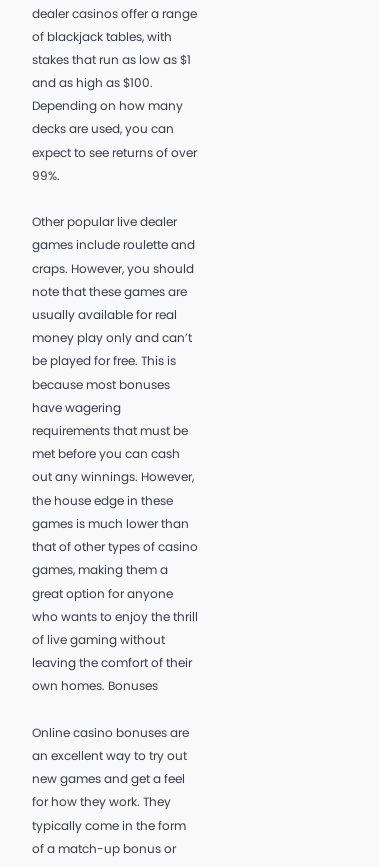dealer casinos offer a range of blackjack tables, with stakes that run as low as $1 and as high as $100. Depending on how many decks are used, you can expect to see returns of over 99%.

Other popular live dealer games include roulette and craps. However, you should note that these games are usually available for real money play only and can’t be played for free. This is because most bonuses have wagering requirements that must be met before you can cash out any winnings. However, the house edge in these games is much lower than that of other types of casino games, making them a great option for anyone who wants to enjoy the thrill of live gaming without leaving the comfort of their own homes. Bonuses

Online casino bonuses are an excellent way to try out new games and get a feel for how they work. They typically come in the form of a match-up bonus or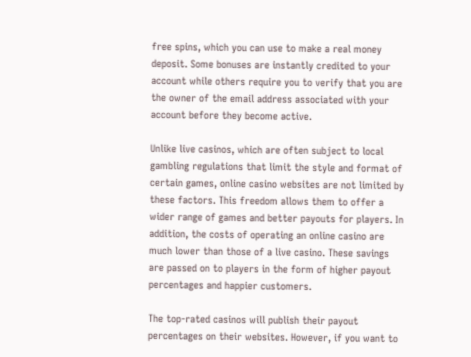free spins, which you can use to make a real money deposit. Some bonuses are instantly credited to your account while others require you to verify that you are the owner of the email address associated with your account before they become active.

Unlike live casinos, which are often subject to local gambling regulations that limit the style and format of certain games, online casino websites are not limited by these factors. This freedom allows them to offer a wider range of games and better payouts for players. In addition, the costs of operating an online casino are much lower than those of a live casino. These savings are passed on to players in the form of higher payout percentages and happier customers.

The top-rated casinos will publish their payout percentages on their websites. However, if you want to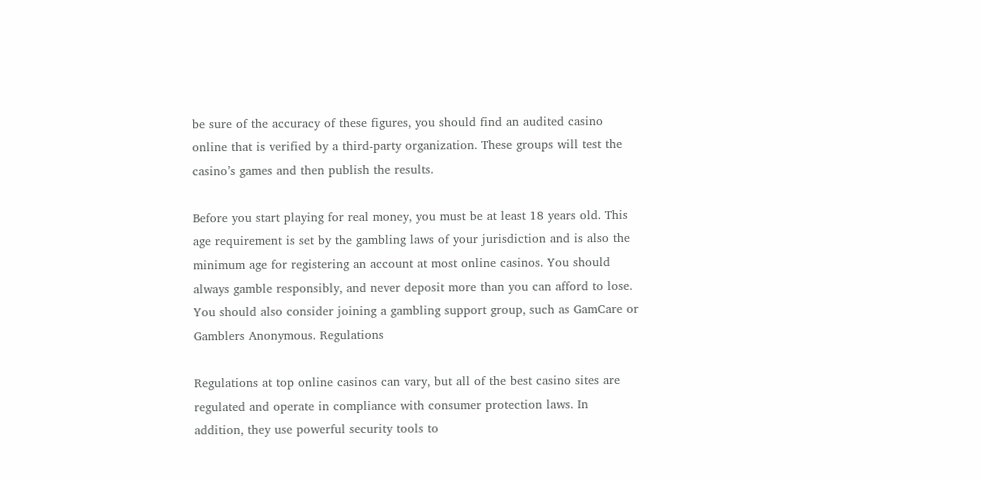be sure of the accuracy of these figures, you should find an audited casino online that is verified by a third-party organization. These groups will test the casino’s games and then publish the results.

Before you start playing for real money, you must be at least 18 years old. This age requirement is set by the gambling laws of your jurisdiction and is also the minimum age for registering an account at most online casinos. You should always gamble responsibly, and never deposit more than you can afford to lose. You should also consider joining a gambling support group, such as GamCare or Gamblers Anonymous. Regulations

Regulations at top online casinos can vary, but all of the best casino sites are regulated and operate in compliance with consumer protection laws. In addition, they use powerful security tools to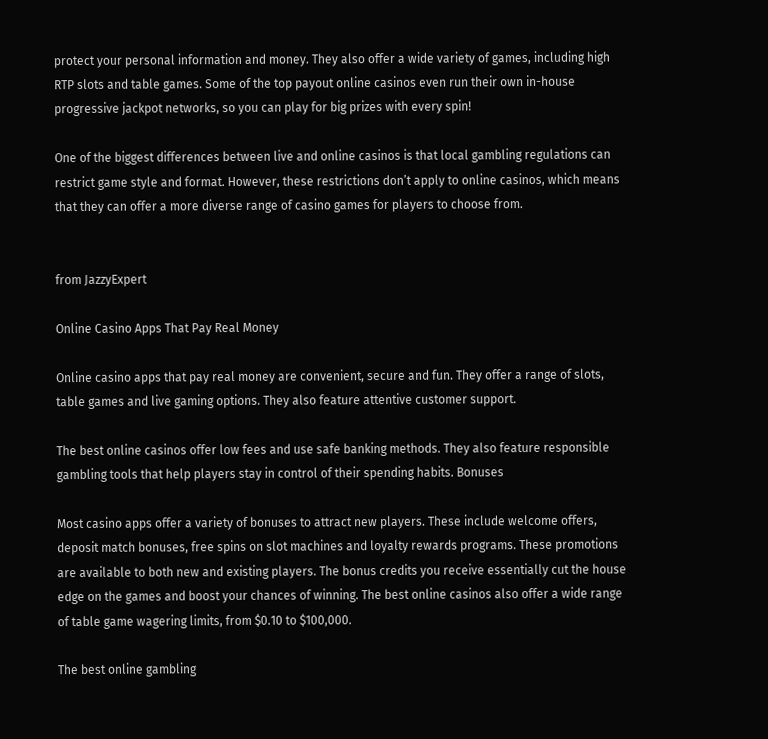protect your personal information and money. They also offer a wide variety of games, including high RTP slots and table games. Some of the top payout online casinos even run their own in-house progressive jackpot networks, so you can play for big prizes with every spin!

One of the biggest differences between live and online casinos is that local gambling regulations can restrict game style and format. However, these restrictions don’t apply to online casinos, which means that they can offer a more diverse range of casino games for players to choose from.


from JazzyExpert

Online Casino Apps That Pay Real Money

Online casino apps that pay real money are convenient, secure and fun. They offer a range of slots, table games and live gaming options. They also feature attentive customer support.

The best online casinos offer low fees and use safe banking methods. They also feature responsible gambling tools that help players stay in control of their spending habits. Bonuses

Most casino apps offer a variety of bonuses to attract new players. These include welcome offers, deposit match bonuses, free spins on slot machines and loyalty rewards programs. These promotions are available to both new and existing players. The bonus credits you receive essentially cut the house edge on the games and boost your chances of winning. The best online casinos also offer a wide range of table game wagering limits, from $0.10 to $100,000.

The best online gambling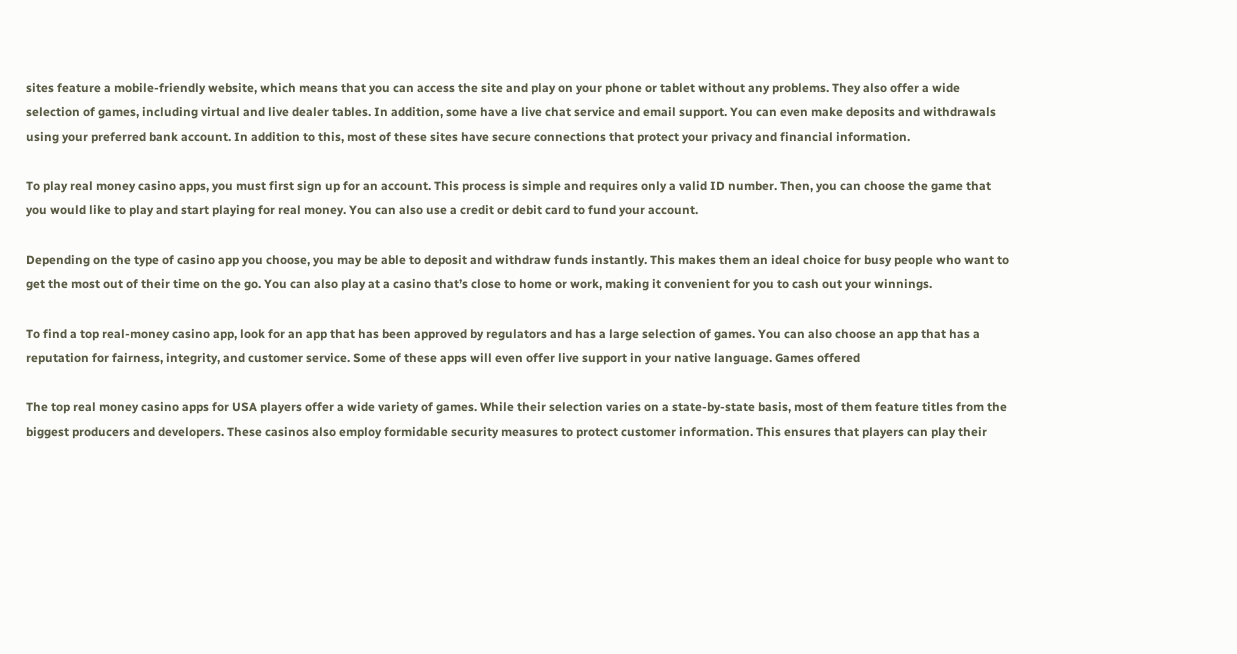sites feature a mobile-friendly website, which means that you can access the site and play on your phone or tablet without any problems. They also offer a wide selection of games, including virtual and live dealer tables. In addition, some have a live chat service and email support. You can even make deposits and withdrawals using your preferred bank account. In addition to this, most of these sites have secure connections that protect your privacy and financial information.

To play real money casino apps, you must first sign up for an account. This process is simple and requires only a valid ID number. Then, you can choose the game that you would like to play and start playing for real money. You can also use a credit or debit card to fund your account.

Depending on the type of casino app you choose, you may be able to deposit and withdraw funds instantly. This makes them an ideal choice for busy people who want to get the most out of their time on the go. You can also play at a casino that’s close to home or work, making it convenient for you to cash out your winnings.

To find a top real-money casino app, look for an app that has been approved by regulators and has a large selection of games. You can also choose an app that has a reputation for fairness, integrity, and customer service. Some of these apps will even offer live support in your native language. Games offered

The top real money casino apps for USA players offer a wide variety of games. While their selection varies on a state-by-state basis, most of them feature titles from the biggest producers and developers. These casinos also employ formidable security measures to protect customer information. This ensures that players can play their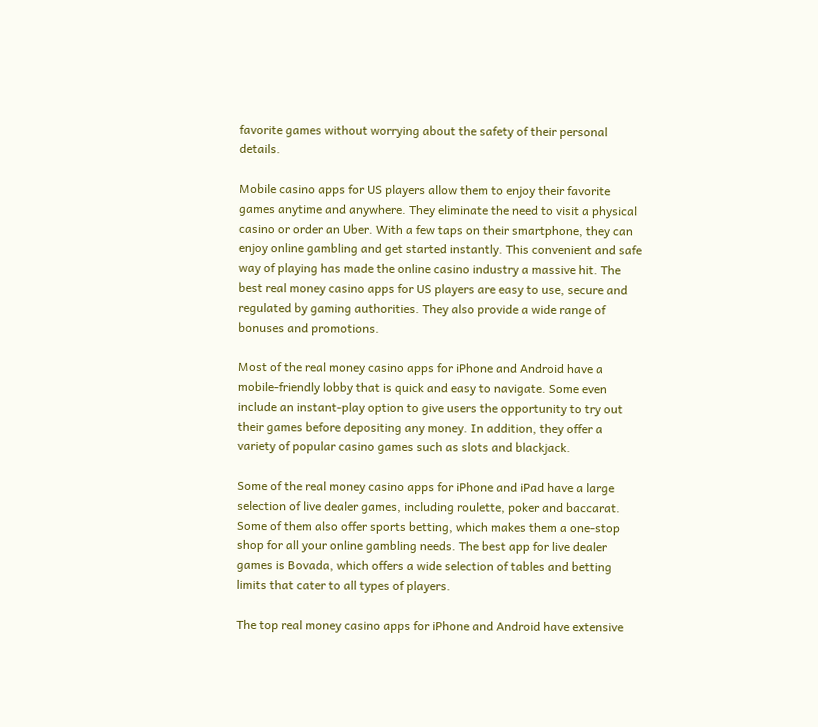favorite games without worrying about the safety of their personal details.

Mobile casino apps for US players allow them to enjoy their favorite games anytime and anywhere. They eliminate the need to visit a physical casino or order an Uber. With a few taps on their smartphone, they can enjoy online gambling and get started instantly. This convenient and safe way of playing has made the online casino industry a massive hit. The best real money casino apps for US players are easy to use, secure and regulated by gaming authorities. They also provide a wide range of bonuses and promotions.

Most of the real money casino apps for iPhone and Android have a mobile-friendly lobby that is quick and easy to navigate. Some even include an instant-play option to give users the opportunity to try out their games before depositing any money. In addition, they offer a variety of popular casino games such as slots and blackjack.

Some of the real money casino apps for iPhone and iPad have a large selection of live dealer games, including roulette, poker and baccarat. Some of them also offer sports betting, which makes them a one-stop shop for all your online gambling needs. The best app for live dealer games is Bovada, which offers a wide selection of tables and betting limits that cater to all types of players.

The top real money casino apps for iPhone and Android have extensive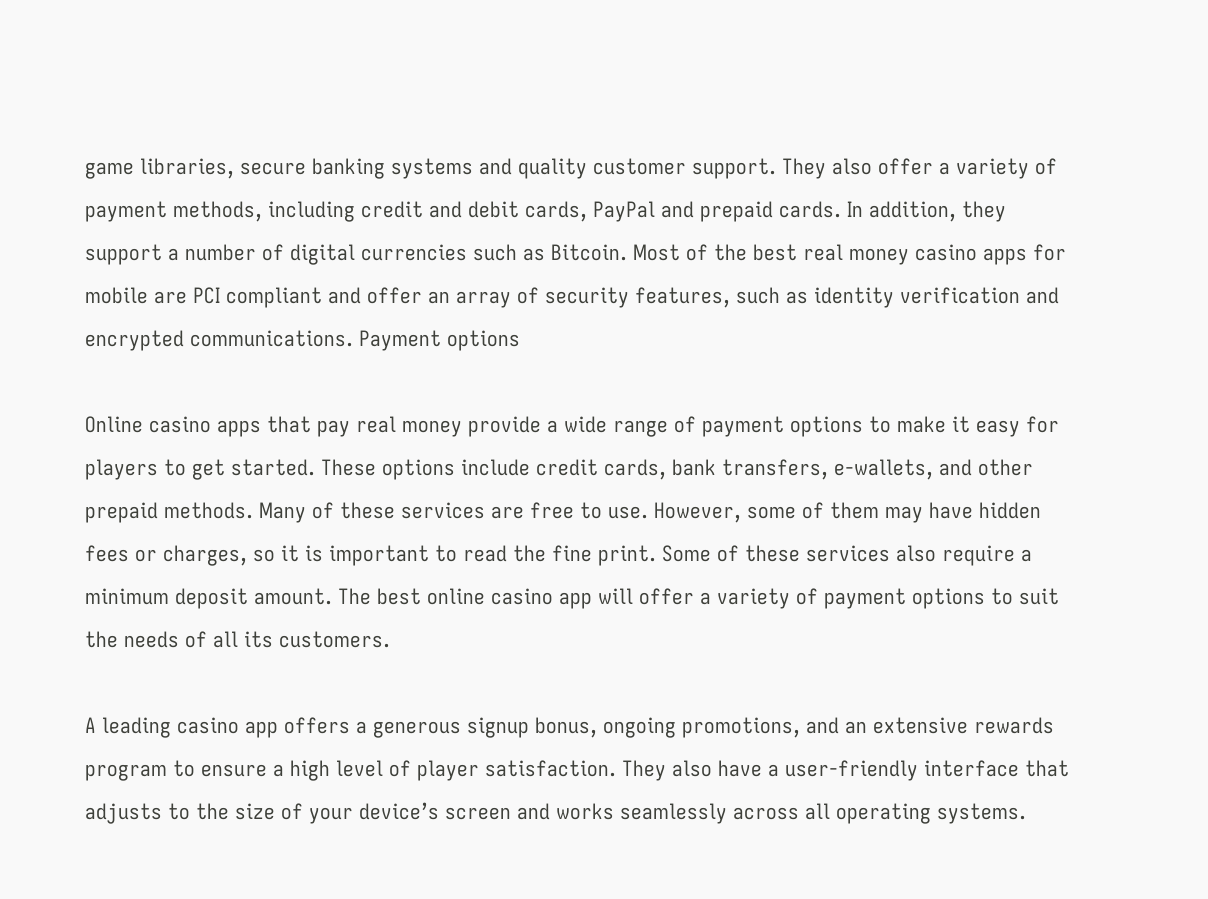game libraries, secure banking systems and quality customer support. They also offer a variety of payment methods, including credit and debit cards, PayPal and prepaid cards. In addition, they support a number of digital currencies such as Bitcoin. Most of the best real money casino apps for mobile are PCI compliant and offer an array of security features, such as identity verification and encrypted communications. Payment options

Online casino apps that pay real money provide a wide range of payment options to make it easy for players to get started. These options include credit cards, bank transfers, e-wallets, and other prepaid methods. Many of these services are free to use. However, some of them may have hidden fees or charges, so it is important to read the fine print. Some of these services also require a minimum deposit amount. The best online casino app will offer a variety of payment options to suit the needs of all its customers.

A leading casino app offers a generous signup bonus, ongoing promotions, and an extensive rewards program to ensure a high level of player satisfaction. They also have a user-friendly interface that adjusts to the size of your device’s screen and works seamlessly across all operating systems.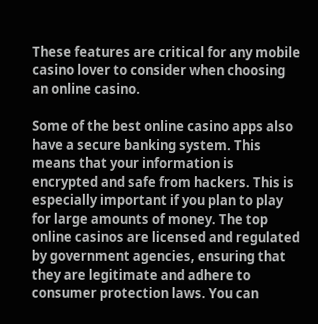These features are critical for any mobile casino lover to consider when choosing an online casino.

Some of the best online casino apps also have a secure banking system. This means that your information is encrypted and safe from hackers. This is especially important if you plan to play for large amounts of money. The top online casinos are licensed and regulated by government agencies, ensuring that they are legitimate and adhere to consumer protection laws. You can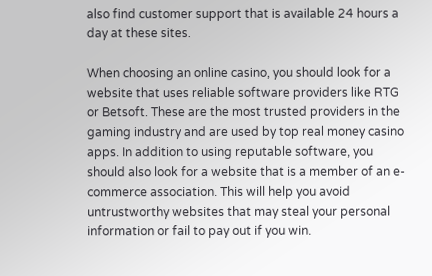also find customer support that is available 24 hours a day at these sites.

When choosing an online casino, you should look for a website that uses reliable software providers like RTG or Betsoft. These are the most trusted providers in the gaming industry and are used by top real money casino apps. In addition to using reputable software, you should also look for a website that is a member of an e-commerce association. This will help you avoid untrustworthy websites that may steal your personal information or fail to pay out if you win.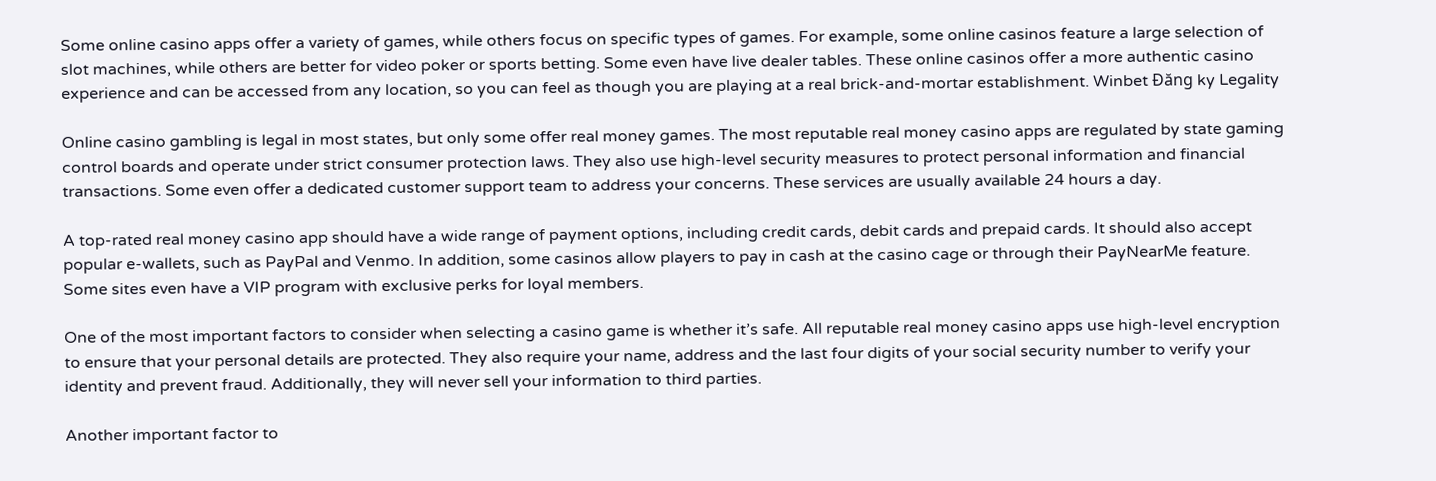Some online casino apps offer a variety of games, while others focus on specific types of games. For example, some online casinos feature a large selection of slot machines, while others are better for video poker or sports betting. Some even have live dealer tables. These online casinos offer a more authentic casino experience and can be accessed from any location, so you can feel as though you are playing at a real brick-and-mortar establishment. Winbet Đăng ky Legality

Online casino gambling is legal in most states, but only some offer real money games. The most reputable real money casino apps are regulated by state gaming control boards and operate under strict consumer protection laws. They also use high-level security measures to protect personal information and financial transactions. Some even offer a dedicated customer support team to address your concerns. These services are usually available 24 hours a day.

A top-rated real money casino app should have a wide range of payment options, including credit cards, debit cards and prepaid cards. It should also accept popular e-wallets, such as PayPal and Venmo. In addition, some casinos allow players to pay in cash at the casino cage or through their PayNearMe feature. Some sites even have a VIP program with exclusive perks for loyal members.

One of the most important factors to consider when selecting a casino game is whether it’s safe. All reputable real money casino apps use high-level encryption to ensure that your personal details are protected. They also require your name, address and the last four digits of your social security number to verify your identity and prevent fraud. Additionally, they will never sell your information to third parties.

Another important factor to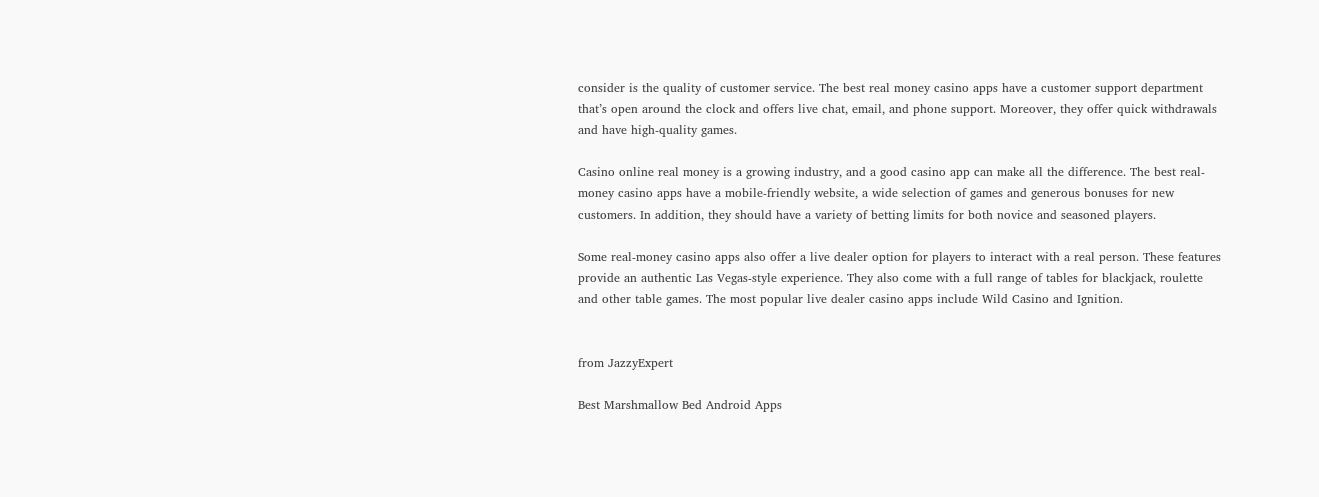consider is the quality of customer service. The best real money casino apps have a customer support department that’s open around the clock and offers live chat, email, and phone support. Moreover, they offer quick withdrawals and have high-quality games.

Casino online real money is a growing industry, and a good casino app can make all the difference. The best real-money casino apps have a mobile-friendly website, a wide selection of games and generous bonuses for new customers. In addition, they should have a variety of betting limits for both novice and seasoned players.

Some real-money casino apps also offer a live dealer option for players to interact with a real person. These features provide an authentic Las Vegas-style experience. They also come with a full range of tables for blackjack, roulette and other table games. The most popular live dealer casino apps include Wild Casino and Ignition.


from JazzyExpert

Best Marshmallow Bed Android Apps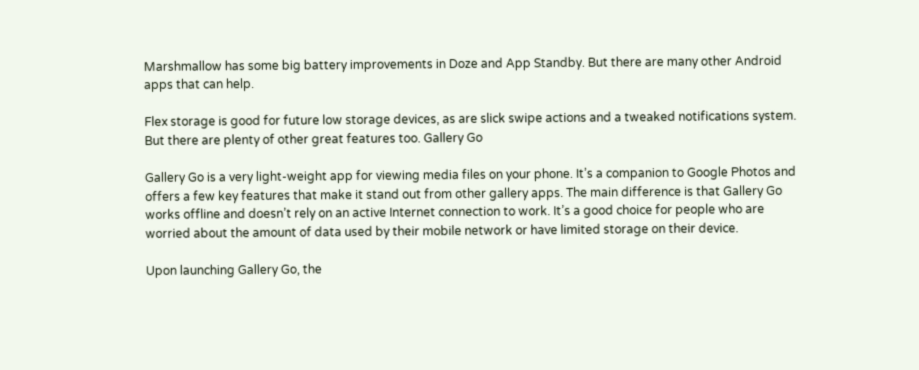Marshmallow has some big battery improvements in Doze and App Standby. But there are many other Android apps that can help.

Flex storage is good for future low storage devices, as are slick swipe actions and a tweaked notifications system. But there are plenty of other great features too. Gallery Go

Gallery Go is a very light-weight app for viewing media files on your phone. It’s a companion to Google Photos and offers a few key features that make it stand out from other gallery apps. The main difference is that Gallery Go works offline and doesn’t rely on an active Internet connection to work. It’s a good choice for people who are worried about the amount of data used by their mobile network or have limited storage on their device.

Upon launching Gallery Go, the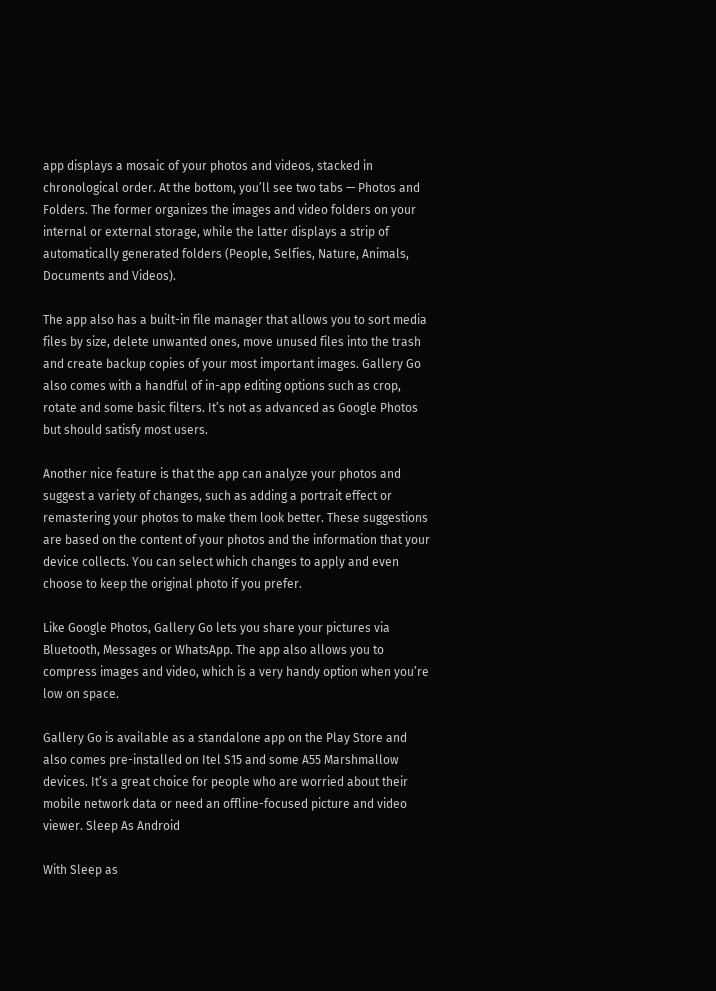app displays a mosaic of your photos and videos, stacked in chronological order. At the bottom, you’ll see two tabs — Photos and Folders. The former organizes the images and video folders on your internal or external storage, while the latter displays a strip of automatically generated folders (People, Selfies, Nature, Animals, Documents and Videos).

The app also has a built-in file manager that allows you to sort media files by size, delete unwanted ones, move unused files into the trash and create backup copies of your most important images. Gallery Go also comes with a handful of in-app editing options such as crop, rotate and some basic filters. It’s not as advanced as Google Photos but should satisfy most users.

Another nice feature is that the app can analyze your photos and suggest a variety of changes, such as adding a portrait effect or remastering your photos to make them look better. These suggestions are based on the content of your photos and the information that your device collects. You can select which changes to apply and even choose to keep the original photo if you prefer.

Like Google Photos, Gallery Go lets you share your pictures via Bluetooth, Messages or WhatsApp. The app also allows you to compress images and video, which is a very handy option when you’re low on space.

Gallery Go is available as a standalone app on the Play Store and also comes pre-installed on Itel S15 and some A55 Marshmallow devices. It’s a great choice for people who are worried about their mobile network data or need an offline-focused picture and video viewer. Sleep As Android

With Sleep as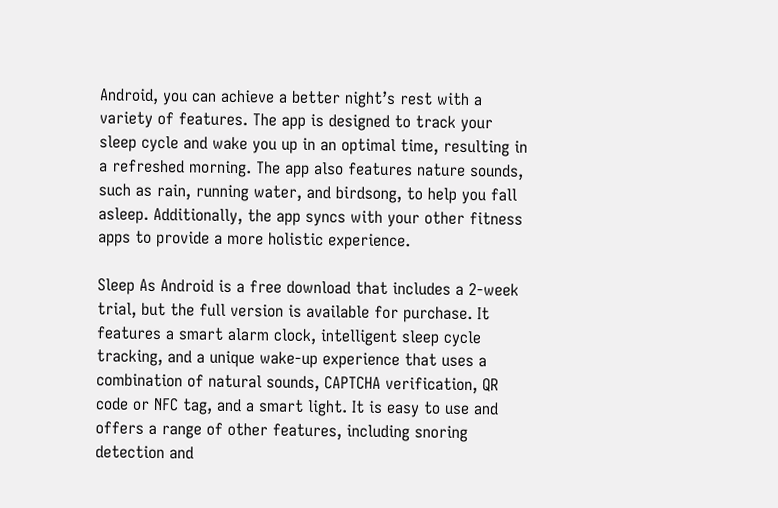Android, you can achieve a better night’s rest with a variety of features. The app is designed to track your sleep cycle and wake you up in an optimal time, resulting in a refreshed morning. The app also features nature sounds, such as rain, running water, and birdsong, to help you fall asleep. Additionally, the app syncs with your other fitness apps to provide a more holistic experience.

Sleep As Android is a free download that includes a 2-week trial, but the full version is available for purchase. It features a smart alarm clock, intelligent sleep cycle tracking, and a unique wake-up experience that uses a combination of natural sounds, CAPTCHA verification, QR code or NFC tag, and a smart light. It is easy to use and offers a range of other features, including snoring detection and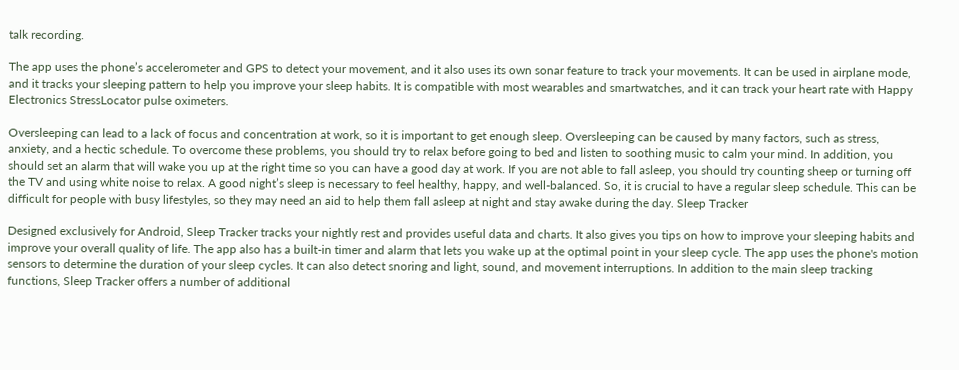talk recording.

The app uses the phone’s accelerometer and GPS to detect your movement, and it also uses its own sonar feature to track your movements. It can be used in airplane mode, and it tracks your sleeping pattern to help you improve your sleep habits. It is compatible with most wearables and smartwatches, and it can track your heart rate with Happy Electronics StressLocator pulse oximeters.

Oversleeping can lead to a lack of focus and concentration at work, so it is important to get enough sleep. Oversleeping can be caused by many factors, such as stress, anxiety, and a hectic schedule. To overcome these problems, you should try to relax before going to bed and listen to soothing music to calm your mind. In addition, you should set an alarm that will wake you up at the right time so you can have a good day at work. If you are not able to fall asleep, you should try counting sheep or turning off the TV and using white noise to relax. A good night’s sleep is necessary to feel healthy, happy, and well-balanced. So, it is crucial to have a regular sleep schedule. This can be difficult for people with busy lifestyles, so they may need an aid to help them fall asleep at night and stay awake during the day. Sleep Tracker

Designed exclusively for Android, Sleep Tracker tracks your nightly rest and provides useful data and charts. It also gives you tips on how to improve your sleeping habits and improve your overall quality of life. The app also has a built-in timer and alarm that lets you wake up at the optimal point in your sleep cycle. The app uses the phone's motion sensors to determine the duration of your sleep cycles. It can also detect snoring and light, sound, and movement interruptions. In addition to the main sleep tracking functions, Sleep Tracker offers a number of additional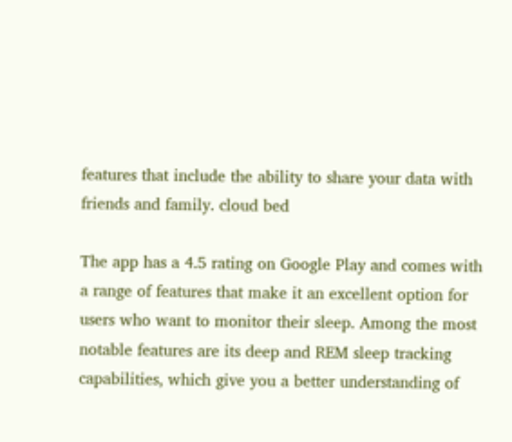features that include the ability to share your data with friends and family. cloud bed

The app has a 4.5 rating on Google Play and comes with a range of features that make it an excellent option for users who want to monitor their sleep. Among the most notable features are its deep and REM sleep tracking capabilities, which give you a better understanding of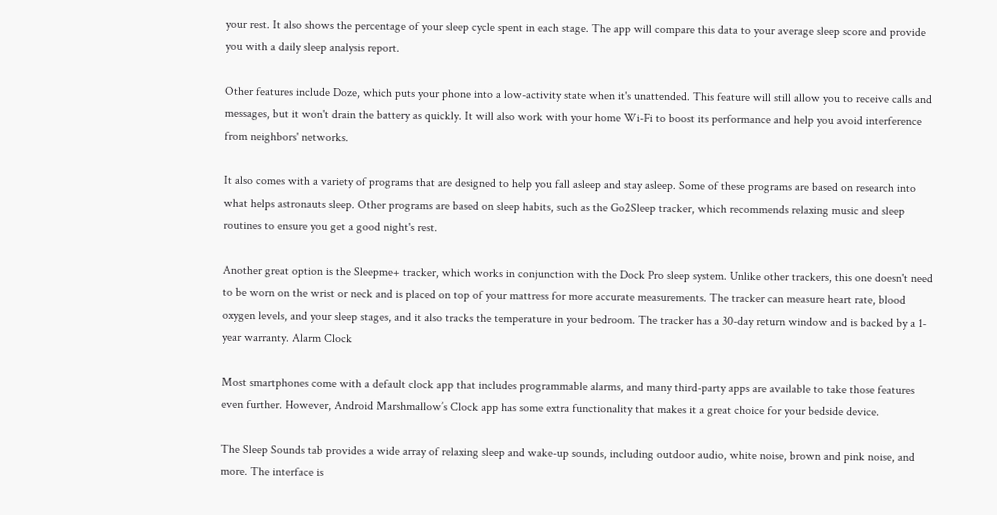your rest. It also shows the percentage of your sleep cycle spent in each stage. The app will compare this data to your average sleep score and provide you with a daily sleep analysis report.

Other features include Doze, which puts your phone into a low-activity state when it's unattended. This feature will still allow you to receive calls and messages, but it won't drain the battery as quickly. It will also work with your home Wi-Fi to boost its performance and help you avoid interference from neighbors' networks.

It also comes with a variety of programs that are designed to help you fall asleep and stay asleep. Some of these programs are based on research into what helps astronauts sleep. Other programs are based on sleep habits, such as the Go2Sleep tracker, which recommends relaxing music and sleep routines to ensure you get a good night's rest.

Another great option is the Sleepme+ tracker, which works in conjunction with the Dock Pro sleep system. Unlike other trackers, this one doesn't need to be worn on the wrist or neck and is placed on top of your mattress for more accurate measurements. The tracker can measure heart rate, blood oxygen levels, and your sleep stages, and it also tracks the temperature in your bedroom. The tracker has a 30-day return window and is backed by a 1-year warranty. Alarm Clock

Most smartphones come with a default clock app that includes programmable alarms, and many third-party apps are available to take those features even further. However, Android Marshmallow’s Clock app has some extra functionality that makes it a great choice for your bedside device.

The Sleep Sounds tab provides a wide array of relaxing sleep and wake-up sounds, including outdoor audio, white noise, brown and pink noise, and more. The interface is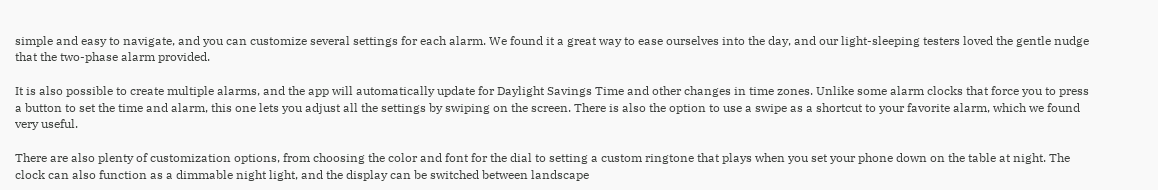simple and easy to navigate, and you can customize several settings for each alarm. We found it a great way to ease ourselves into the day, and our light-sleeping testers loved the gentle nudge that the two-phase alarm provided.

It is also possible to create multiple alarms, and the app will automatically update for Daylight Savings Time and other changes in time zones. Unlike some alarm clocks that force you to press a button to set the time and alarm, this one lets you adjust all the settings by swiping on the screen. There is also the option to use a swipe as a shortcut to your favorite alarm, which we found very useful.

There are also plenty of customization options, from choosing the color and font for the dial to setting a custom ringtone that plays when you set your phone down on the table at night. The clock can also function as a dimmable night light, and the display can be switched between landscape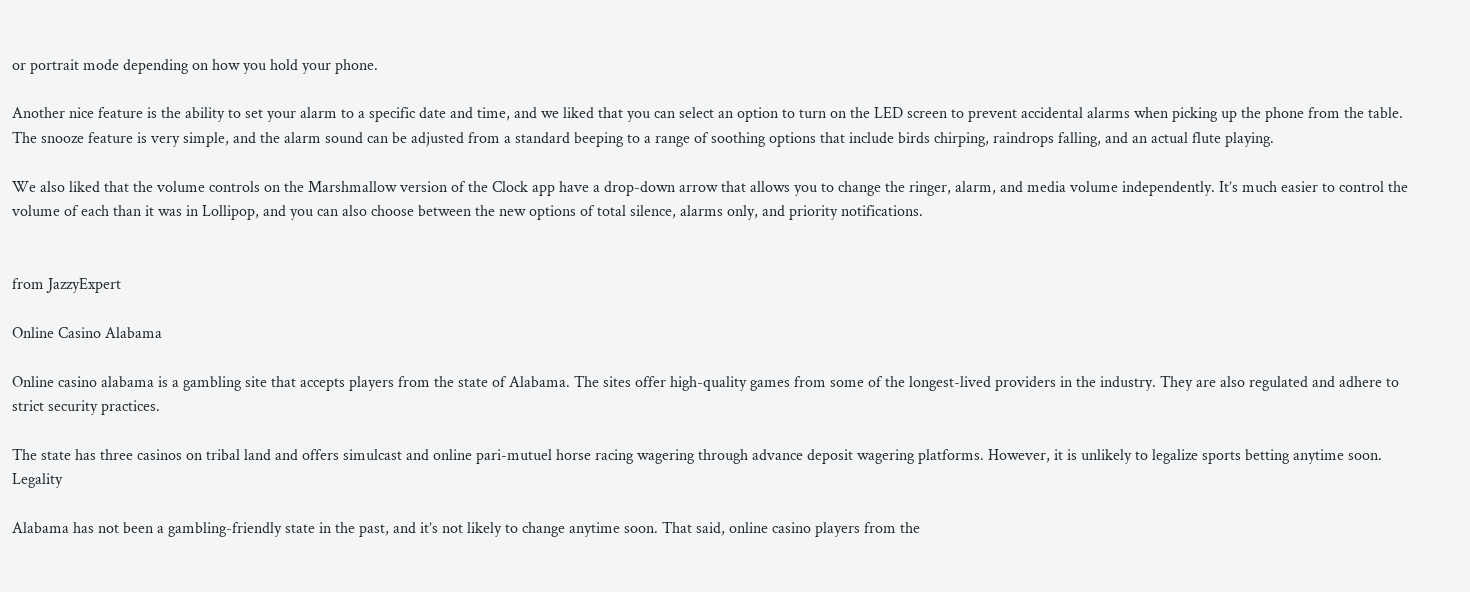or portrait mode depending on how you hold your phone.

Another nice feature is the ability to set your alarm to a specific date and time, and we liked that you can select an option to turn on the LED screen to prevent accidental alarms when picking up the phone from the table. The snooze feature is very simple, and the alarm sound can be adjusted from a standard beeping to a range of soothing options that include birds chirping, raindrops falling, and an actual flute playing.

We also liked that the volume controls on the Marshmallow version of the Clock app have a drop-down arrow that allows you to change the ringer, alarm, and media volume independently. It’s much easier to control the volume of each than it was in Lollipop, and you can also choose between the new options of total silence, alarms only, and priority notifications.


from JazzyExpert

Online Casino Alabama

Online casino alabama is a gambling site that accepts players from the state of Alabama. The sites offer high-quality games from some of the longest-lived providers in the industry. They are also regulated and adhere to strict security practices.

The state has three casinos on tribal land and offers simulcast and online pari-mutuel horse racing wagering through advance deposit wagering platforms. However, it is unlikely to legalize sports betting anytime soon. Legality

Alabama has not been a gambling-friendly state in the past, and it’s not likely to change anytime soon. That said, online casino players from the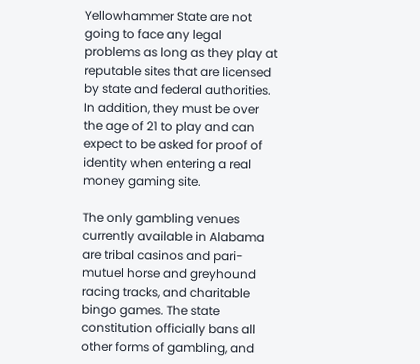Yellowhammer State are not going to face any legal problems as long as they play at reputable sites that are licensed by state and federal authorities. In addition, they must be over the age of 21 to play and can expect to be asked for proof of identity when entering a real money gaming site.

The only gambling venues currently available in Alabama are tribal casinos and pari-mutuel horse and greyhound racing tracks, and charitable bingo games. The state constitution officially bans all other forms of gambling, and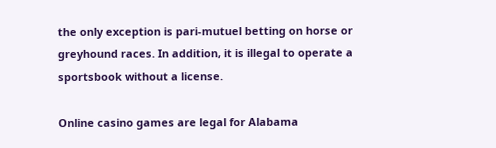the only exception is pari-mutuel betting on horse or greyhound races. In addition, it is illegal to operate a sportsbook without a license.

Online casino games are legal for Alabama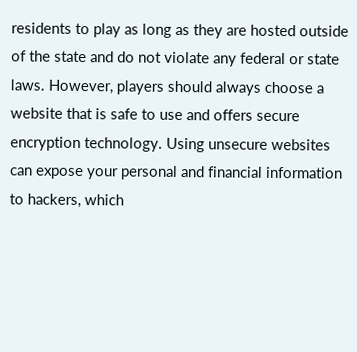residents to play as long as they are hosted outside of the state and do not violate any federal or state laws. However, players should always choose a website that is safe to use and offers secure encryption technology. Using unsecure websites can expose your personal and financial information to hackers, which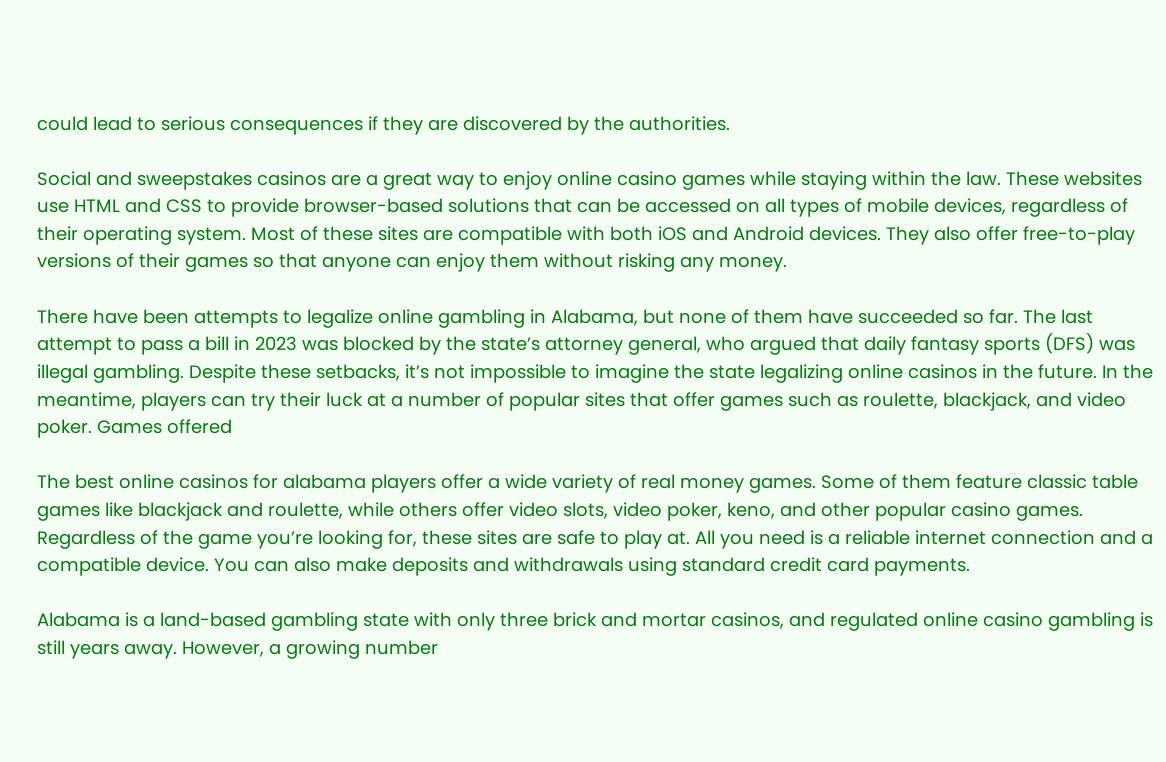could lead to serious consequences if they are discovered by the authorities.

Social and sweepstakes casinos are a great way to enjoy online casino games while staying within the law. These websites use HTML and CSS to provide browser-based solutions that can be accessed on all types of mobile devices, regardless of their operating system. Most of these sites are compatible with both iOS and Android devices. They also offer free-to-play versions of their games so that anyone can enjoy them without risking any money.

There have been attempts to legalize online gambling in Alabama, but none of them have succeeded so far. The last attempt to pass a bill in 2023 was blocked by the state’s attorney general, who argued that daily fantasy sports (DFS) was illegal gambling. Despite these setbacks, it’s not impossible to imagine the state legalizing online casinos in the future. In the meantime, players can try their luck at a number of popular sites that offer games such as roulette, blackjack, and video poker. Games offered

The best online casinos for alabama players offer a wide variety of real money games. Some of them feature classic table games like blackjack and roulette, while others offer video slots, video poker, keno, and other popular casino games. Regardless of the game you’re looking for, these sites are safe to play at. All you need is a reliable internet connection and a compatible device. You can also make deposits and withdrawals using standard credit card payments.

Alabama is a land-based gambling state with only three brick and mortar casinos, and regulated online casino gambling is still years away. However, a growing number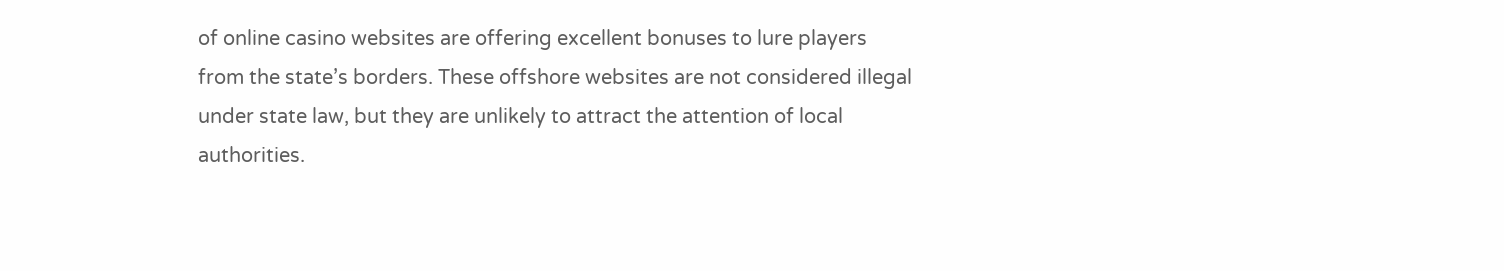of online casino websites are offering excellent bonuses to lure players from the state’s borders. These offshore websites are not considered illegal under state law, but they are unlikely to attract the attention of local authorities.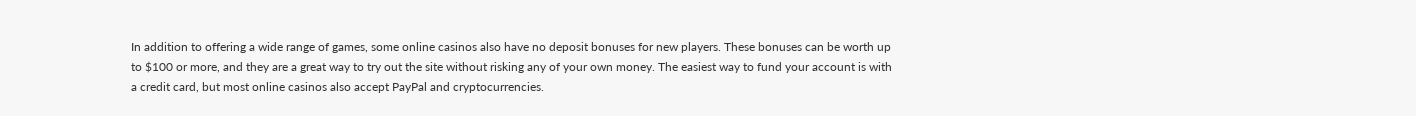In addition to offering a wide range of games, some online casinos also have no deposit bonuses for new players. These bonuses can be worth up to $100 or more, and they are a great way to try out the site without risking any of your own money. The easiest way to fund your account is with a credit card, but most online casinos also accept PayPal and cryptocurrencies.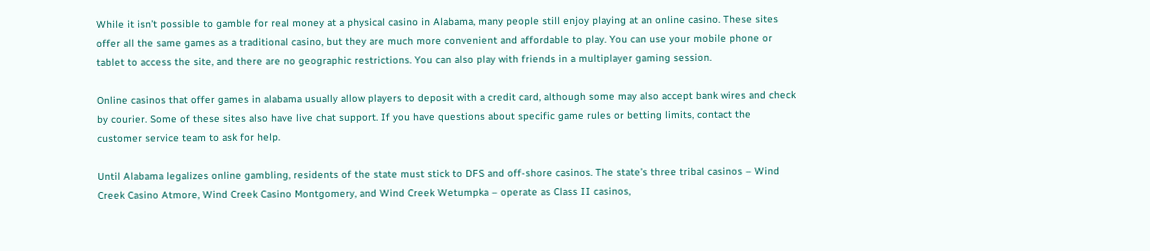While it isn’t possible to gamble for real money at a physical casino in Alabama, many people still enjoy playing at an online casino. These sites offer all the same games as a traditional casino, but they are much more convenient and affordable to play. You can use your mobile phone or tablet to access the site, and there are no geographic restrictions. You can also play with friends in a multiplayer gaming session.

Online casinos that offer games in alabama usually allow players to deposit with a credit card, although some may also accept bank wires and check by courier. Some of these sites also have live chat support. If you have questions about specific game rules or betting limits, contact the customer service team to ask for help.

Until Alabama legalizes online gambling, residents of the state must stick to DFS and off-shore casinos. The state’s three tribal casinos – Wind Creek Casino Atmore, Wind Creek Casino Montgomery, and Wind Creek Wetumpka – operate as Class II casinos,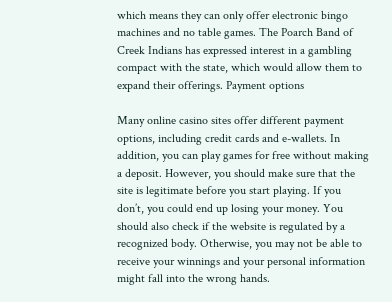which means they can only offer electronic bingo machines and no table games. The Poarch Band of Creek Indians has expressed interest in a gambling compact with the state, which would allow them to expand their offerings. Payment options

Many online casino sites offer different payment options, including credit cards and e-wallets. In addition, you can play games for free without making a deposit. However, you should make sure that the site is legitimate before you start playing. If you don’t, you could end up losing your money. You should also check if the website is regulated by a recognized body. Otherwise, you may not be able to receive your winnings and your personal information might fall into the wrong hands.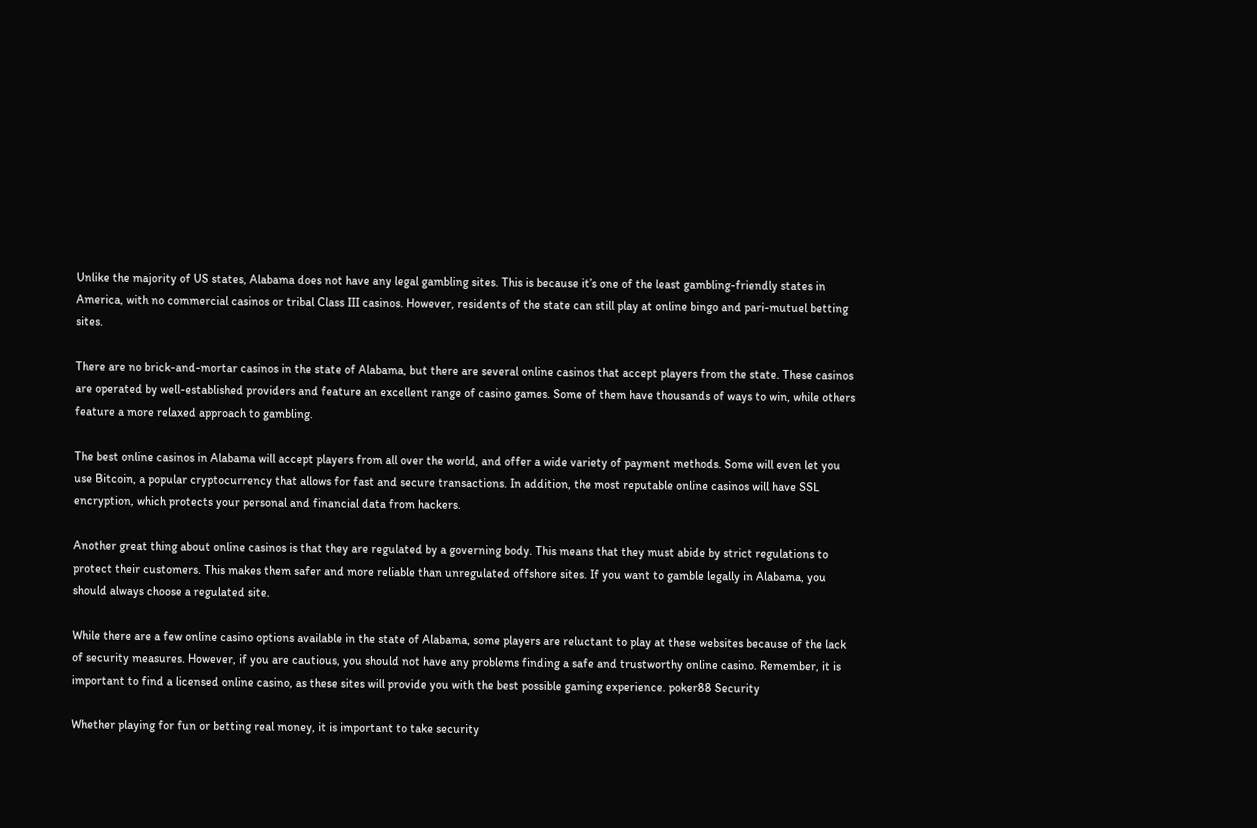Unlike the majority of US states, Alabama does not have any legal gambling sites. This is because it’s one of the least gambling-friendly states in America, with no commercial casinos or tribal Class III casinos. However, residents of the state can still play at online bingo and pari-mutuel betting sites.

There are no brick-and-mortar casinos in the state of Alabama, but there are several online casinos that accept players from the state. These casinos are operated by well-established providers and feature an excellent range of casino games. Some of them have thousands of ways to win, while others feature a more relaxed approach to gambling.

The best online casinos in Alabama will accept players from all over the world, and offer a wide variety of payment methods. Some will even let you use Bitcoin, a popular cryptocurrency that allows for fast and secure transactions. In addition, the most reputable online casinos will have SSL encryption, which protects your personal and financial data from hackers.

Another great thing about online casinos is that they are regulated by a governing body. This means that they must abide by strict regulations to protect their customers. This makes them safer and more reliable than unregulated offshore sites. If you want to gamble legally in Alabama, you should always choose a regulated site.

While there are a few online casino options available in the state of Alabama, some players are reluctant to play at these websites because of the lack of security measures. However, if you are cautious, you should not have any problems finding a safe and trustworthy online casino. Remember, it is important to find a licensed online casino, as these sites will provide you with the best possible gaming experience. poker88 Security

Whether playing for fun or betting real money, it is important to take security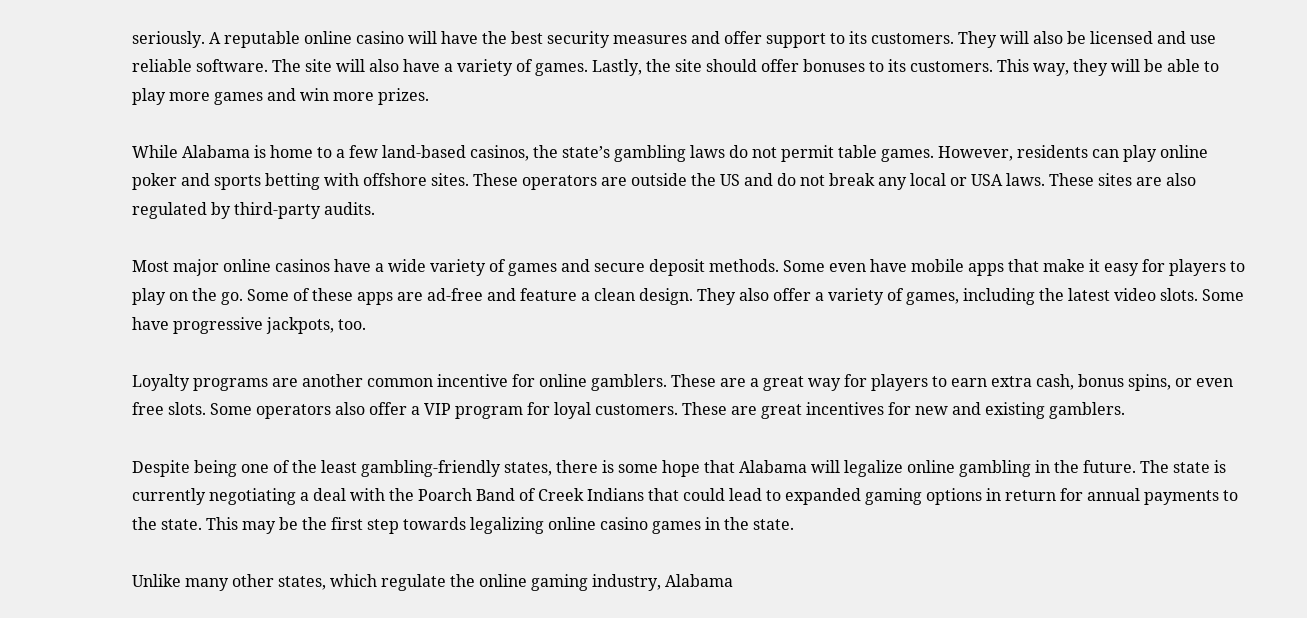seriously. A reputable online casino will have the best security measures and offer support to its customers. They will also be licensed and use reliable software. The site will also have a variety of games. Lastly, the site should offer bonuses to its customers. This way, they will be able to play more games and win more prizes.

While Alabama is home to a few land-based casinos, the state’s gambling laws do not permit table games. However, residents can play online poker and sports betting with offshore sites. These operators are outside the US and do not break any local or USA laws. These sites are also regulated by third-party audits.

Most major online casinos have a wide variety of games and secure deposit methods. Some even have mobile apps that make it easy for players to play on the go. Some of these apps are ad-free and feature a clean design. They also offer a variety of games, including the latest video slots. Some have progressive jackpots, too.

Loyalty programs are another common incentive for online gamblers. These are a great way for players to earn extra cash, bonus spins, or even free slots. Some operators also offer a VIP program for loyal customers. These are great incentives for new and existing gamblers.

Despite being one of the least gambling-friendly states, there is some hope that Alabama will legalize online gambling in the future. The state is currently negotiating a deal with the Poarch Band of Creek Indians that could lead to expanded gaming options in return for annual payments to the state. This may be the first step towards legalizing online casino games in the state.

Unlike many other states, which regulate the online gaming industry, Alabama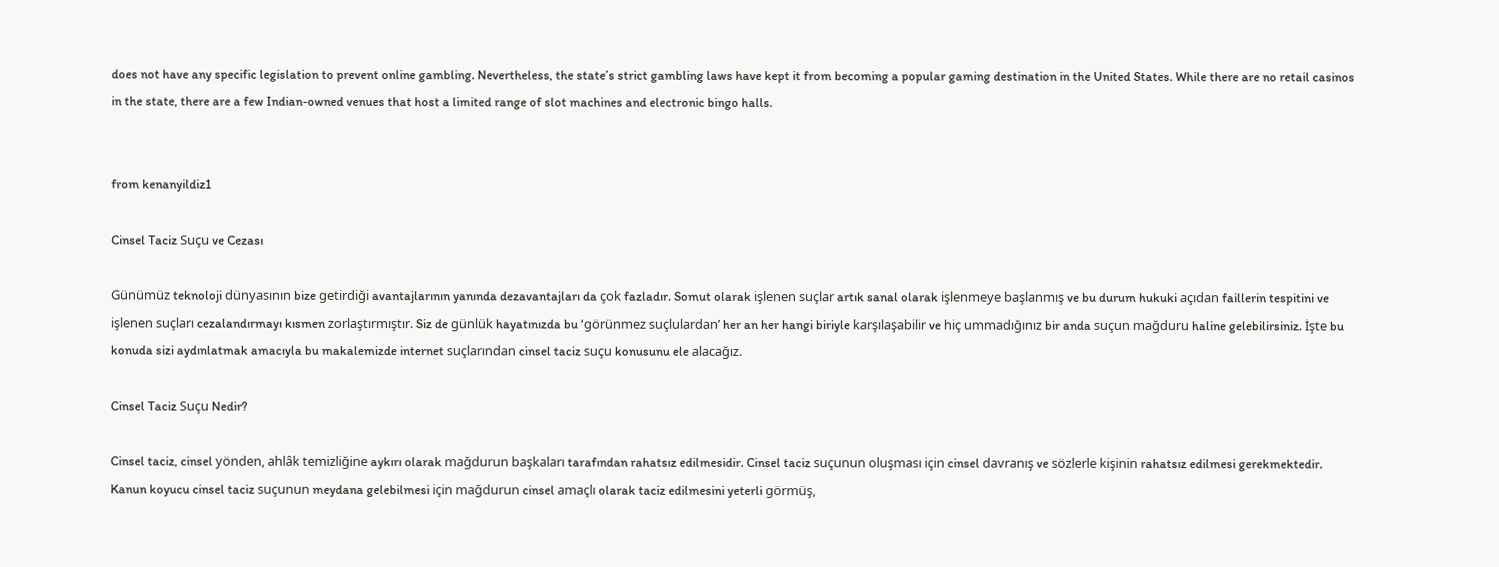does not have any specific legislation to prevent online gambling. Nevertheless, the state’s strict gambling laws have kept it from becoming a popular gaming destination in the United States. While there are no retail casinos in the state, there are a few Indian-owned venues that host a limited range of slot machines and electronic bingo halls.


from kenanyildiz1

Cinsel Taciz Suçu ve Cezası

Günümüz teknoloji dünyasının bize getirdiği avantajlarının yanında dezavantajları da çok fazladır. Somut olarak işlenen suçlar artık sanal olarak işlenmeye başlanmış ve bu durum hukuki açıdan faillerin tespitini ve işlenen suçları cezalandırmayı kısmen zorlaştırmıştır. Siz de günlük hayatınızda bu ‘görünmez suçlulardan’ her an her hangi biriyle karşılaşabilir ve hiç ummadığınız bir anda suçun mağduru haline gelebilirsiniz. İşte bu konuda sizi aydınlatmak amacıyla bu makalemizde internet suçlarından cinsel taciz suçu konusunu ele alacağız.

Cinsel Taciz Suçu Nedir?

Cinsel taciz, cinsel yönden, ahlâk temizliğine aykırı olarak mağdurun başkaları tarafından rahatsız edilmesidir. Cinsel taciz suçunun oluşması için cinsel davranış ve sözlerle kişinin rahatsız edilmesi gerekmektedir. Kanun koyucu cinsel taciz suçunun meydana gelebilmesi için mağdurun cinsel amaçlı olarak taciz edilmesini yeterli görmüş,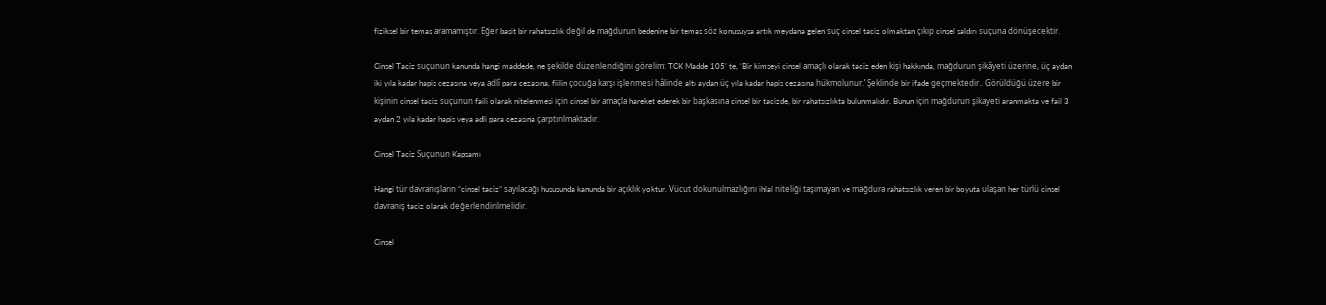fiziksel bir temas aramamıştır. Eğer basit bir rahatsızlık değil de mağdurun bedenine bir temas söz konusuysa artık meydana gelen suç cinsel taciz olmaktan çıkıp cinsel saldırı suçuna dönüşecektir.

Cinsel Taciz suçunun kanunda hangi maddede, ne şekilde düzenlendiğini görelim: TCK Madde 105’ te, ‘Bir kimseyi cinsel amaçlı olarak taciz eden kişi hakkında, mağdurun şikâyeti üzerine, üç aydan iki yıla kadar hapis cezasına veya adlî para cezasına, fiilin çocuğa karşı işlenmesi hâlinde altı aydan üç yıla kadar hapis cezasına hükmolunur.’ Şeklinde bir ifade geçmektedir.. Görüldüğü üzere bir kişinin cinsel taciz suçunun faili olarak nitelenmesi için cinsel bir amaçla hareket ederek bir başkasına cinsel bir tacizde, bir rahatsızlıkta bulunmalıdır. Bunun için mağdurun şikayeti aranmakta ve fail 3 aydan 2 yıla kadar hapis veya adli para cezasına çarptırılmaktadır.

Cinsel Taciz Suçunun Kapsamı

Hangi tür davranışların “cinsel taciz” sayılacağı hususunda kanunda bir açıklık yoktur. Vücut dokunulmazlığını ihlal niteliği taşımayan ve mağdura rahatsızlık veren bir boyuta ulaşan her türlü cinsel davranış taciz olarak değerlendirilmelidir.

Cinsel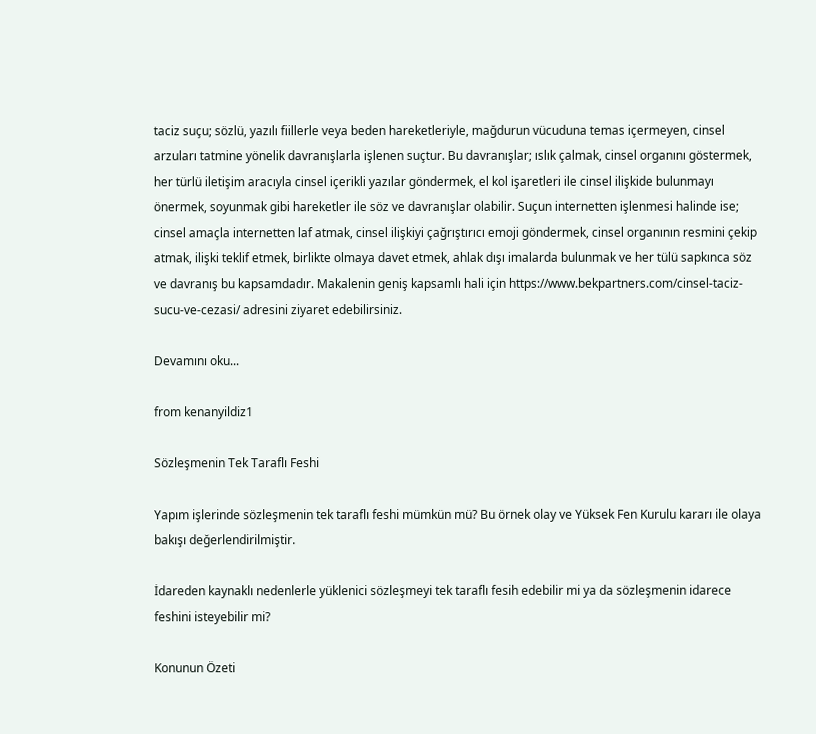taciz suçu; sözlü, yazılı fiillerle veya beden hareketleriyle, mağdurun vücuduna temas içermeyen, cinsel arzuları tatmine yönelik davranışlarla işlenen suçtur. Bu davranışlar; ıslık çalmak, cinsel organını göstermek, her türlü iletişim aracıyla cinsel içerikli yazılar göndermek, el kol işaretleri ile cinsel ilişkide bulunmayı önermek, soyunmak gibi hareketler ile söz ve davranışlar olabilir. Suçun internetten işlenmesi halinde ise; cinsel amaçla internetten laf atmak, cinsel ilişkiyi çağrıştırıcı emoji göndermek, cinsel organının resmini çekip atmak, ilişki teklif etmek, birlikte olmaya davet etmek, ahlak dışı imalarda bulunmak ve her tülü sapkınca söz ve davranış bu kapsamdadır. Makalenin geniş kapsamlı hali için https://www.bekpartners.com/cinsel-taciz-sucu-ve-cezasi/ adresini ziyaret edebilirsiniz.

Devamını oku...

from kenanyildiz1

Sözleşmenin Tek Taraflı Feshi

Yapım işlerinde sözleşmenin tek taraflı feshi mümkün mü? Bu örnek olay ve Yüksek Fen Kurulu kararı ile olaya bakışı değerlendirilmiştir.

İdareden kaynaklı nedenlerle yüklenici sözleşmeyi tek taraflı fesih edebilir mi ya da sözleşmenin idarece feshini isteyebilir mi?

Konunun Özeti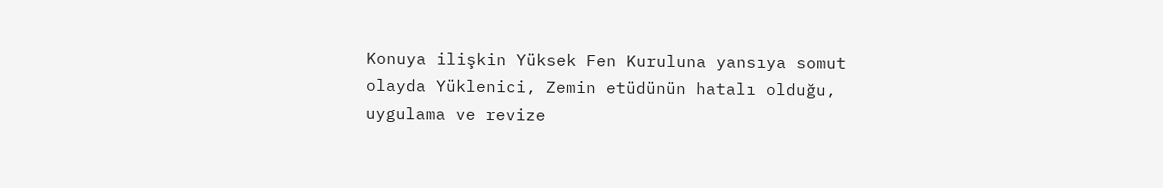Konuya ilişkin Yüksek Fen Kuruluna yansıya somut olayda Yüklenici, Zemin etüdünün hatalı olduğu, uygulama ve revize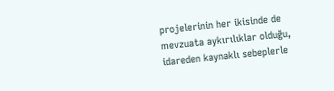projelerinin her ikisinde de mevzuata aykırılıklar olduğu, idareden kaynaklı sebeplerle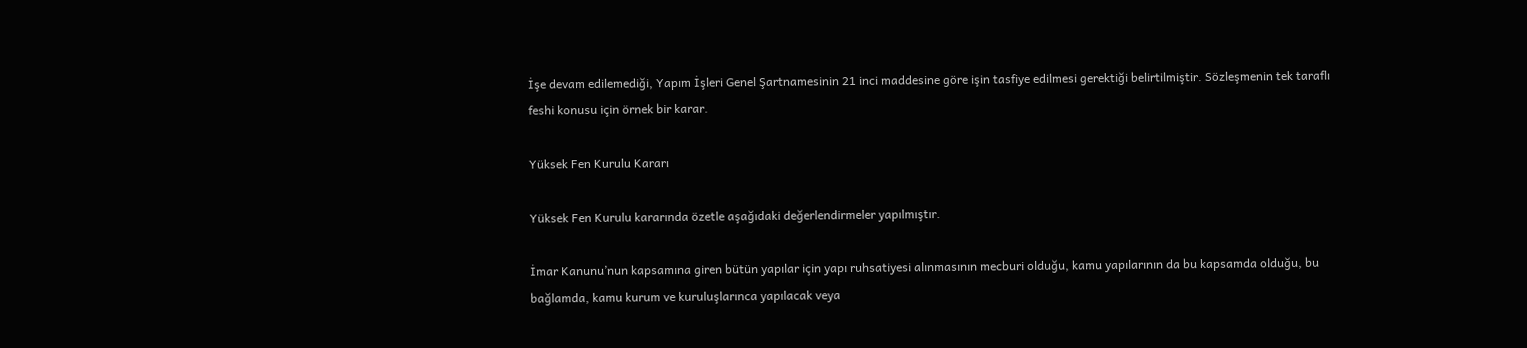İşe devam edilemediği, Yapım İşleri Genel Şartnamesinin 21 inci maddesine göre işin tasfiye edilmesi gerektiği belirtilmiştir. Sözleşmenin tek taraflı feshi konusu için örnek bir karar.

Yüksek Fen Kurulu Kararı

Yüksek Fen Kurulu kararında özetle aşağıdaki değerlendirmeler yapılmıştır.

İmar Kanunu’nun kapsamına giren bütün yapılar için yapı ruhsatiyesi alınmasının mecburi olduğu, kamu yapılarının da bu kapsamda olduğu, bu bağlamda, kamu kurum ve kuruluşlarınca yapılacak veya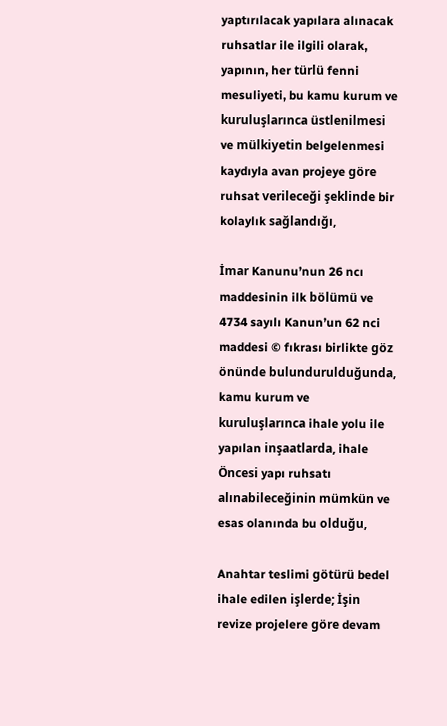yaptırılacak yapılara alınacak ruhsatlar ile ilgili olarak, yapının, her türlü fenni mesuliyeti, bu kamu kurum ve kuruluşlarınca üstlenilmesi ve mülkiyetin belgelenmesi kaydıyla avan projeye göre ruhsat verileceği şeklinde bir kolaylık sağlandığı,

İmar Kanunu’nun 26 ncı maddesinin ilk bölümü ve 4734 sayılı Kanun’un 62 nci maddesi © fıkrası birlikte göz önünde bulundurulduğunda, kamu kurum ve kuruluşlarınca ihale yolu ile yapılan inşaatlarda, ihale Öncesi yapı ruhsatı alınabileceğinin mümkün ve esas olanında bu olduğu,

Anahtar teslimi götürü bedel ihale edilen işlerde; İşin revize projelere göre devam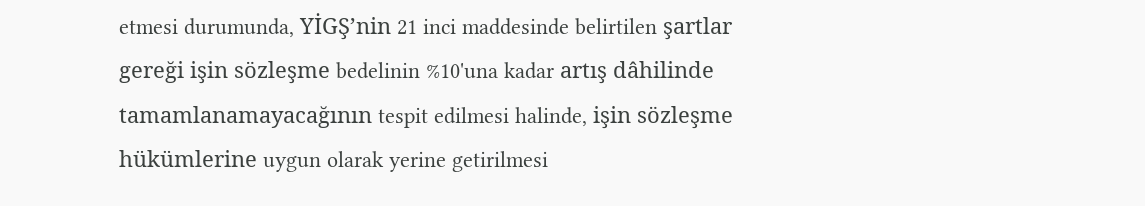etmesi durumunda, YİGŞ’nin 21 inci maddesinde belirtilen şartlar gereği işin sözleşme bedelinin %10'una kadar artış dâhilinde tamamlanamayacağının tespit edilmesi halinde, işin sözleşme hükümlerine uygun olarak yerine getirilmesi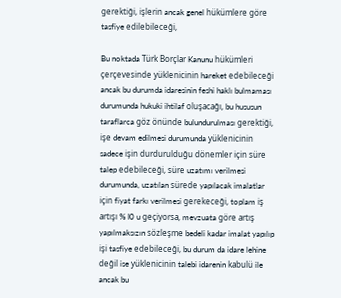gerektiği, işlerin ancak genel hükümlere göre tasfiye edilebileceği,

Bu noktada Türk Borçlar Kanunu hükümleri çerçevesinde yüklenicinin hareket edebileceği ancak bu durumda idaresinin feshi haklı bulmaması durumunda hukuki ihtilaf oluşacağı, bu hususun taraflarca göz önünde bulundurulması gerektiği, işe devam edilmesi durumunda yüklenicinin sadece işin durdurulduğu dönemler için süre talep edebileceği, süre uzatımı verilmesi durumunda, uzatılan sürede yapılacak imalatlar için fiyat farkı verilmesi gerekeceği, toplam iş artışı % I0 u geçiyorsa, mevzuata göre artış yapılmaksızın sözleşme bedeli kadar imalat yapılıp işi tasfiye edebileceği, bu durum da idare lehine değil ise yüklenicinin talebi idarenin kabulü ile ancak bu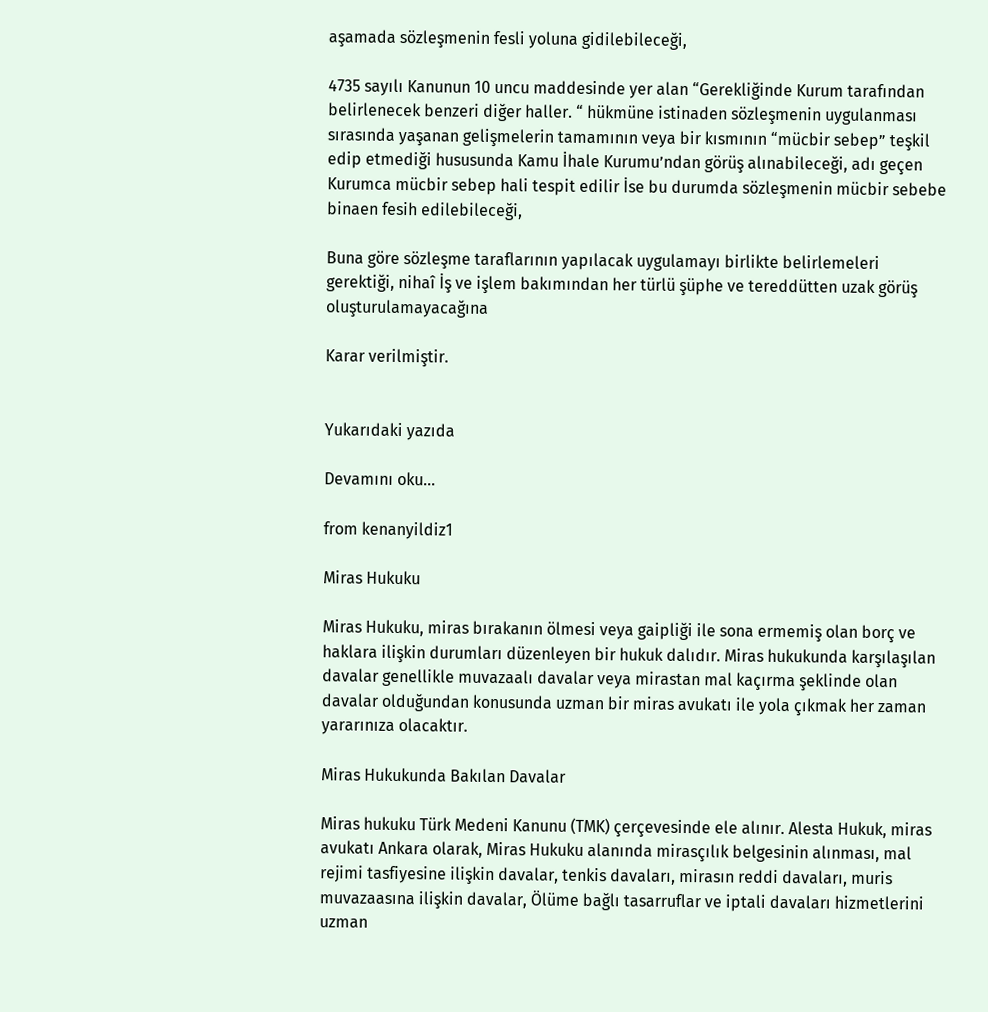aşamada sözleşmenin fesli yoluna gidilebileceği,

4735 sayılı Kanunun 10 uncu maddesinde yer alan “Gerekliğinde Kurum tarafından belirlenecek benzeri diğer haller. “ hükmüne istinaden sözleşmenin uygulanması sırasında yaşanan gelişmelerin tamamının veya bir kısmının “mücbir sebep” teşkil edip etmediği hususunda Kamu İhale Kurumu’ndan görüş alınabileceği, adı geçen Kurumca mücbir sebep hali tespit edilir İse bu durumda sözleşmenin mücbir sebebe binaen fesih edilebileceği,

Buna göre sözleşme taraflarının yapılacak uygulamayı birlikte belirlemeleri gerektiği, nihaî İş ve işlem bakımından her türlü şüphe ve tereddütten uzak görüş oluşturulamayacağına

Karar verilmiştir.


Yukarıdaki yazıda

Devamını oku...

from kenanyildiz1

Miras Hukuku

Miras Hukuku, miras bırakanın ölmesi veya gaipliği ile sona ermemiş olan borç ve haklara ilişkin durumları düzenleyen bir hukuk dalıdır. Miras hukukunda karşılaşılan davalar genellikle muvazaalı davalar veya mirastan mal kaçırma şeklinde olan davalar olduğundan konusunda uzman bir miras avukatı ile yola çıkmak her zaman yararınıza olacaktır.

Miras Hukukunda Bakılan Davalar

Miras hukuku Türk Medeni Kanunu (TMK) çerçevesinde ele alınır. Alesta Hukuk, miras avukatı Ankara olarak, Miras Hukuku alanında mirasçılık belgesinin alınması, mal rejimi tasfiyesine ilişkin davalar, tenkis davaları, mirasın reddi davaları, muris muvazaasına ilişkin davalar, Ölüme bağlı tasarruflar ve iptali davaları hizmetlerini uzman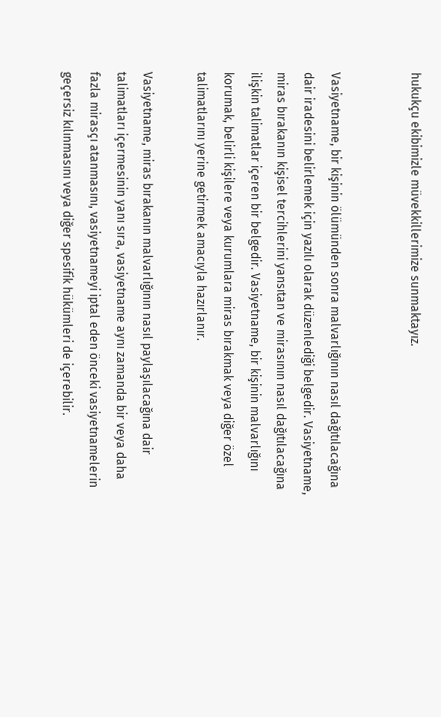hukukçu ekibimizle müvekkillerimize sunmaktayız.


Vasiyetname, bir kişinin ölümünden sonra malvarlığının nasıl dağıtılacağına dair iradesini belirlemek için yazılı olarak düzenlediği belgedir. Vasiyetname, miras bırakanın kişisel tercihlerini yansıtan ve mirasının nasıl dağıtılacağına ilişkin talimatlar içeren bir belgedir. Vasiyetname, bir kişinin malvarlığını korumak, belirli kişilere veya kurumlara miras bırakmak veya diğer özel talimatlarını yerine getirmek amacıyla hazırlanır.

Vasiyetname, miras bırakanın malvarlığının nasıl paylaşılacağına dair talimatları içermesinin yanı sıra, vasiyetname aynı zamanda bir veya daha fazla mirasçı atanmasını, vasiyetnameyi iptal eden önceki vasiyetnamelerin geçersiz kılınmasını veya diğer spesifik hükümleri de içerebilir.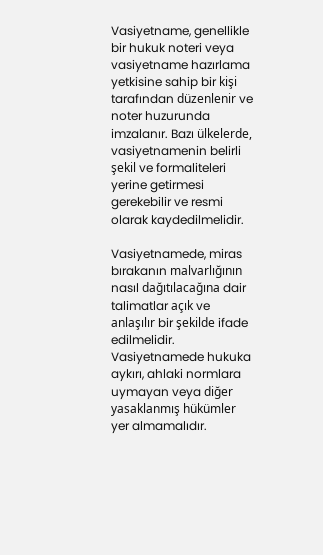Vasiyetname, genellikle bir hukuk noteri veya vasiyetname hazırlama yetkisine sahip bir kişi tarafından düzenlenir ve noter huzurunda imzalanır. Bazı ülkelerde, vasiyetnamenin belirli şekil ve formaliteleri yerine getirmesi gerekebilir ve resmi olarak kaydedilmelidir.

Vasiyetnamede, miras bırakanın malvarlığının nasıl dağıtılacağına dair talimatlar açık ve anlaşılır bir şekilde ifade edilmelidir. Vasiyetnamede hukuka aykırı, ahlaki normlara uymayan veya diğer yasaklanmış hükümler yer almamalıdır.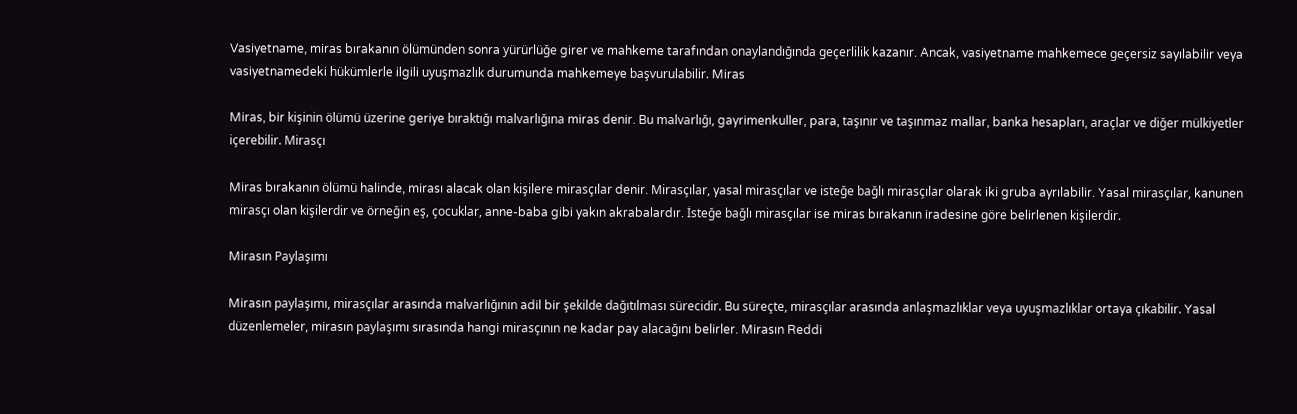Vasiyetname, miras bırakanın ölümünden sonra yürürlüğe girer ve mahkeme tarafından onaylandığında geçerlilik kazanır. Ancak, vasiyetname mahkemece geçersiz sayılabilir veya vasiyetnamedeki hükümlerle ilgili uyuşmazlık durumunda mahkemeye başvurulabilir. Miras

Miras, bir kişinin ölümü üzerine geriye bıraktığı malvarlığına miras denir. Bu malvarlığı, gayrimenkuller, para, taşınır ve taşınmaz mallar, banka hesapları, araçlar ve diğer mülkiyetler içerebilir. Mirasçı

Miras bırakanın ölümü halinde, mirası alacak olan kişilere mirasçılar denir. Mirasçılar, yasal mirasçılar ve isteğe bağlı mirasçılar olarak iki gruba ayrılabilir. Yasal mirasçılar, kanunen mirasçı olan kişilerdir ve örneğin eş, çocuklar, anne-baba gibi yakın akrabalardır. İsteğe bağlı mirasçılar ise miras bırakanın iradesine göre belirlenen kişilerdir.

Mirasın Paylaşımı

Mirasın paylaşımı, mirasçılar arasında malvarlığının adil bir şekilde dağıtılması sürecidir. Bu süreçte, mirasçılar arasında anlaşmazlıklar veya uyuşmazlıklar ortaya çıkabilir. Yasal düzenlemeler, mirasın paylaşımı sırasında hangi mirasçının ne kadar pay alacağını belirler. Mirasın Reddi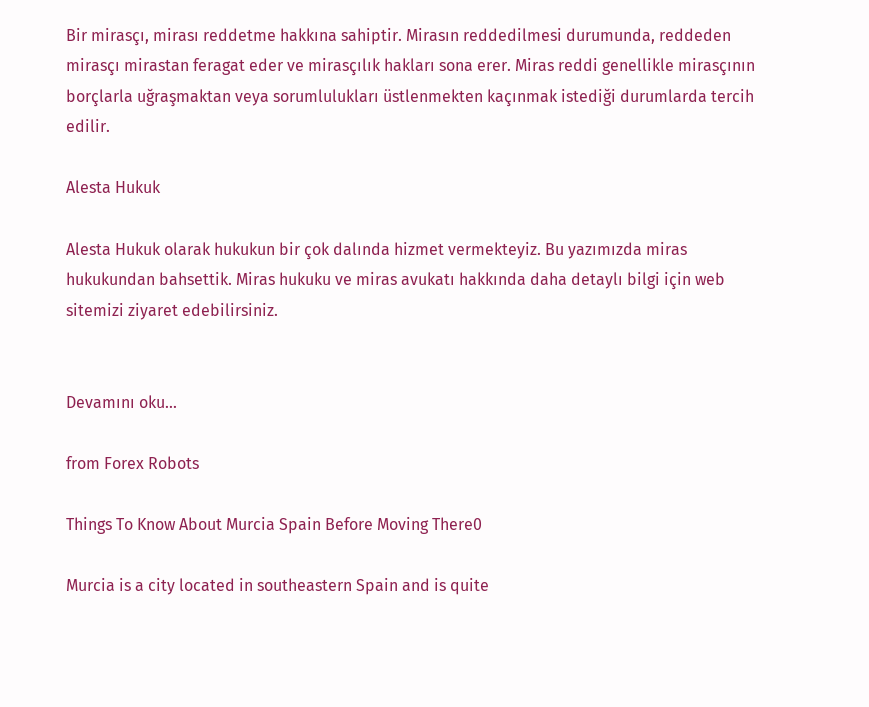Bir mirasçı, mirası reddetme hakkına sahiptir. Mirasın reddedilmesi durumunda, reddeden mirasçı mirastan feragat eder ve mirasçılık hakları sona erer. Miras reddi genellikle mirasçının borçlarla uğraşmaktan veya sorumlulukları üstlenmekten kaçınmak istediği durumlarda tercih edilir.

Alesta Hukuk

Alesta Hukuk olarak hukukun bir çok dalında hizmet vermekteyiz. Bu yazımızda miras hukukundan bahsettik. Miras hukuku ve miras avukatı hakkında daha detaylı bilgi için web sitemizi ziyaret edebilirsiniz.


Devamını oku...

from Forex Robots

Things To Know About Murcia Spain Before Moving There0

Murcia is a city located in southeastern Spain and is quite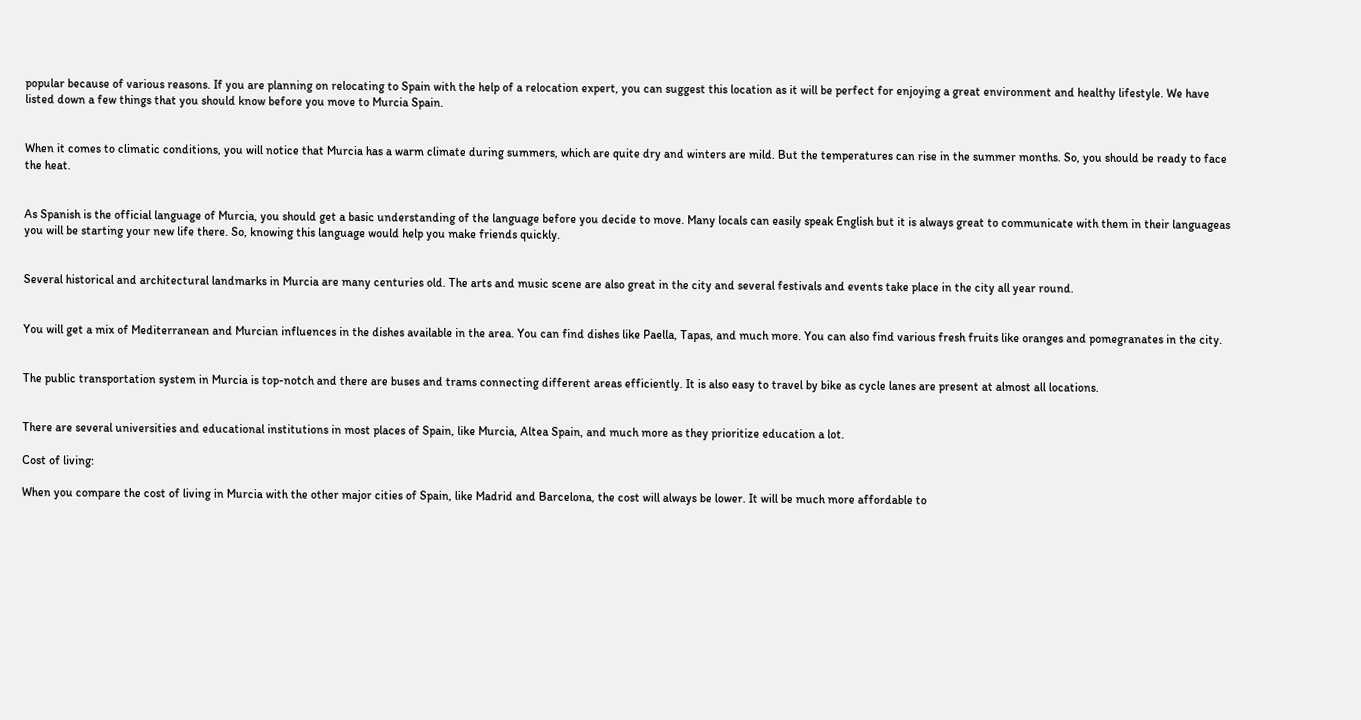popular because of various reasons. If you are planning on relocating to Spain with the help of a relocation expert, you can suggest this location as it will be perfect for enjoying a great environment and healthy lifestyle. We have listed down a few things that you should know before you move to Murcia Spain.


When it comes to climatic conditions, you will notice that Murcia has a warm climate during summers, which are quite dry and winters are mild. But the temperatures can rise in the summer months. So, you should be ready to face the heat.


As Spanish is the official language of Murcia, you should get a basic understanding of the language before you decide to move. Many locals can easily speak English but it is always great to communicate with them in their languageas you will be starting your new life there. So, knowing this language would help you make friends quickly.


Several historical and architectural landmarks in Murcia are many centuries old. The arts and music scene are also great in the city and several festivals and events take place in the city all year round.


You will get a mix of Mediterranean and Murcian influences in the dishes available in the area. You can find dishes like Paella, Tapas, and much more. You can also find various fresh fruits like oranges and pomegranates in the city.


The public transportation system in Murcia is top-notch and there are buses and trams connecting different areas efficiently. It is also easy to travel by bike as cycle lanes are present at almost all locations.


There are several universities and educational institutions in most places of Spain, like Murcia, Altea Spain, and much more as they prioritize education a lot.

Cost of living:

When you compare the cost of living in Murcia with the other major cities of Spain, like Madrid and Barcelona, the cost will always be lower. It will be much more affordable to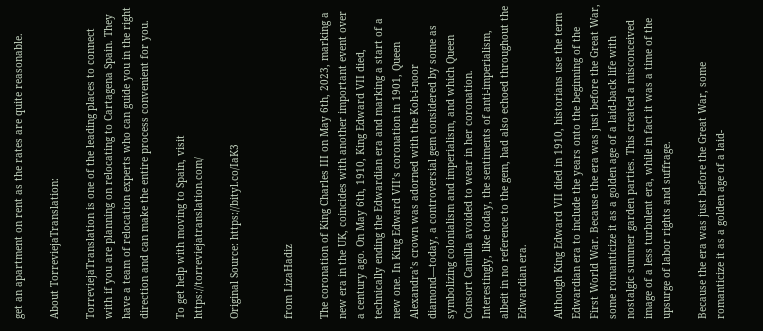get an apartment on rent as the rates are quite reasonable.

About TorreviejaTranslation:

TorreviejaTranslation is one of the leading places to connect with if you are planning on relocating to Cartagena Spain. They have a team of relocation experts who can guide you in the right direction and can make the entire process convenient for you.

To get help with moving to Spain, visit https://torreviejatranslation.com/

Original Source: https://bityl.co/IaK3


from LizaHadiz

The coronation of King Charles III on May 6th, 2023, marking a new era in the UK, coincides with another important event over a century ago. On May 6th, 1910, King Edward VII died, technically ending the Edwardian era and marking a start of a new one. In King Edward VII’s coronation in 1901, Queen Alexandra’s crown was adorned with the Koh-i-noor diamond—today, a controversial gem considered by some as symbolizing colonialism and imperialism, and which Queen Consort Camilla avoided to wear in her coronation. Interestingly, like today, the sentiments of anti-imperialism, albeit in no reference to the gem, had also echoed throughout the Edwardian era.

Although King Edward VII died in 1910, historians use the term Edwardian era to include the years onto the beginning of the First World War. Because the era was just before the Great War, some romanticize it as a golden age of a laid-back life with nostalgic summer garden parties. This created a misconceived image of a less turbulent era, while in fact it was a time of the upsurge of labor rights and suffrage.

Because the era was just before the Great War, some romanticize it as a golden age of a laid-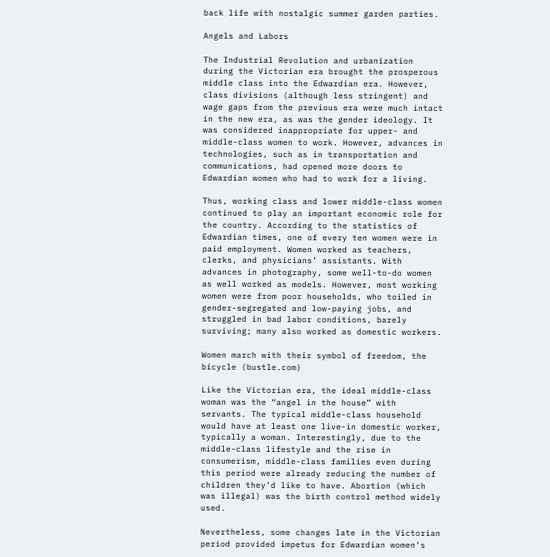back life with nostalgic summer garden parties.

Angels and Labors

The Industrial Revolution and urbanization during the Victorian era brought the prosperous middle class into the Edwardian era. However, class divisions (although less stringent) and wage gaps from the previous era were much intact in the new era, as was the gender ideology. It was considered inappropriate for upper- and middle-class women to work. However, advances in technologies, such as in transportation and communications, had opened more doors to Edwardian women who had to work for a living.

Thus, working class and lower middle-class women continued to play an important economic role for the country. According to the statistics of Edwardian times, one of every ten women were in paid employment. Women worked as teachers, clerks, and physicians’ assistants. With advances in photography, some well-to-do women as well worked as models. However, most working women were from poor households, who toiled in gender-segregated and low-paying jobs, and struggled in bad labor conditions, barely surviving; many also worked as domestic workers.

Women march with their symbol of freedom, the bicycle (bustle.com)

Like the Victorian era, the ideal middle-class woman was the “angel in the house” with servants. The typical middle-class household would have at least one live-in domestic worker, typically a woman. Interestingly, due to the middle-class lifestyle and the rise in consumerism, middle-class families even during this period were already reducing the number of children they’d like to have. Abortion (which was illegal) was the birth control method widely used.

Nevertheless, some changes late in the Victorian period provided impetus for Edwardian women’s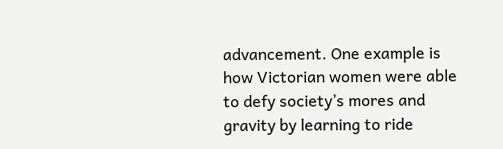advancement. One example is how Victorian women were able to defy society’s mores and gravity by learning to ride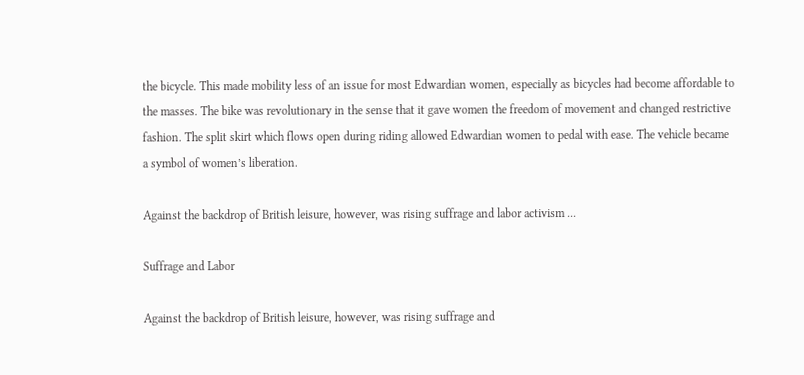the bicycle. This made mobility less of an issue for most Edwardian women, especially as bicycles had become affordable to the masses. The bike was revolutionary in the sense that it gave women the freedom of movement and changed restrictive fashion. The split skirt which flows open during riding allowed Edwardian women to pedal with ease. The vehicle became a symbol of women’s liberation.

Against the backdrop of British leisure, however, was rising suffrage and labor activism ...

Suffrage and Labor

Against the backdrop of British leisure, however, was rising suffrage and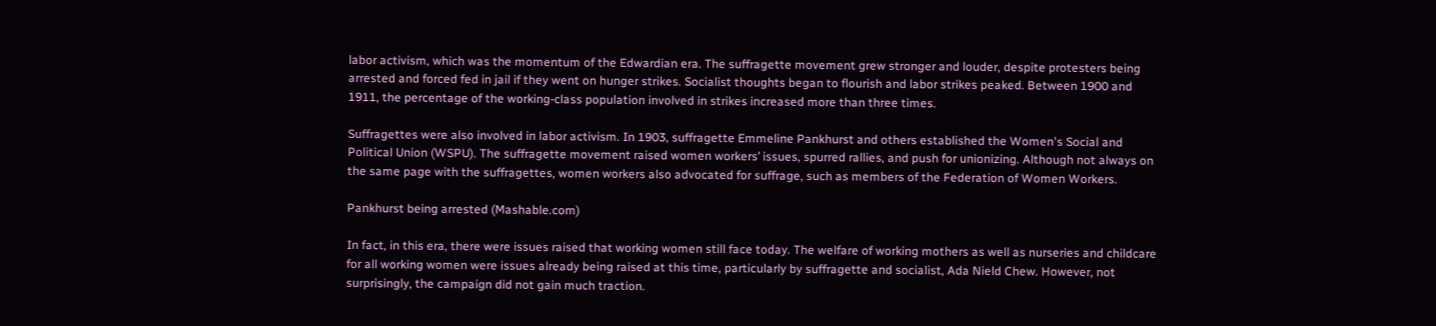labor activism, which was the momentum of the Edwardian era. The suffragette movement grew stronger and louder, despite protesters being arrested and forced fed in jail if they went on hunger strikes. Socialist thoughts began to flourish and labor strikes peaked. Between 1900 and 1911, the percentage of the working-class population involved in strikes increased more than three times.

Suffragettes were also involved in labor activism. In 1903, suffragette Emmeline Pankhurst and others established the Women's Social and Political Union (WSPU). The suffragette movement raised women workers’ issues, spurred rallies, and push for unionizing. Although not always on the same page with the suffragettes, women workers also advocated for suffrage, such as members of the Federation of Women Workers.

Pankhurst being arrested (Mashable.com)

In fact, in this era, there were issues raised that working women still face today. The welfare of working mothers as well as nurseries and childcare for all working women were issues already being raised at this time, particularly by suffragette and socialist, Ada Nield Chew. However, not surprisingly, the campaign did not gain much traction.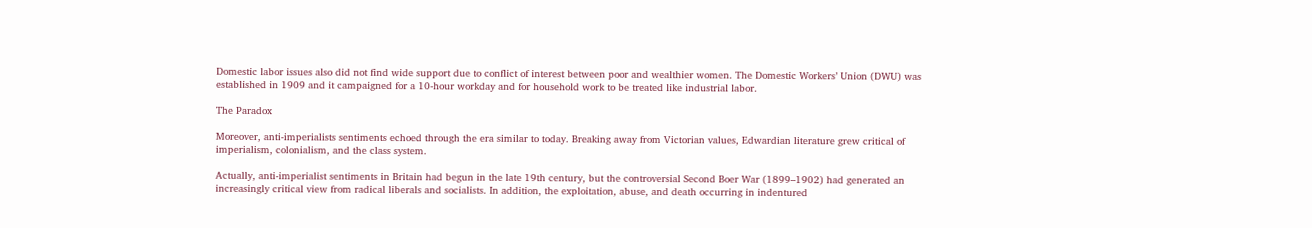Domestic labor issues also did not find wide support due to conflict of interest between poor and wealthier women. The Domestic Workers’ Union (DWU) was established in 1909 and it campaigned for a 10-hour workday and for household work to be treated like industrial labor.

The Paradox

Moreover, anti-imperialists sentiments echoed through the era similar to today. Breaking away from Victorian values, Edwardian literature grew critical of imperialism, colonialism, and the class system.

Actually, anti-imperialist sentiments in Britain had begun in the late 19th century, but the controversial Second Boer War (1899–1902) had generated an increasingly critical view from radical liberals and socialists. In addition, the exploitation, abuse, and death occurring in indentured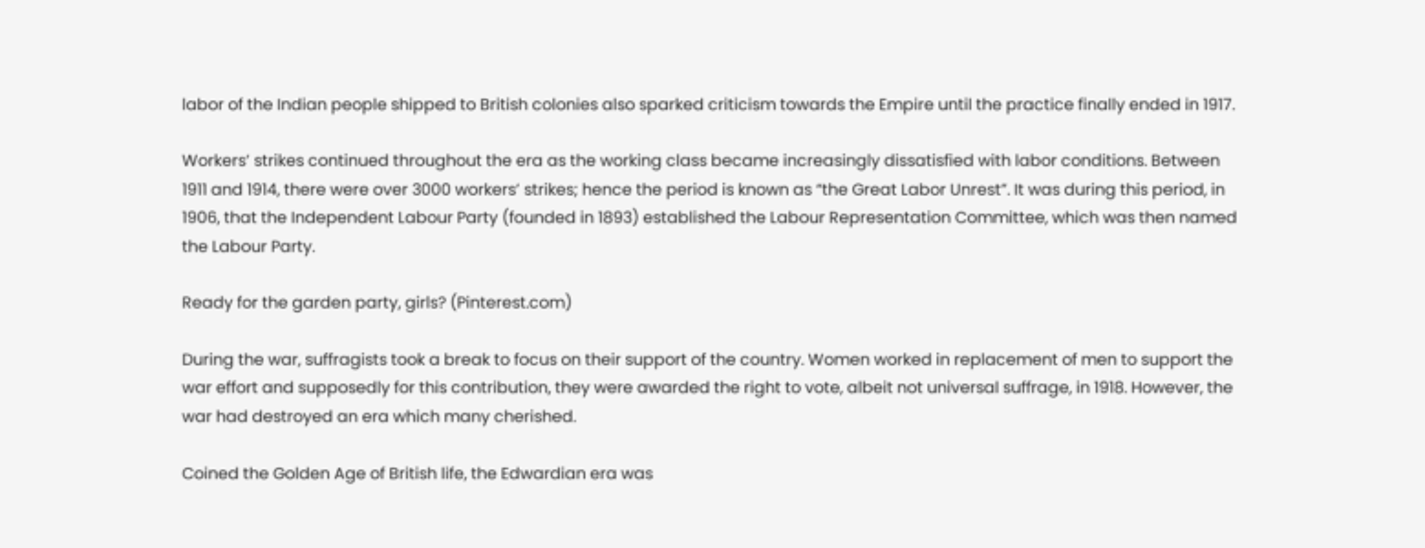labor of the Indian people shipped to British colonies also sparked criticism towards the Empire until the practice finally ended in 1917.

Workers’ strikes continued throughout the era as the working class became increasingly dissatisfied with labor conditions. Between 1911 and 1914, there were over 3000 workers’ strikes; hence the period is known as “the Great Labor Unrest”. It was during this period, in 1906, that the Independent Labour Party (founded in 1893) established the Labour Representation Committee, which was then named the Labour Party.

Ready for the garden party, girls? (Pinterest.com)

During the war, suffragists took a break to focus on their support of the country. Women worked in replacement of men to support the war effort and supposedly for this contribution, they were awarded the right to vote, albeit not universal suffrage, in 1918. However, the war had destroyed an era which many cherished.

Coined the Golden Age of British life, the Edwardian era was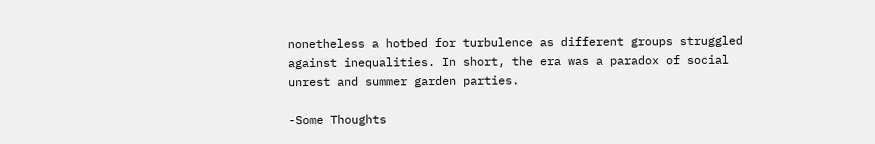nonetheless a hotbed for turbulence as different groups struggled against inequalities. In short, the era was a paradox of social unrest and summer garden parties.

-Some Thoughts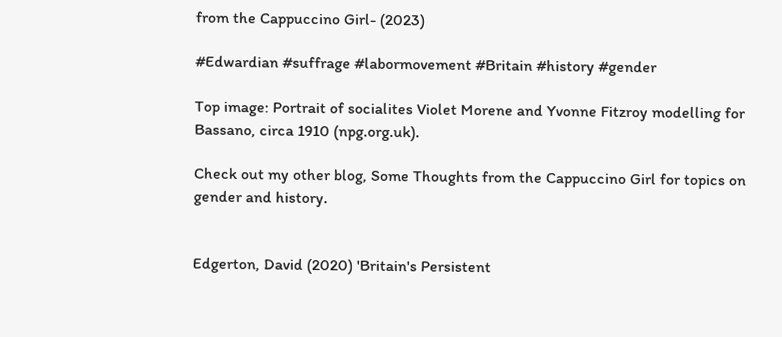from the Cappuccino Girl- (2023)

#Edwardian #suffrage #labormovement #Britain #history #gender

Top image: Portrait of socialites Violet Morene and Yvonne Fitzroy modelling for Bassano, circa 1910 (npg.org.uk).

Check out my other blog, Some Thoughts from the Cappuccino Girl for topics on gender and history.


Edgerton, David (2020) 'Britain's Persistent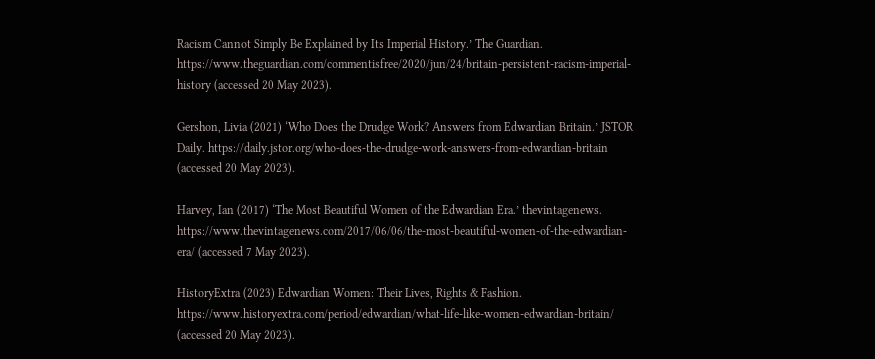Racism Cannot Simply Be Explained by Its Imperial History.’ The Guardian. https://www.theguardian.com/commentisfree/2020/jun/24/britain-persistent-racism-imperial-history (accessed 20 May 2023).

Gershon, Livia (2021) ‘Who Does the Drudge Work? Answers from Edwardian Britain.’ JSTOR Daily. https://daily.jstor.org/who-does-the-drudge-work-answers-from-edwardian-britain (accessed 20 May 2023).

Harvey, Ian (2017) ‘The Most Beautiful Women of the Edwardian Era.’ thevintagenews. https://www.thevintagenews.com/2017/06/06/the-most-beautiful-women-of-the-edwardian-era/ (accessed 7 May 2023).

HistoryExtra (2023) Edwardian Women: Their Lives, Rights & Fashion. https://www.historyextra.com/period/edwardian/what-life-like-women-edwardian-britain/ (accessed 20 May 2023).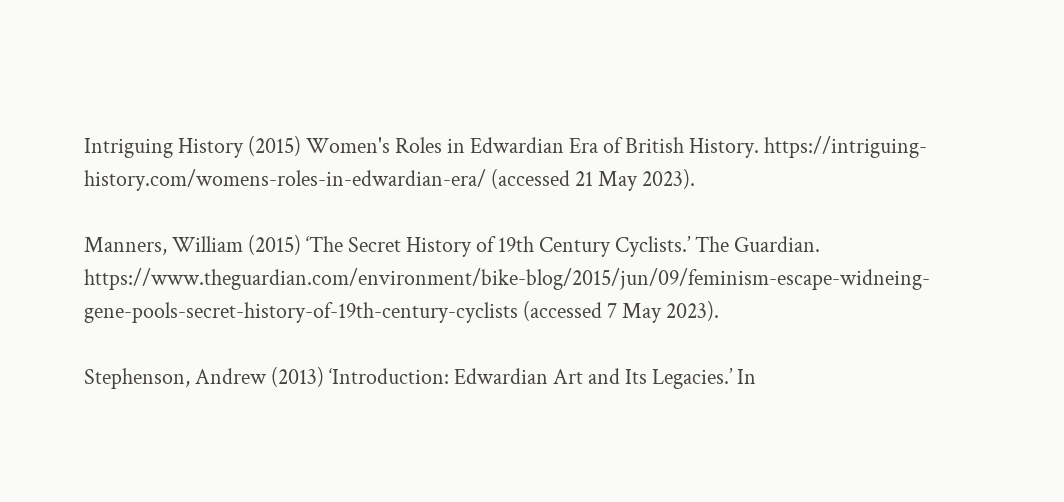Intriguing History (2015) Women's Roles in Edwardian Era of British History. https://intriguing-history.com/womens-roles-in-edwardian-era/ (accessed 21 May 2023).

Manners, William (2015) ‘The Secret History of 19th Century Cyclists.’ The Guardian. https://www.theguardian.com/environment/bike-blog/2015/jun/09/feminism-escape-widneing-gene-pools-secret-history-of-19th-century-cyclists (accessed 7 May 2023).

Stephenson, Andrew (2013) ‘Introduction: Edwardian Art and Its Legacies.’ In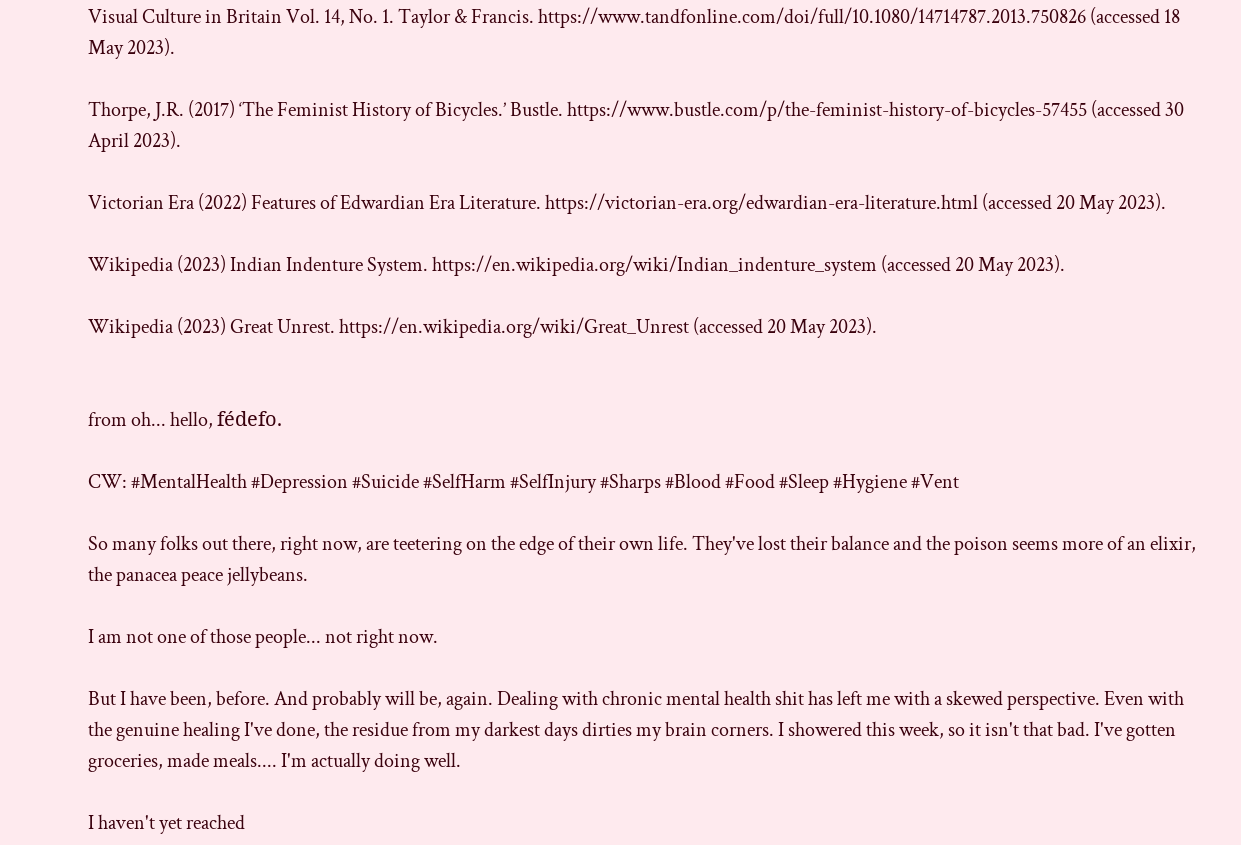Visual Culture in Britain Vol. 14, No. 1. Taylor & Francis. https://www.tandfonline.com/doi/full/10.1080/14714787.2013.750826 (accessed 18 May 2023).

Thorpe, J.R. (2017) ‘The Feminist History of Bicycles.’ Bustle. https://www.bustle.com/p/the-feminist-history-of-bicycles-57455 (accessed 30 April 2023).

Victorian Era (2022) Features of Edwardian Era Literature. https://victorian-era.org/edwardian-era-literature.html (accessed 20 May 2023).

Wikipedia (2023) Indian Indenture System. https://en.wikipedia.org/wiki/Indian_indenture_system (accessed 20 May 2023).

Wikipedia (2023) Great Unrest. https://en.wikipedia.org/wiki/Great_Unrest (accessed 20 May 2023).


from oh... hello, fédefo.

CW: #MentalHealth #Depression #Suicide #SelfHarm #SelfInjury #Sharps #Blood #Food #Sleep #Hygiene #Vent

So many folks out there, right now, are teetering on the edge of their own life. They've lost their balance and the poison seems more of an elixir, the panacea peace jellybeans.

I am not one of those people... not right now.

But I have been, before. And probably will be, again. Dealing with chronic mental health shit has left me with a skewed perspective. Even with the genuine healing I've done, the residue from my darkest days dirties my brain corners. I showered this week, so it isn't that bad. I've gotten groceries, made meals.... I'm actually doing well.

I haven't yet reached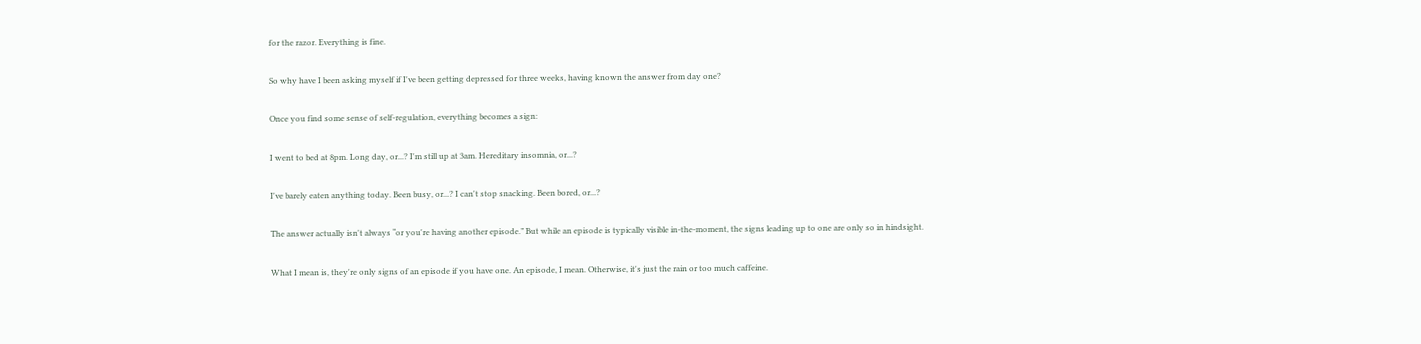for the razor. Everything is fine.

So why have I been asking myself if I've been getting depressed for three weeks, having known the answer from day one?

Once you find some sense of self-regulation, everything becomes a sign:

I went to bed at 8pm. Long day, or...? I'm still up at 3am. Hereditary insomnia, or...?

I've barely eaten anything today. Been busy, or...? I can't stop snacking. Been bored, or...?

The answer actually isn't always “or you're having another episode.” But while an episode is typically visible in-the-moment, the signs leading up to one are only so in hindsight.

What I mean is, they're only signs of an episode if you have one. An episode, I mean. Otherwise, it's just the rain or too much caffeine.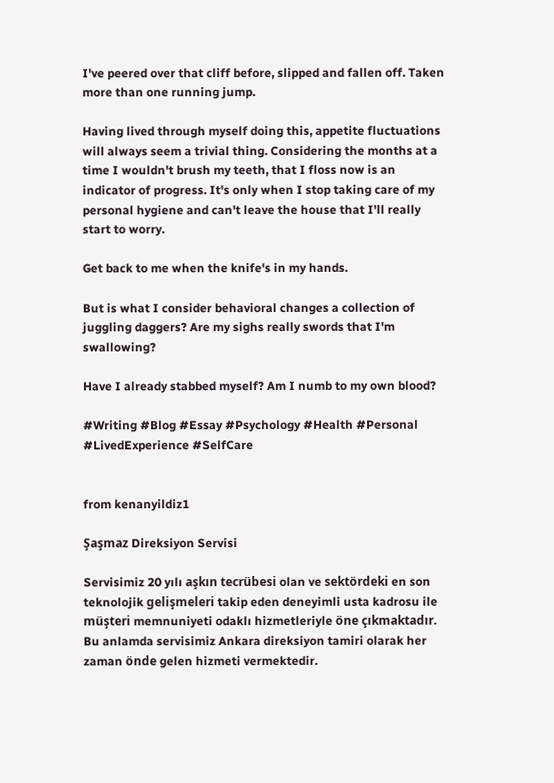I've peered over that cliff before, slipped and fallen off. Taken more than one running jump.

Having lived through myself doing this, appetite fluctuations will always seem a trivial thing. Considering the months at a time I wouldn't brush my teeth, that I floss now is an indicator of progress. It's only when I stop taking care of my personal hygiene and can't leave the house that I'll really start to worry.

Get back to me when the knife's in my hands.

But is what I consider behavioral changes a collection of juggling daggers? Are my sighs really swords that I'm swallowing?

Have I already stabbed myself? Am I numb to my own blood?

#Writing #Blog #Essay #Psychology #Health #Personal #LivedExperience #SelfCare


from kenanyildiz1

Şaşmaz Direksiyon Servisi

Servisimiz 20 yılı aşkın tecrübesi olan ve sektördeki en son teknolojik gelişmeleri takip eden deneyimli usta kadrosu ile müşteri memnuniyeti odaklı hizmetleriyle öne çıkmaktadır. Bu anlamda servisimiz Ankara direksiyon tamiri olarak her zaman önde gelen hizmeti vermektedir.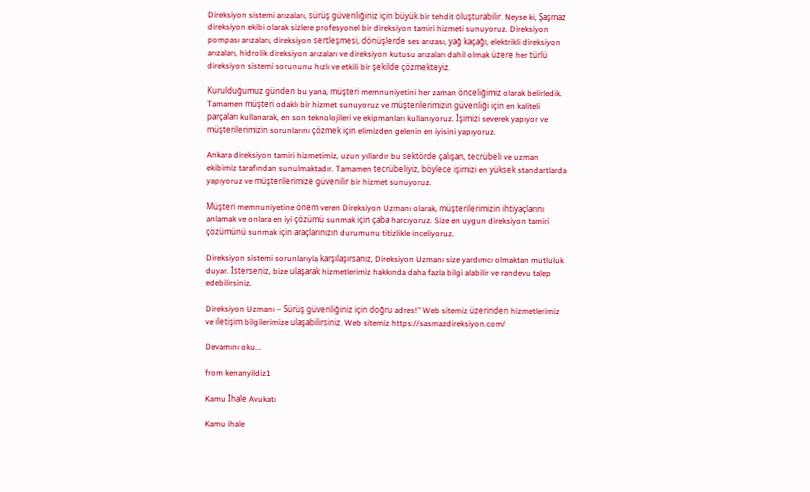Direksiyon sistemi arızaları, sürüş güvenliğiniz için büyük bir tehdit oluşturabilir. Neyse ki, Şaşmaz direksiyon ekibi olarak sizlere profesyonel bir direksiyon tamiri hizmeti sunuyoruz. Direksiyon pompası arızaları, direksiyon sertleşmesi, dönüşlerde ses arızası, yağ kaçağı, elektrikli direksiyon arızaları, hidrolik direksiyon arızaları ve direksiyon kutusu arızaları dahil olmak üzere her türlü direksiyon sistemi sorununu hızlı ve etkili bir şekilde çözmekteyiz.

Kurulduğumuz günden bu yana, müşteri memnuniyetini her zaman önceliğimiz olarak belirledik. Tamamen müşteri odaklı bir hizmet sunuyoruz ve müşterilerimizin güvenliği için en kaliteli parçaları kullanarak, en son teknolojileri ve ekipmanları kullanıyoruz. İşimizi severek yapıyor ve müşterilerimizin sorunlarını çözmek için elimizden gelenin en iyisini yapıyoruz.

Ankara direksiyon tamiri hizmetimiz, uzun yıllardır bu sektörde çalışan, tecrübeli ve uzman ekibimiz tarafından sunulmaktadır. Tamamen tecrübeliyiz, böylece işimizi en yüksek standartlarda yapıyoruz ve müşterilerimize güvenilir bir hizmet sunuyoruz.

Müşteri memnuniyetine önem veren Direksiyon Uzmanı olarak, müşterilerimizin ihtiyaçlarını anlamak ve onlara en iyi çözümü sunmak için çaba harcıyoruz. Size en uygun direksiyon tamiri çözümünü sunmak için araçlarınızın durumunu titizlikle inceliyoruz.

Direksiyon sistemi sorunlarıyla karşılaşırsanız, Direksiyon Uzmanı size yardımcı olmaktan mutluluk duyar. İsterseniz, bize ulaşarak hizmetlerimiz hakkında daha fazla bilgi alabilir ve randevu talep edebilirsiniz.

Direksiyon Uzmanı – Sürüş güvenliğiniz için doğru adres!” Web sitemiz üzerinden hizmetlerimiz ve iletişim bilgilerimize ulaşabilirsiniz. Web sitemiz https://sasmazdireksiyon.com/

Devamını oku...

from kenanyildiz1

Kamu İhale Avukatı

Kamu ihale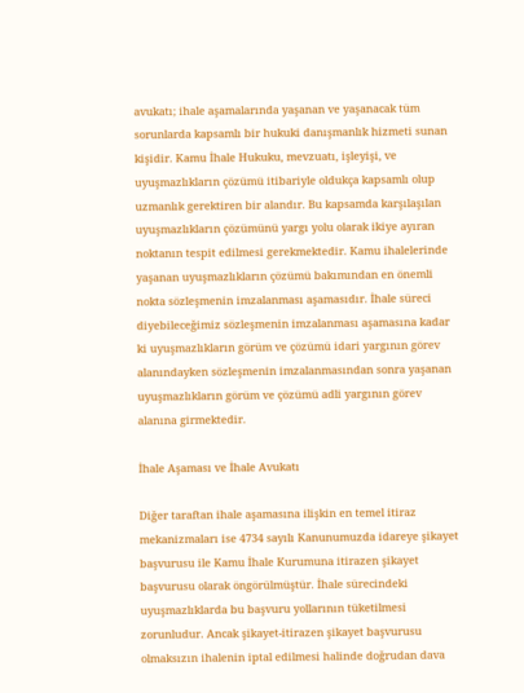avukatı; ihale aşamalarında yaşanan ve yaşanacak tüm sorunlarda kapsamlı bir hukuki danışmanlık hizmeti sunan kişidir. Kamu İhale Hukuku, mevzuatı, işleyişi, ve uyuşmazlıkların çözümü itibariyle oldukça kapsamlı olup uzmanlık gerektiren bir alandır. Bu kapsamda karşılaşılan uyuşmazlıkların çözümünü yargı yolu olarak ikiye ayıran noktanın tespit edilmesi gerekmektedir. Kamu ihalelerinde yaşanan uyuşmazlıkların çözümü bakımından en önemli nokta sözleşmenin imzalanması aşamasıdır. İhale süreci diyebileceğimiz sözleşmenin imzalanması aşamasına kadar ki uyuşmazlıkların görüm ve çözümü idari yargının görev alanındayken sözleşmenin imzalanmasından sonra yaşanan uyuşmazlıkların görüm ve çözümü adli yargının görev alanına girmektedir.

İhale Aşaması ve İhale Avukatı

Diğer taraftan ihale aşamasına ilişkin en temel itiraz mekanizmaları ise 4734 sayılı Kanunumuzda idareye şikayet başvurusu ile Kamu İhale Kurumuna itirazen şikayet başvurusu olarak öngörülmüştür. İhale sürecindeki uyuşmazlıklarda bu başvuru yollarının tüketilmesi zorunludur. Ancak şikayet-itirazen şikayet başvurusu olmaksızın ihalenin iptal edilmesi halinde doğrudan dava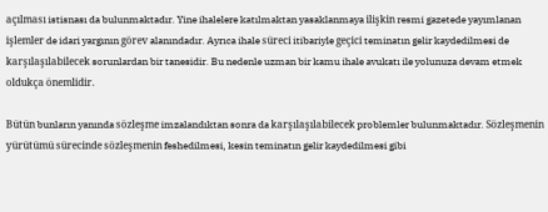açılması istisnası da bulunmaktadır. Yine ihalelere katılmaktan yasaklanmaya ilişkin resmi gazetede yayımlanan işlemler de idari yargının görev alanındadır. Ayrıca ihale süreci itibariyle geçici teminatın gelir kaydedilmesi de karşılaşılabilecek sorunlardan bir tanesidir. Bu nedenle uzman bir kamu ihale avukatı ile yolunuza devam etmek oldukça önemlidir.

Bütün bunların yanında sözleşme imzalandıktan sonra da karşılaşılabilecek problemler bulunmaktadır. Sözleşmenin yürütümü sürecinde sözleşmenin feshedilmesi, kesin teminatın gelir kaydedilmesi gibi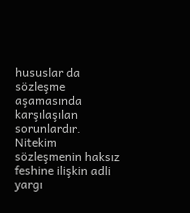hususlar da sözleşme aşamasında karşılaşılan sorunlardır. Nitekim sözleşmenin haksız feshine ilişkin adli yargı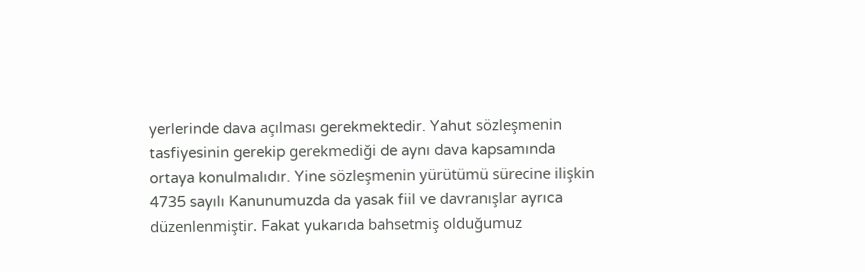yerlerinde dava açılması gerekmektedir. Yahut sözleşmenin tasfiyesinin gerekip gerekmediği de aynı dava kapsamında ortaya konulmalıdır. Yine sözleşmenin yürütümü sürecine ilişkin 4735 sayılı Kanunumuzda da yasak fiil ve davranışlar ayrıca düzenlenmiştir. Fakat yukarıda bahsetmiş olduğumuz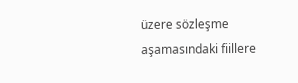üzere sözleşme aşamasındaki fiillere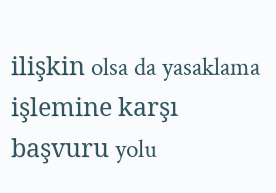ilişkin olsa da yasaklama işlemine karşı başvuru yolu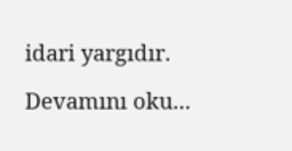idari yargıdır.

Devamını oku...